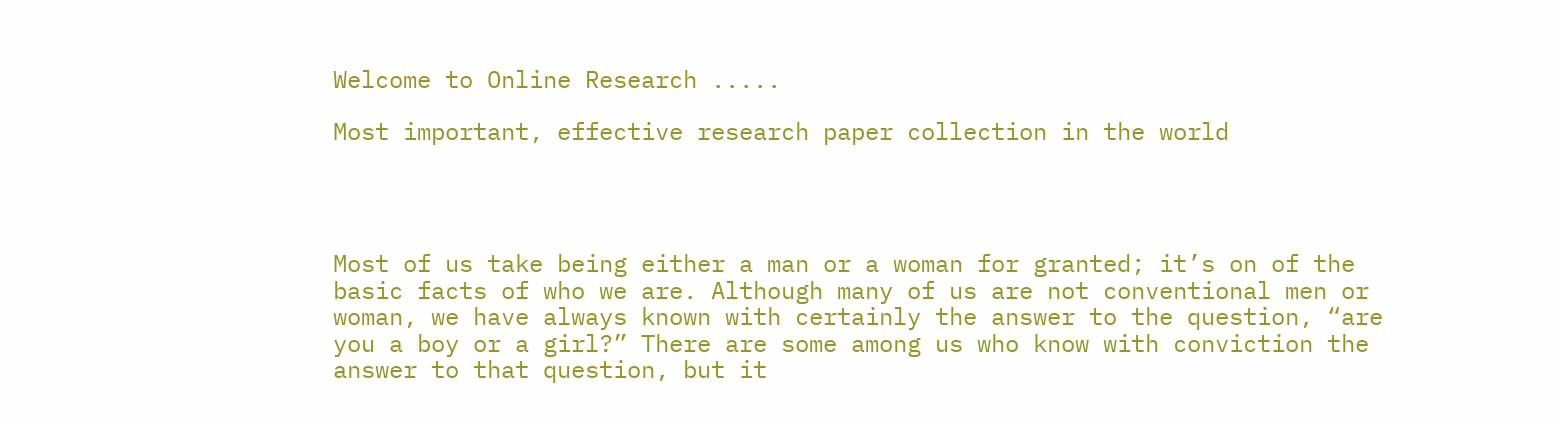Welcome to Online Research .....

Most important, effective research paper collection in the world




Most of us take being either a man or a woman for granted; it’s on of the basic facts of who we are. Although many of us are not conventional men or woman, we have always known with certainly the answer to the question, “are you a boy or a girl?” There are some among us who know with conviction the answer to that question, but it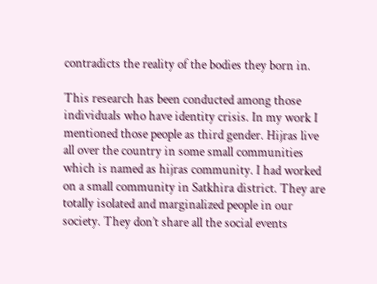contradicts the reality of the bodies they born in.

This research has been conducted among those individuals who have identity crisis. In my work I mentioned those people as third gender. Hijras live all over the country in some small communities which is named as hijras community. I had worked on a small community in Satkhira district. They are totally isolated and marginalized people in our society. They don’t share all the social events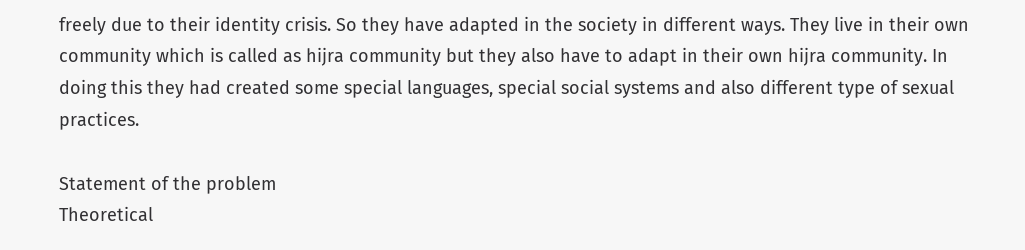freely due to their identity crisis. So they have adapted in the society in different ways. They live in their own community which is called as hijra community but they also have to adapt in their own hijra community. In doing this they had created some special languages, special social systems and also different type of sexual practices.

Statement of the problem
Theoretical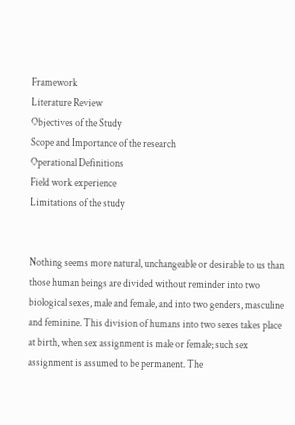Framework
Literature Review
Objectives of the Study
Scope and Importance of the research
Operational Definitions
Field work experience
Limitations of the study


Nothing seems more natural, unchangeable or desirable to us than those human beings are divided without reminder into two biological sexes, male and female, and into two genders, masculine and feminine. This division of humans into two sexes takes place at birth, when sex assignment is male or female; such sex assignment is assumed to be permanent. The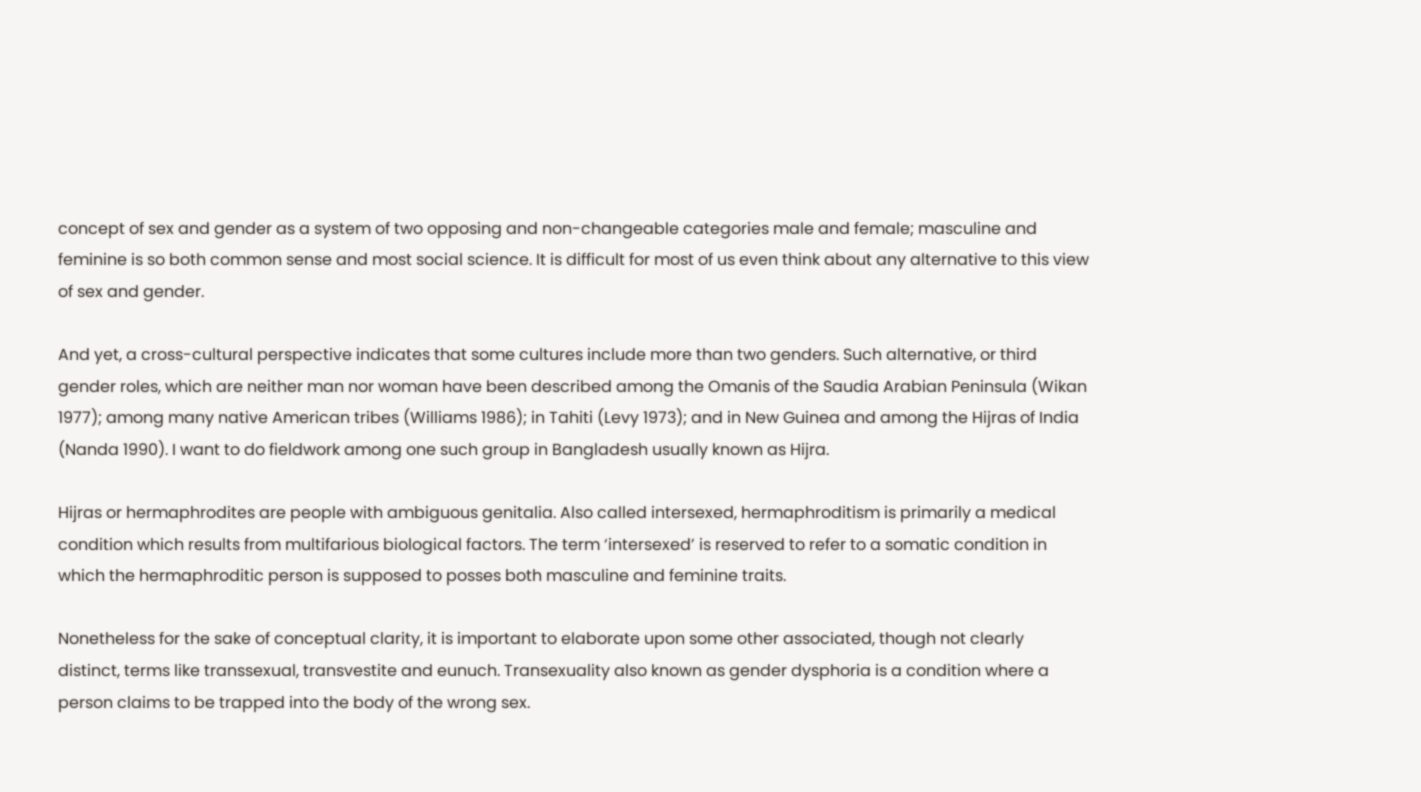concept of sex and gender as a system of two opposing and non-changeable categories male and female; masculine and feminine is so both common sense and most social science. It is difficult for most of us even think about any alternative to this view of sex and gender.

And yet, a cross-cultural perspective indicates that some cultures include more than two genders. Such alternative, or third gender roles, which are neither man nor woman have been described among the Omanis of the Saudia Arabian Peninsula (Wikan 1977); among many native American tribes (Williams 1986); in Tahiti (Levy 1973); and in New Guinea and among the Hijras of India (Nanda 1990). I want to do fieldwork among one such group in Bangladesh usually known as Hijra.

Hijras or hermaphrodites are people with ambiguous genitalia. Also called intersexed, hermaphroditism is primarily a medical condition which results from multifarious biological factors. The term ‘intersexed’ is reserved to refer to a somatic condition in which the hermaphroditic person is supposed to posses both masculine and feminine traits.

Nonetheless for the sake of conceptual clarity, it is important to elaborate upon some other associated, though not clearly distinct, terms like transsexual, transvestite and eunuch. Transexuality also known as gender dysphoria is a condition where a person claims to be trapped into the body of the wrong sex.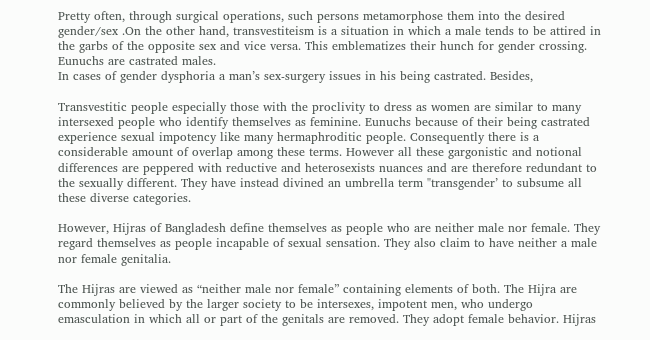Pretty often, through surgical operations, such persons metamorphose them into the desired gender/sex .On the other hand, transvestiteism is a situation in which a male tends to be attired in the garbs of the opposite sex and vice versa. This emblematizes their hunch for gender crossing. Eunuchs are castrated males.
In cases of gender dysphoria a man’s sex-surgery issues in his being castrated. Besides,

Transvestitic people especially those with the proclivity to dress as women are similar to many intersexed people who identify themselves as feminine. Eunuchs because of their being castrated experience sexual impotency like many hermaphroditic people. Consequently there is a considerable amount of overlap among these terms. However all these gargonistic and notional differences are peppered with reductive and heterosexists nuances and are therefore redundant to the sexually different. They have instead divined an umbrella term "transgender’ to subsume all these diverse categories.

However, Hijras of Bangladesh define themselves as people who are neither male nor female. They regard themselves as people incapable of sexual sensation. They also claim to have neither a male nor female genitalia.

The Hijras are viewed as “neither male nor female” containing elements of both. The Hijra are commonly believed by the larger society to be intersexes, impotent men, who undergo emasculation in which all or part of the genitals are removed. They adopt female behavior. Hijras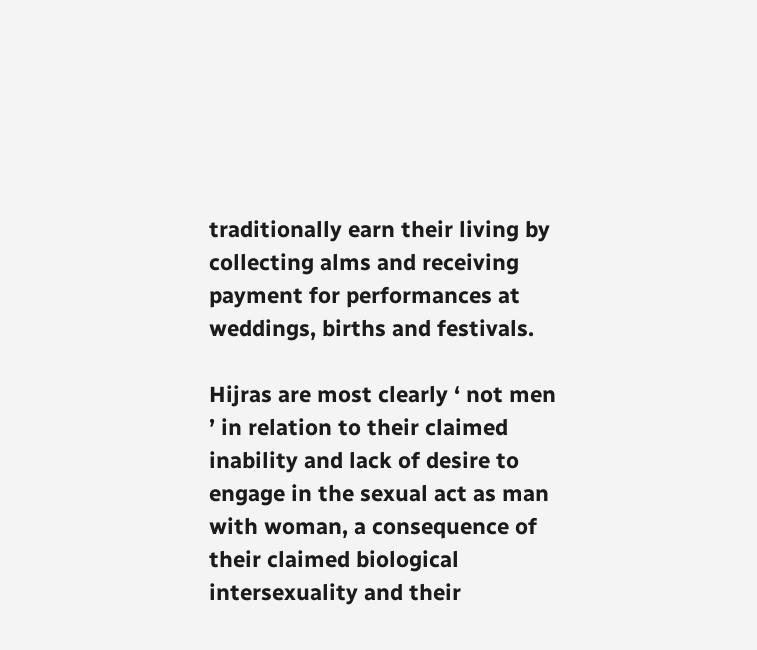traditionally earn their living by collecting alms and receiving payment for performances at weddings, births and festivals.

Hijras are most clearly ‘ not men ’ in relation to their claimed inability and lack of desire to engage in the sexual act as man with woman, a consequence of their claimed biological intersexuality and their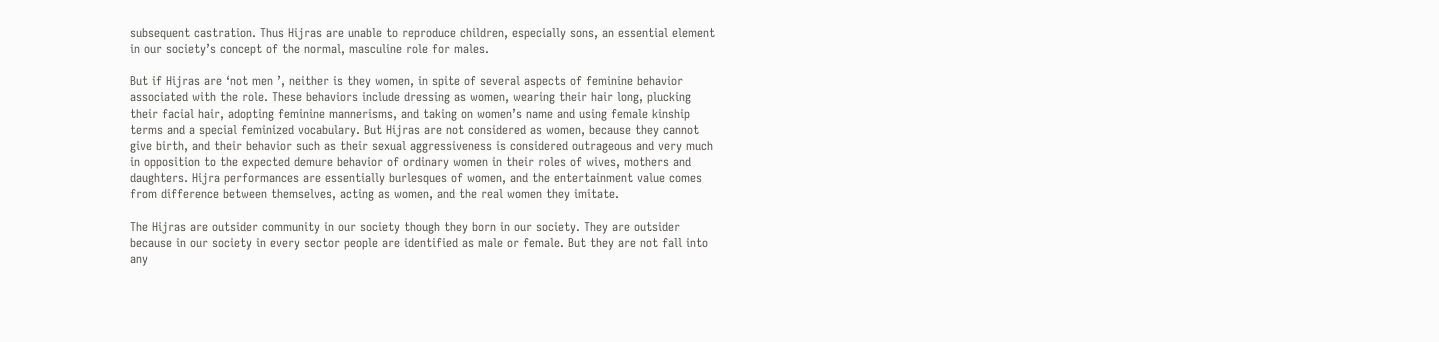subsequent castration. Thus Hijras are unable to reproduce children, especially sons, an essential element in our society’s concept of the normal, masculine role for males.

But if Hijras are ‘not men ’, neither is they women, in spite of several aspects of feminine behavior associated with the role. These behaviors include dressing as women, wearing their hair long, plucking their facial hair, adopting feminine mannerisms, and taking on women’s name and using female kinship terms and a special feminized vocabulary. But Hijras are not considered as women, because they cannot give birth, and their behavior such as their sexual aggressiveness is considered outrageous and very much in opposition to the expected demure behavior of ordinary women in their roles of wives, mothers and daughters. Hijra performances are essentially burlesques of women, and the entertainment value comes from difference between themselves, acting as women, and the real women they imitate.

The Hijras are outsider community in our society though they born in our society. They are outsider because in our society in every sector people are identified as male or female. But they are not fall into any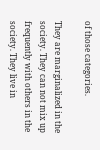of those categories.

They are marginalized in the society. They can not mix up frequently with others in the society. They live in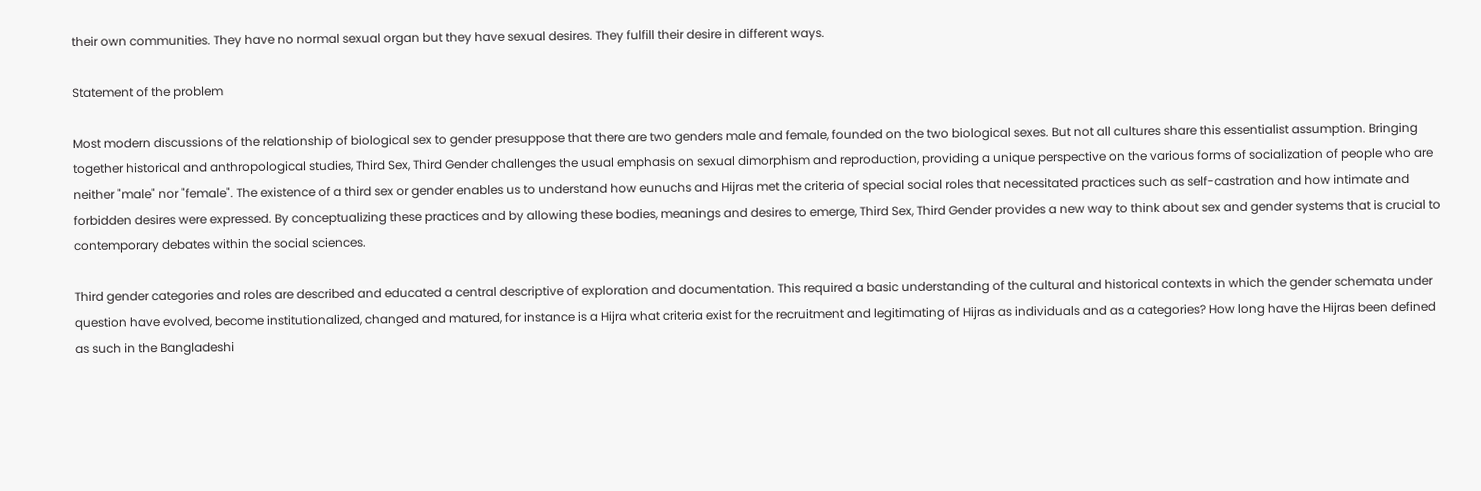their own communities. They have no normal sexual organ but they have sexual desires. They fulfill their desire in different ways.

Statement of the problem

Most modern discussions of the relationship of biological sex to gender presuppose that there are two genders male and female, founded on the two biological sexes. But not all cultures share this essentialist assumption. Bringing together historical and anthropological studies, Third Sex, Third Gender challenges the usual emphasis on sexual dimorphism and reproduction, providing a unique perspective on the various forms of socialization of people who are neither "male" nor "female". The existence of a third sex or gender enables us to understand how eunuchs and Hijras met the criteria of special social roles that necessitated practices such as self-castration and how intimate and forbidden desires were expressed. By conceptualizing these practices and by allowing these bodies, meanings and desires to emerge, Third Sex, Third Gender provides a new way to think about sex and gender systems that is crucial to contemporary debates within the social sciences.

Third gender categories and roles are described and educated a central descriptive of exploration and documentation. This required a basic understanding of the cultural and historical contexts in which the gender schemata under question have evolved, become institutionalized, changed and matured, for instance is a Hijra what criteria exist for the recruitment and legitimating of Hijras as individuals and as a categories? How long have the Hijras been defined as such in the Bangladeshi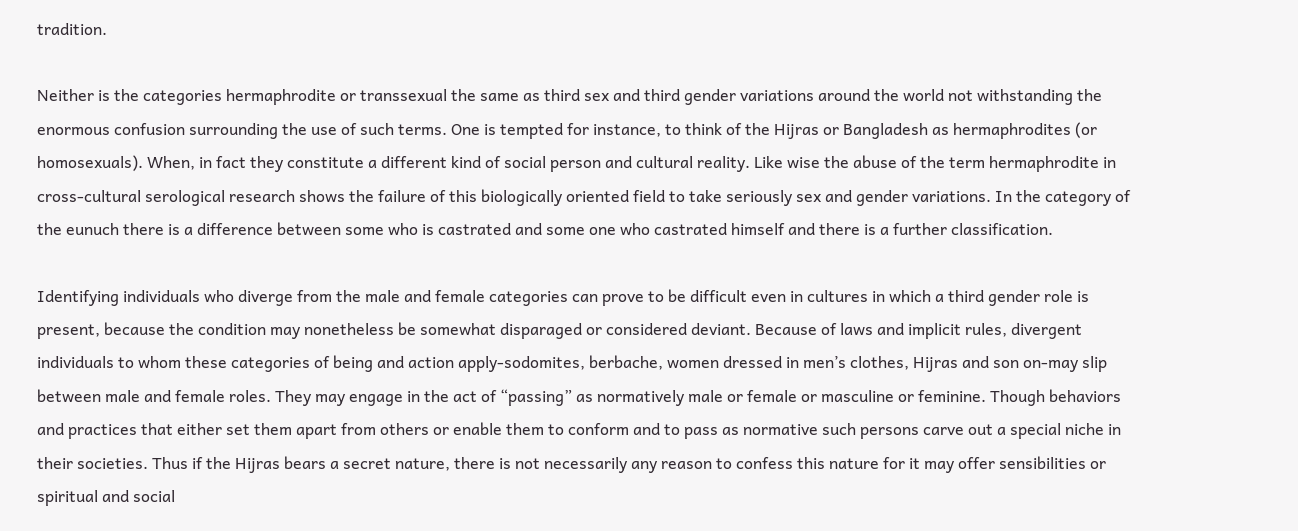tradition.

Neither is the categories hermaphrodite or transsexual the same as third sex and third gender variations around the world not withstanding the enormous confusion surrounding the use of such terms. One is tempted for instance, to think of the Hijras or Bangladesh as hermaphrodites (or homosexuals). When, in fact they constitute a different kind of social person and cultural reality. Like wise the abuse of the term hermaphrodite in cross-cultural serological research shows the failure of this biologically oriented field to take seriously sex and gender variations. In the category of the eunuch there is a difference between some who is castrated and some one who castrated himself and there is a further classification.

Identifying individuals who diverge from the male and female categories can prove to be difficult even in cultures in which a third gender role is present, because the condition may nonetheless be somewhat disparaged or considered deviant. Because of laws and implicit rules, divergent individuals to whom these categories of being and action apply-sodomites, berbache, women dressed in men’s clothes, Hijras and son on-may slip between male and female roles. They may engage in the act of “passing” as normatively male or female or masculine or feminine. Though behaviors and practices that either set them apart from others or enable them to conform and to pass as normative such persons carve out a special niche in their societies. Thus if the Hijras bears a secret nature, there is not necessarily any reason to confess this nature for it may offer sensibilities or spiritual and social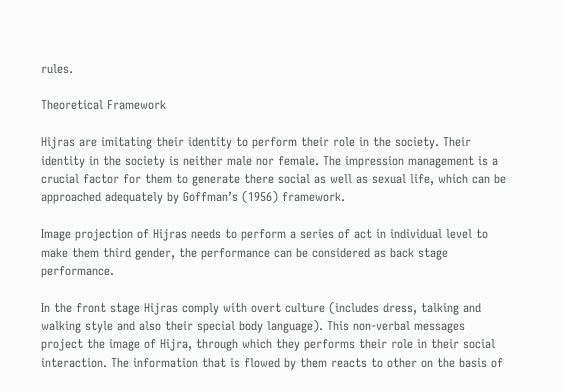rules.

Theoretical Framework

Hijras are imitating their identity to perform their role in the society. Their identity in the society is neither male nor female. The impression management is a crucial factor for them to generate there social as well as sexual life, which can be approached adequately by Goffman’s (1956) framework.

Image projection of Hijras needs to perform a series of act in individual level to make them third gender, the performance can be considered as back stage performance.

In the front stage Hijras comply with overt culture (includes dress, talking and walking style and also their special body language). This non-verbal messages project the image of Hijra, through which they performs their role in their social interaction. The information that is flowed by them reacts to other on the basis of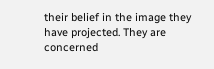their belief in the image they have projected. They are concerned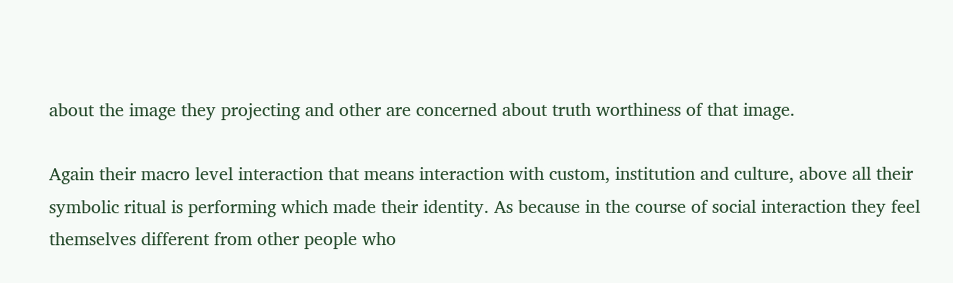about the image they projecting and other are concerned about truth worthiness of that image.

Again their macro level interaction that means interaction with custom, institution and culture, above all their symbolic ritual is performing which made their identity. As because in the course of social interaction they feel themselves different from other people who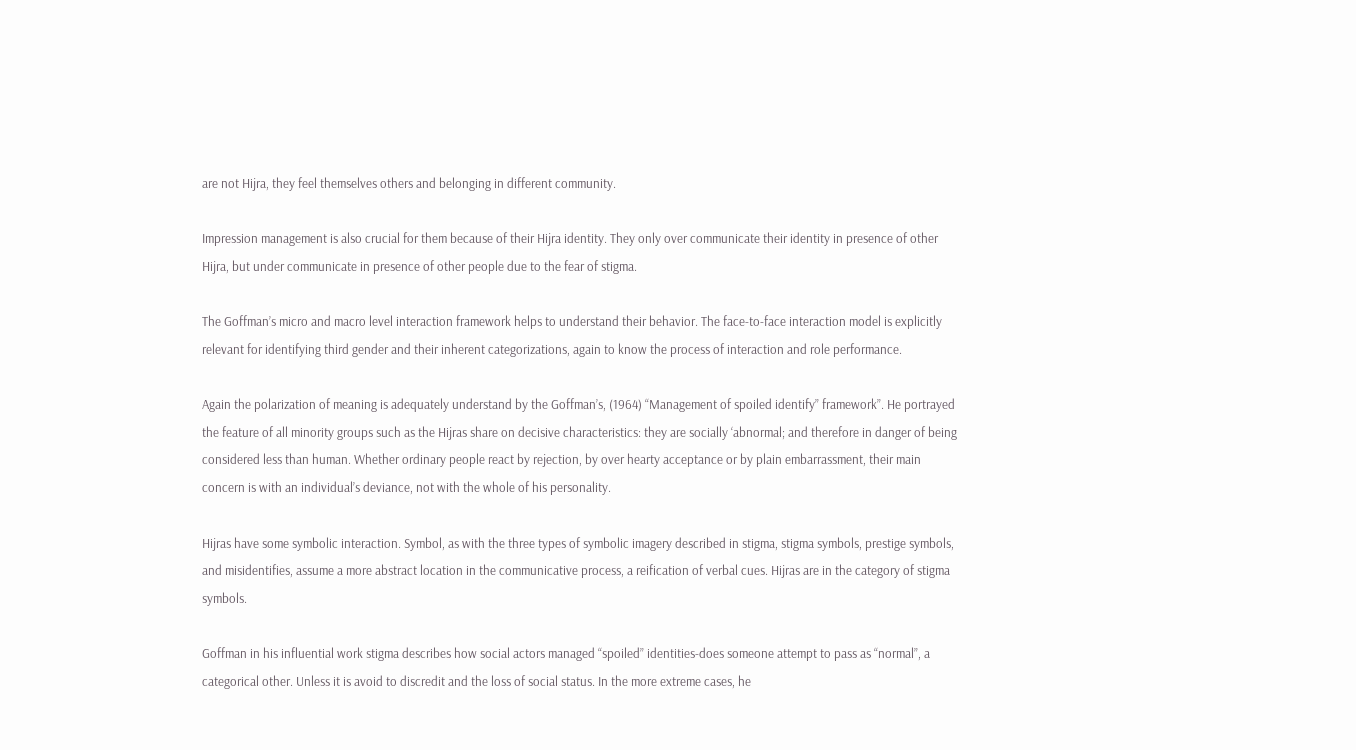are not Hijra, they feel themselves others and belonging in different community.

Impression management is also crucial for them because of their Hijra identity. They only over communicate their identity in presence of other Hijra, but under communicate in presence of other people due to the fear of stigma.

The Goffman’s micro and macro level interaction framework helps to understand their behavior. The face-to-face interaction model is explicitly relevant for identifying third gender and their inherent categorizations, again to know the process of interaction and role performance.

Again the polarization of meaning is adequately understand by the Goffman’s, (1964) “Management of spoiled identify” framework”. He portrayed the feature of all minority groups such as the Hijras share on decisive characteristics: they are socially ‘abnormal; and therefore in danger of being considered less than human. Whether ordinary people react by rejection, by over hearty acceptance or by plain embarrassment, their main concern is with an individual’s deviance, not with the whole of his personality.

Hijras have some symbolic interaction. Symbol, as with the three types of symbolic imagery described in stigma, stigma symbols, prestige symbols, and misidentifies, assume a more abstract location in the communicative process, a reification of verbal cues. Hijras are in the category of stigma symbols.

Goffman in his influential work stigma describes how social actors managed “spoiled” identities-does someone attempt to pass as “normal”, a categorical other. Unless it is avoid to discredit and the loss of social status. In the more extreme cases, he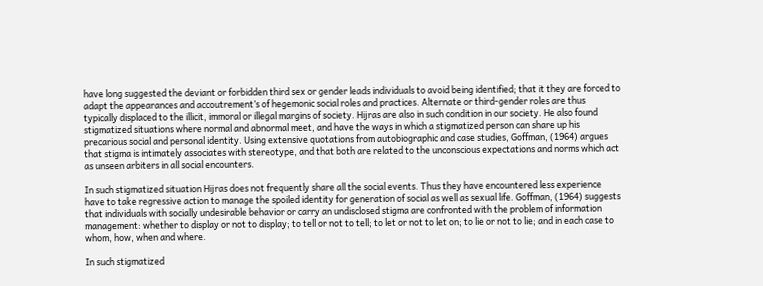have long suggested the deviant or forbidden third sex or gender leads individuals to avoid being identified; that it they are forced to adapt the appearances and accoutrement’s of hegemonic social roles and practices. Alternate or third-gender roles are thus typically displaced to the illicit, immoral or illegal margins of society. Hijras are also in such condition in our society. He also found stigmatized situations where normal and abnormal meet, and have the ways in which a stigmatized person can share up his precarious social and personal identity. Using extensive quotations from autobiographic and case studies, Goffman, (1964) argues that stigma is intimately associates with stereotype, and that both are related to the unconscious expectations and norms which act as unseen arbiters in all social encounters.

In such stigmatized situation Hijras does not frequently share all the social events. Thus they have encountered less experience have to take regressive action to manage the spoiled identity for generation of social as well as sexual life. Goffman, (1964) suggests that individuals with socially undesirable behavior or carry an undisclosed stigma are confronted with the problem of information management: whether to display or not to display; to tell or not to tell; to let or not to let on; to lie or not to lie; and in each case to whom, how, when and where.

In such stigmatized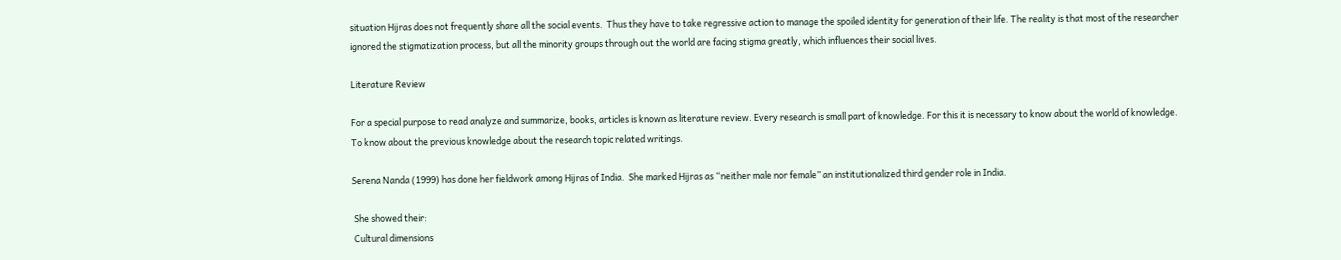situation Hijras does not frequently share all the social events.  Thus they have to take regressive action to manage the spoiled identity for generation of their life. The reality is that most of the researcher ignored the stigmatization process, but all the minority groups through out the world are facing stigma greatly, which influences their social lives.

Literature Review

For a special purpose to read analyze and summarize, books, articles is known as literature review. Every research is small part of knowledge. For this it is necessary to know about the world of knowledge. To know about the previous knowledge about the research topic related writings.

Serena Nanda (1999) has done her fieldwork among Hijras of India.  She marked Hijras as “neither male nor female” an institutionalized third gender role in India.

 She showed their:
 Cultural dimensions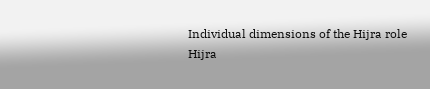Individual dimensions of the Hijra role
Hijra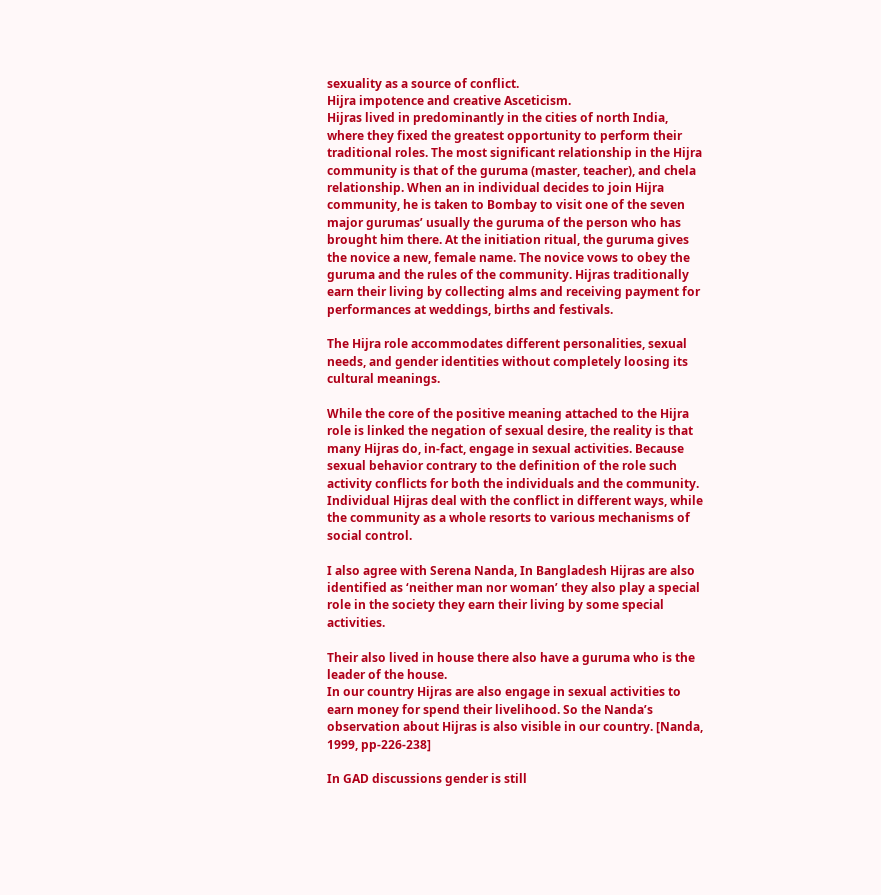sexuality as a source of conflict.
Hijra impotence and creative Asceticism.
Hijras lived in predominantly in the cities of north India, where they fixed the greatest opportunity to perform their traditional roles. The most significant relationship in the Hijra community is that of the guruma (master, teacher), and chela relationship. When an in individual decides to join Hijra community, he is taken to Bombay to visit one of the seven major gurumas’ usually the guruma of the person who has brought him there. At the initiation ritual, the guruma gives the novice a new, female name. The novice vows to obey the guruma and the rules of the community. Hijras traditionally earn their living by collecting alms and receiving payment for performances at weddings, births and festivals.

The Hijra role accommodates different personalities, sexual needs, and gender identities without completely loosing its cultural meanings.

While the core of the positive meaning attached to the Hijra role is linked the negation of sexual desire, the reality is that many Hijras do, in-fact, engage in sexual activities. Because sexual behavior contrary to the definition of the role such activity conflicts for both the individuals and the community. Individual Hijras deal with the conflict in different ways, while the community as a whole resorts to various mechanisms of social control.

I also agree with Serena Nanda, In Bangladesh Hijras are also identified as ‘neither man nor woman’ they also play a special role in the society they earn their living by some special activities.

Their also lived in house there also have a guruma who is the leader of the house.
In our country Hijras are also engage in sexual activities to earn money for spend their livelihood. So the Nanda’s observation about Hijras is also visible in our country. [Nanda, 1999, pp-226-238]

In GAD discussions gender is still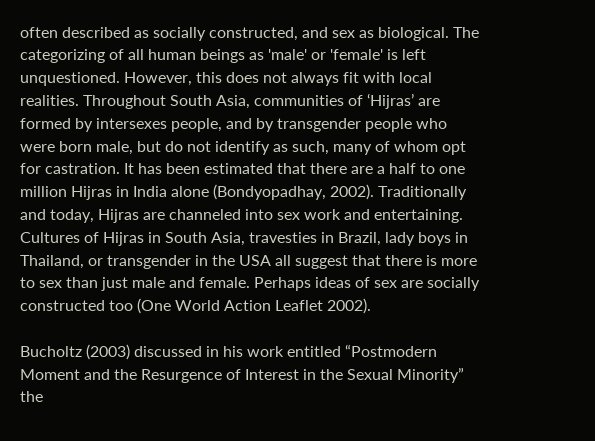often described as socially constructed, and sex as biological. The categorizing of all human beings as 'male' or 'female' is left unquestioned. However, this does not always fit with local realities. Throughout South Asia, communities of ‘Hijras’ are formed by intersexes people, and by transgender people who were born male, but do not identify as such, many of whom opt for castration. It has been estimated that there are a half to one million Hijras in India alone (Bondyopadhay, 2002). Traditionally and today, Hijras are channeled into sex work and entertaining. Cultures of Hijras in South Asia, travesties in Brazil, lady boys in Thailand, or transgender in the USA all suggest that there is more to sex than just male and female. Perhaps ideas of sex are socially constructed too (One World Action Leaflet 2002).

Bucholtz (2003) discussed in his work entitled “Postmodern Moment and the Resurgence of Interest in the Sexual Minority” the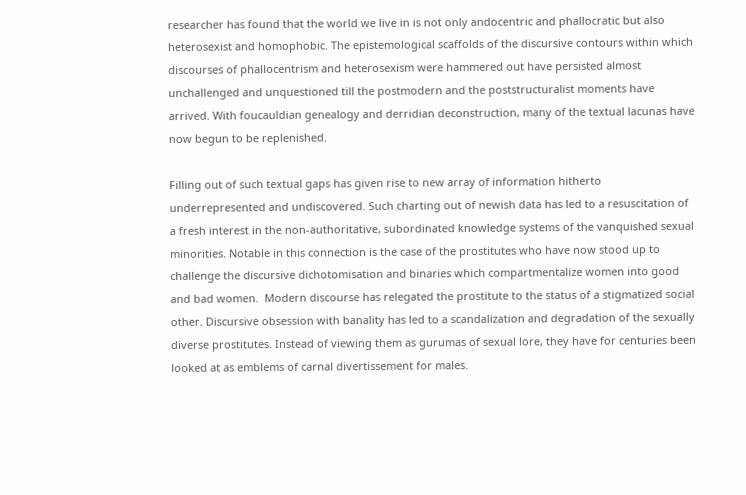researcher has found that the world we live in is not only andocentric and phallocratic but also heterosexist and homophobic. The epistemological scaffolds of the discursive contours within which discourses of phallocentrism and heterosexism were hammered out have persisted almost unchallenged and unquestioned till the postmodern and the poststructuralist moments have arrived. With foucauldian genealogy and derridian deconstruction, many of the textual lacunas have now begun to be replenished.

Filling out of such textual gaps has given rise to new array of information hitherto underrepresented and undiscovered. Such charting out of newish data has led to a resuscitation of a fresh interest in the non-authoritative, subordinated knowledge systems of the vanquished sexual minorities. Notable in this connection is the case of the prostitutes who have now stood up to challenge the discursive dichotomisation and binaries which compartmentalize women into good and bad women.  Modern discourse has relegated the prostitute to the status of a stigmatized social other. Discursive obsession with banality has led to a scandalization and degradation of the sexually diverse prostitutes. Instead of viewing them as gurumas of sexual lore, they have for centuries been looked at as emblems of carnal divertissement for males.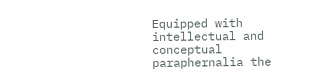Equipped with intellectual and conceptual paraphernalia the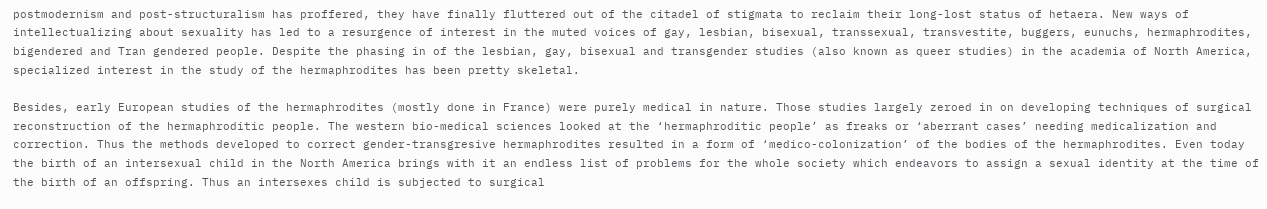postmodernism and post-structuralism has proffered, they have finally fluttered out of the citadel of stigmata to reclaim their long-lost status of hetaera. New ways of intellectualizing about sexuality has led to a resurgence of interest in the muted voices of gay, lesbian, bisexual, transsexual, transvestite, buggers, eunuchs, hermaphrodites, bigendered and Tran gendered people. Despite the phasing in of the lesbian, gay, bisexual and transgender studies (also known as queer studies) in the academia of North America, specialized interest in the study of the hermaphrodites has been pretty skeletal.

Besides, early European studies of the hermaphrodites (mostly done in France) were purely medical in nature. Those studies largely zeroed in on developing techniques of surgical reconstruction of the hermaphroditic people. The western bio-medical sciences looked at the ‘hermaphroditic people’ as freaks or ‘aberrant cases’ needing medicalization and correction. Thus the methods developed to correct gender-transgresive hermaphrodites resulted in a form of ‘medico-colonization’ of the bodies of the hermaphrodites. Even today the birth of an intersexual child in the North America brings with it an endless list of problems for the whole society which endeavors to assign a sexual identity at the time of the birth of an offspring. Thus an intersexes child is subjected to surgical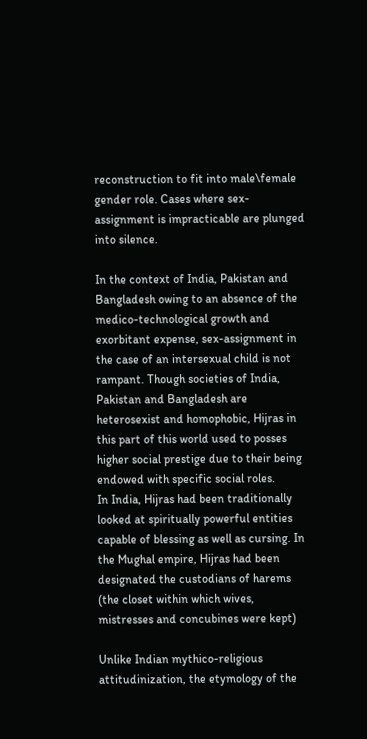reconstruction to fit into male\female gender role. Cases where sex-assignment is impracticable are plunged into silence.

In the context of India, Pakistan and Bangladesh owing to an absence of the medico-technological growth and exorbitant expense, sex-assignment in the case of an intersexual child is not rampant. Though societies of India, Pakistan and Bangladesh are heterosexist and homophobic, Hijras in this part of this world used to posses higher social prestige due to their being endowed with specific social roles.
In India, Hijras had been traditionally looked at spiritually powerful entities capable of blessing as well as cursing. In the Mughal empire, Hijras had been designated the custodians of harems (the closet within which wives, mistresses and concubines were kept)

Unlike Indian mythico-religious attitudinization, the etymology of the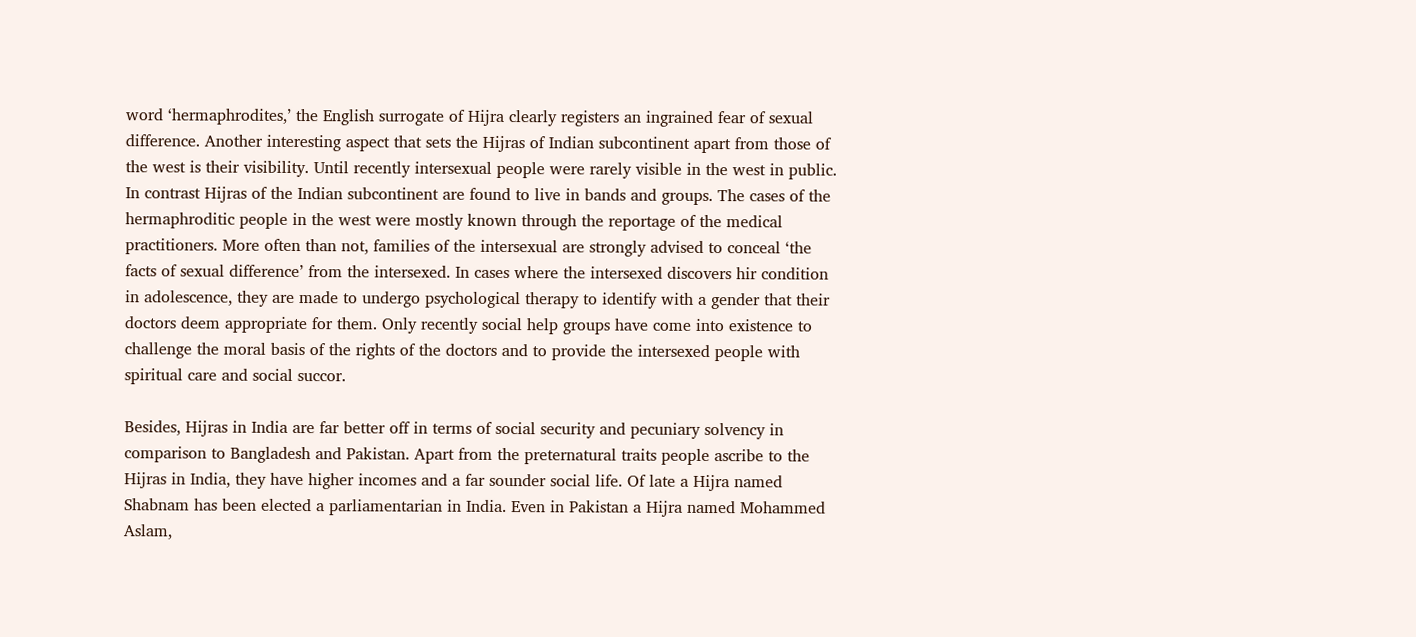word ‘hermaphrodites,’ the English surrogate of Hijra clearly registers an ingrained fear of sexual difference. Another interesting aspect that sets the Hijras of Indian subcontinent apart from those of the west is their visibility. Until recently intersexual people were rarely visible in the west in public. In contrast Hijras of the Indian subcontinent are found to live in bands and groups. The cases of the hermaphroditic people in the west were mostly known through the reportage of the medical practitioners. More often than not, families of the intersexual are strongly advised to conceal ‘the facts of sexual difference’ from the intersexed. In cases where the intersexed discovers hir condition in adolescence, they are made to undergo psychological therapy to identify with a gender that their doctors deem appropriate for them. Only recently social help groups have come into existence to challenge the moral basis of the rights of the doctors and to provide the intersexed people with spiritual care and social succor.

Besides, Hijras in India are far better off in terms of social security and pecuniary solvency in comparison to Bangladesh and Pakistan. Apart from the preternatural traits people ascribe to the Hijras in India, they have higher incomes and a far sounder social life. Of late a Hijra named Shabnam has been elected a parliamentarian in India. Even in Pakistan a Hijra named Mohammed Aslam,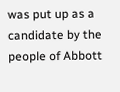was put up as a candidate by the people of Abbott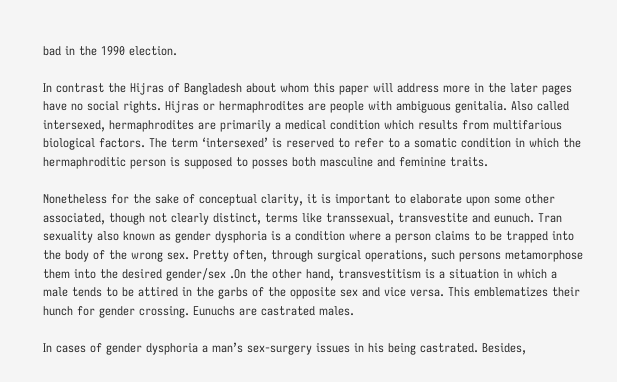bad in the 1990 election.

In contrast the Hijras of Bangladesh about whom this paper will address more in the later pages have no social rights. Hijras or hermaphrodites are people with ambiguous genitalia. Also called intersexed, hermaphrodites are primarily a medical condition which results from multifarious biological factors. The term ‘intersexed’ is reserved to refer to a somatic condition in which the hermaphroditic person is supposed to posses both masculine and feminine traits.

Nonetheless for the sake of conceptual clarity, it is important to elaborate upon some other associated, though not clearly distinct, terms like transsexual, transvestite and eunuch. Tran sexuality also known as gender dysphoria is a condition where a person claims to be trapped into the body of the wrong sex. Pretty often, through surgical operations, such persons metamorphose them into the desired gender/sex .On the other hand, transvestitism is a situation in which a male tends to be attired in the garbs of the opposite sex and vice versa. This emblematizes their hunch for gender crossing. Eunuchs are castrated males.

In cases of gender dysphoria a man’s sex-surgery issues in his being castrated. Besides,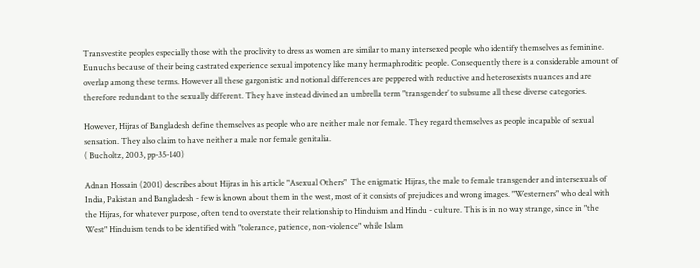Transvestite peoples especially those with the proclivity to dress as women are similar to many intersexed people who identify themselves as feminine. Eunuchs because of their being castrated experience sexual impotency like many hermaphroditic people. Consequently there is a considerable amount of overlap among these terms. However all these gargonistic and notional differences are peppered with reductive and heterosexists nuances and are therefore redundant to the sexually different. They have instead divined an umbrella term "transgender’ to subsume all these diverse categories.

However, Hijras of Bangladesh define themselves as people who are neither male nor female. They regard themselves as people incapable of sexual sensation. They also claim to have neither a male nor female genitalia.
( Bucholtz, 2003, pp-35-140)

Adnan Hossain (2001) describes about Hijras in his article "Asexual Others"  The enigmatic Hijras, the male to female transgender and intersexuals of India, Pakistan and Bangladesh - few is known about them in the west, most of it consists of prejudices and wrong images. "Westerners" who deal with the Hijras, for whatever purpose, often tend to overstate their relationship to Hinduism and Hindu - culture. This is in no way strange, since in "the West" Hinduism tends to be identified with "tolerance, patience, non-violence" while Islam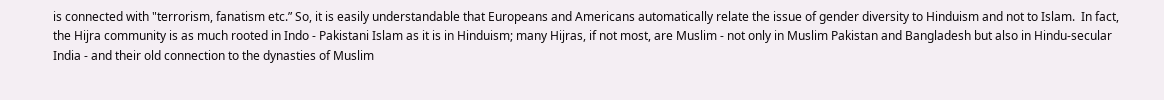is connected with "terrorism, fanatism etc.” So, it is easily understandable that Europeans and Americans automatically relate the issue of gender diversity to Hinduism and not to Islam.  In fact, the Hijra community is as much rooted in Indo - Pakistani Islam as it is in Hinduism; many Hijras, if not most, are Muslim - not only in Muslim Pakistan and Bangladesh but also in Hindu-secular India - and their old connection to the dynasties of Muslim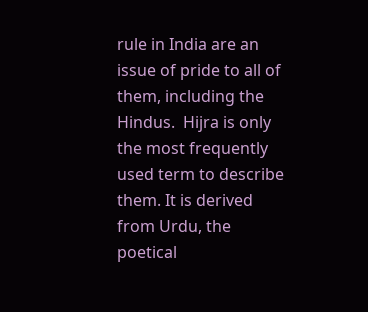rule in India are an issue of pride to all of them, including the Hindus.  Hijra is only the most frequently used term to describe them. It is derived from Urdu, the poetical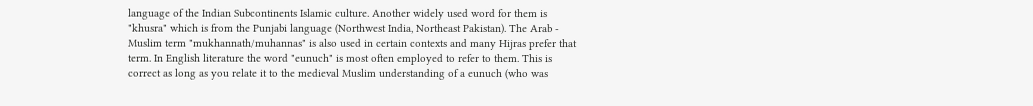language of the Indian Subcontinents Islamic culture. Another widely used word for them is "khusra" which is from the Punjabi language (Northwest India, Northeast Pakistan). The Arab - Muslim term "mukhannath/muhannas" is also used in certain contexts and many Hijras prefer that term. In English literature the word "eunuch" is most often employed to refer to them. This is correct as long as you relate it to the medieval Muslim understanding of a eunuch (who was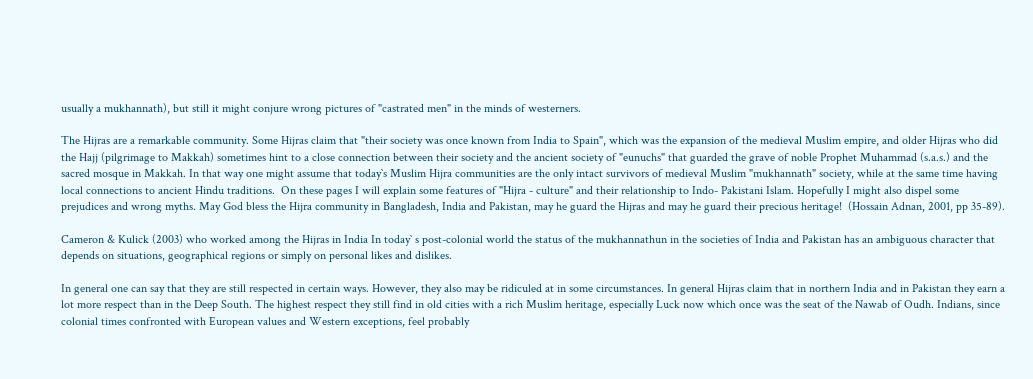usually a mukhannath), but still it might conjure wrong pictures of "castrated men" in the minds of westerners.

The Hijras are a remarkable community. Some Hijras claim that "their society was once known from India to Spain", which was the expansion of the medieval Muslim empire, and older Hijras who did the Hajj (pilgrimage to Makkah) sometimes hint to a close connection between their society and the ancient society of "eunuchs" that guarded the grave of noble Prophet Muhammad (s.a.s.) and the sacred mosque in Makkah. In that way one might assume that today`s Muslim Hijra communities are the only intact survivors of medieval Muslim "mukhannath" society, while at the same time having local connections to ancient Hindu traditions.  On these pages I will explain some features of "Hijra - culture" and their relationship to Indo- Pakistani Islam. Hopefully I might also dispel some prejudices and wrong myths. May God bless the Hijra community in Bangladesh, India and Pakistan, may he guard the Hijras and may he guard their precious heritage!  (Hossain Adnan, 2001, pp 35-89).

Cameron & Kulick (2003) who worked among the Hijras in India In today` s post-colonial world the status of the mukhannathun in the societies of India and Pakistan has an ambiguous character that depends on situations, geographical regions or simply on personal likes and dislikes.

In general one can say that they are still respected in certain ways. However, they also may be ridiculed at in some circumstances. In general Hijras claim that in northern India and in Pakistan they earn a lot more respect than in the Deep South. The highest respect they still find in old cities with a rich Muslim heritage, especially Luck now which once was the seat of the Nawab of Oudh. Indians, since colonial times confronted with European values and Western exceptions, feel probably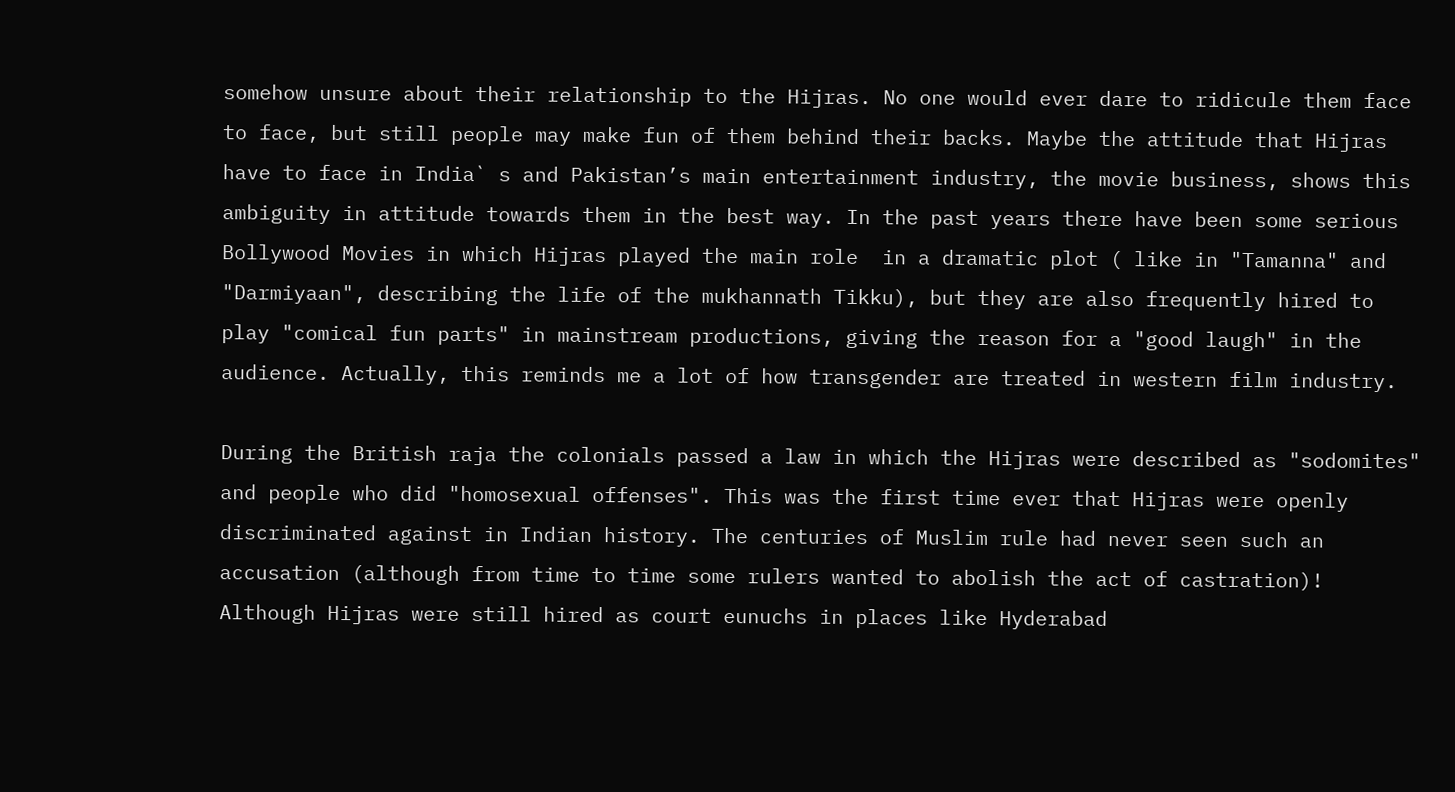somehow unsure about their relationship to the Hijras. No one would ever dare to ridicule them face to face, but still people may make fun of them behind their backs. Maybe the attitude that Hijras have to face in India` s and Pakistan’s main entertainment industry, the movie business, shows this ambiguity in attitude towards them in the best way. In the past years there have been some serious Bollywood Movies in which Hijras played the main role  in a dramatic plot ( like in "Tamanna" and "Darmiyaan", describing the life of the mukhannath Tikku), but they are also frequently hired to play "comical fun parts" in mainstream productions, giving the reason for a "good laugh" in the audience. Actually, this reminds me a lot of how transgender are treated in western film industry.

During the British raja the colonials passed a law in which the Hijras were described as "sodomites" and people who did "homosexual offenses". This was the first time ever that Hijras were openly discriminated against in Indian history. The centuries of Muslim rule had never seen such an accusation (although from time to time some rulers wanted to abolish the act of castration)!  Although Hijras were still hired as court eunuchs in places like Hyderabad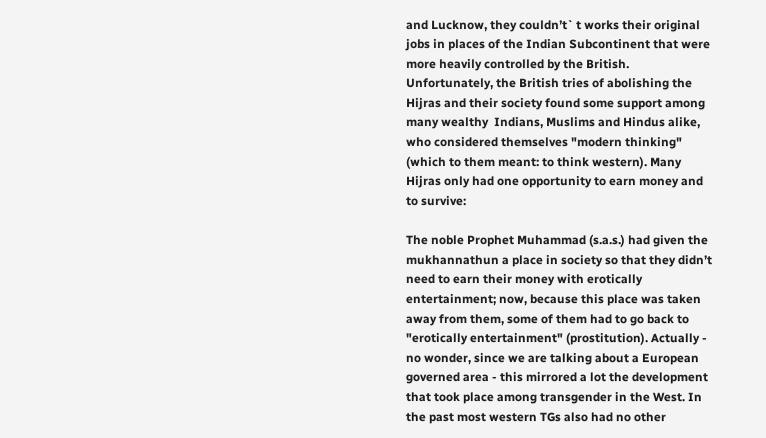and Lucknow, they couldn’t` t works their original jobs in places of the Indian Subcontinent that were more heavily controlled by the British. Unfortunately, the British tries of abolishing the Hijras and their society found some support among many wealthy  Indians, Muslims and Hindus alike, who considered themselves "modern thinking" (which to them meant: to think western). Many Hijras only had one opportunity to earn money and to survive:

The noble Prophet Muhammad (s.a.s.) had given the mukhannathun a place in society so that they didn’t need to earn their money with erotically entertainment; now, because this place was taken away from them, some of them had to go back to "erotically entertainment" (prostitution). Actually - no wonder, since we are talking about a European governed area - this mirrored a lot the development that took place among transgender in the West. In the past most western TGs also had no other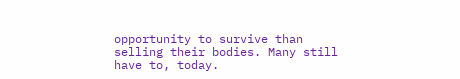opportunity to survive than selling their bodies. Many still have to, today.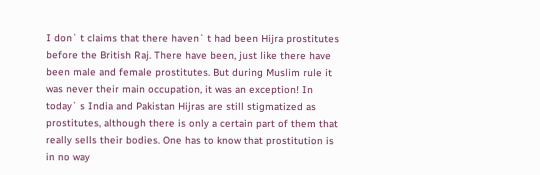I don` t claims that there haven` t had been Hijra prostitutes before the British Raj. There have been, just like there have been male and female prostitutes. But during Muslim rule it was never their main occupation, it was an exception! In today` s India and Pakistan Hijras are still stigmatized as prostitutes, although there is only a certain part of them that really sells their bodies. One has to know that prostitution is in no way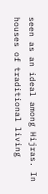seen as an ideal among Hijras. In houses of traditional living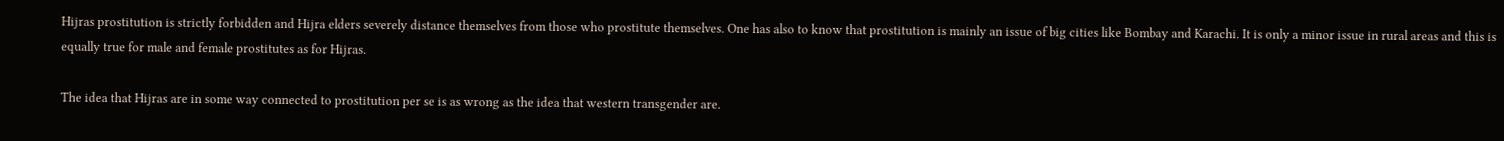Hijras prostitution is strictly forbidden and Hijra elders severely distance themselves from those who prostitute themselves. One has also to know that prostitution is mainly an issue of big cities like Bombay and Karachi. It is only a minor issue in rural areas and this is equally true for male and female prostitutes as for Hijras.

The idea that Hijras are in some way connected to prostitution per se is as wrong as the idea that western transgender are.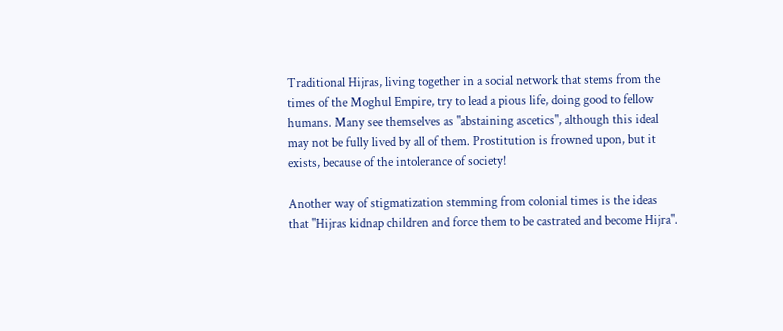Traditional Hijras, living together in a social network that stems from the times of the Moghul Empire, try to lead a pious life, doing good to fellow humans. Many see themselves as "abstaining ascetics", although this ideal may not be fully lived by all of them. Prostitution is frowned upon, but it exists, because of the intolerance of society!

Another way of stigmatization stemming from colonial times is the ideas that "Hijras kidnap children and force them to be castrated and become Hijra".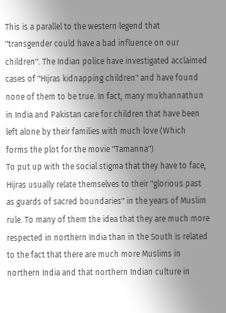This is a parallel to the western legend that "transgender could have a bad influence on our children". The Indian police have investigated acclaimed cases of "Hijras kidnapping children" and have found none of them to be true. In fact, many mukhannathun in India and Pakistan care for children that have been left alone by their families with much love (Which forms the plot for the movie "Tamanna")
To put up with the social stigma that they have to face, Hijras usually relate themselves to their "glorious past as guards of sacred boundaries" in the years of Muslim rule. To many of them the idea that they are much more respected in northern India than in the South is related to the fact that there are much more Muslims in northern India and that northern Indian culture in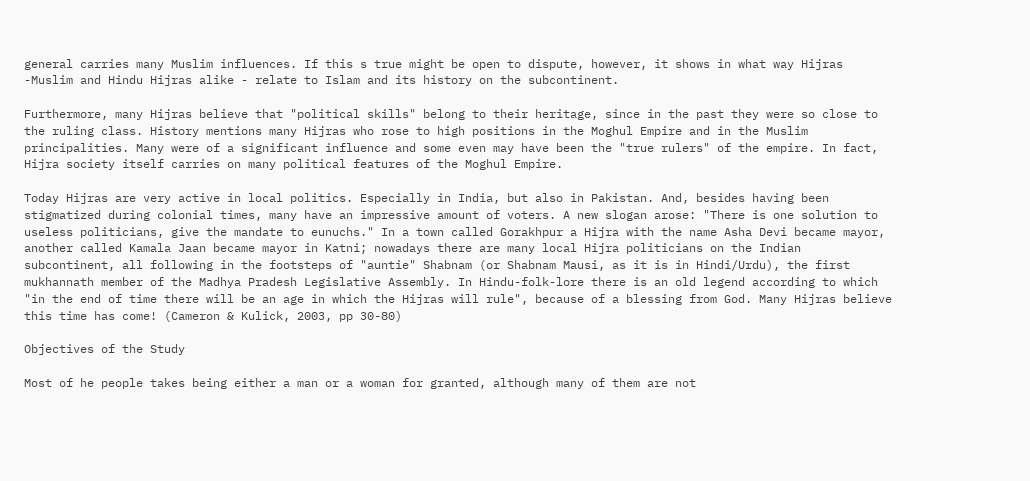general carries many Muslim influences. If this s true might be open to dispute, however, it shows in what way Hijras -Muslim and Hindu Hijras alike - relate to Islam and its history on the subcontinent.

Furthermore, many Hijras believe that "political skills" belong to their heritage, since in the past they were so close to the ruling class. History mentions many Hijras who rose to high positions in the Moghul Empire and in the Muslim principalities. Many were of a significant influence and some even may have been the "true rulers" of the empire. In fact, Hijra society itself carries on many political features of the Moghul Empire.

Today Hijras are very active in local politics. Especially in India, but also in Pakistan. And, besides having been stigmatized during colonial times, many have an impressive amount of voters. A new slogan arose: "There is one solution to useless politicians, give the mandate to eunuchs." In a town called Gorakhpur a Hijra with the name Asha Devi became mayor, another called Kamala Jaan became mayor in Katni; nowadays there are many local Hijra politicians on the Indian subcontinent, all following in the footsteps of "auntie" Shabnam (or Shabnam Mausi, as it is in Hindi/Urdu), the first mukhannath member of the Madhya Pradesh Legislative Assembly. In Hindu-folk-lore there is an old legend according to which "in the end of time there will be an age in which the Hijras will rule", because of a blessing from God. Many Hijras believe this time has come! (Cameron & Kulick, 2003, pp 30-80)

Objectives of the Study

Most of he people takes being either a man or a woman for granted, although many of them are not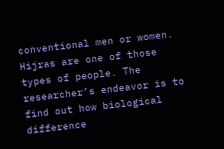conventional men or women. Hijras are one of those types of people. The researcher’s endeavor is to find out how biological difference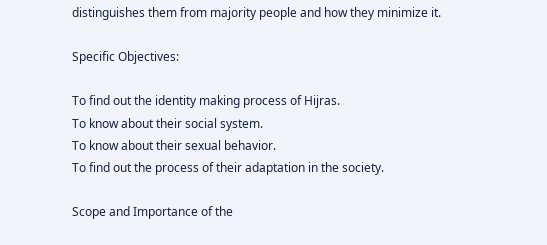distinguishes them from majority people and how they minimize it.

Specific Objectives:

To find out the identity making process of Hijras.
To know about their social system.
To know about their sexual behavior.
To find out the process of their adaptation in the society.

Scope and Importance of the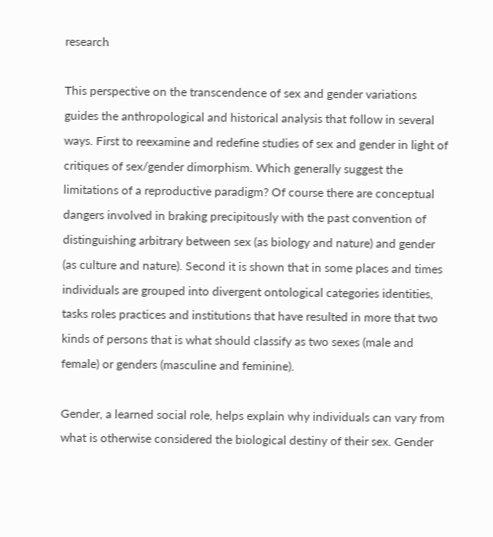research

This perspective on the transcendence of sex and gender variations guides the anthropological and historical analysis that follow in several ways. First to reexamine and redefine studies of sex and gender in light of critiques of sex/gender dimorphism. Which generally suggest the limitations of a reproductive paradigm? Of course there are conceptual dangers involved in braking precipitously with the past convention of distinguishing arbitrary between sex (as biology and nature) and gender (as culture and nature). Second it is shown that in some places and times individuals are grouped into divergent ontological categories identities, tasks roles practices and institutions that have resulted in more that two kinds of persons that is what should classify as two sexes (male and female) or genders (masculine and feminine).

Gender, a learned social role, helps explain why individuals can vary from what is otherwise considered the biological destiny of their sex. Gender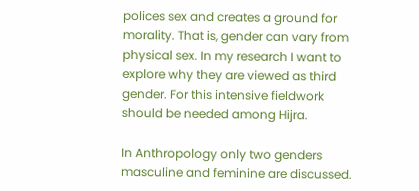polices sex and creates a ground for morality. That is, gender can vary from physical sex. In my research I want to explore why they are viewed as third gender. For this intensive fieldwork should be needed among Hijra.

In Anthropology only two genders masculine and feminine are discussed.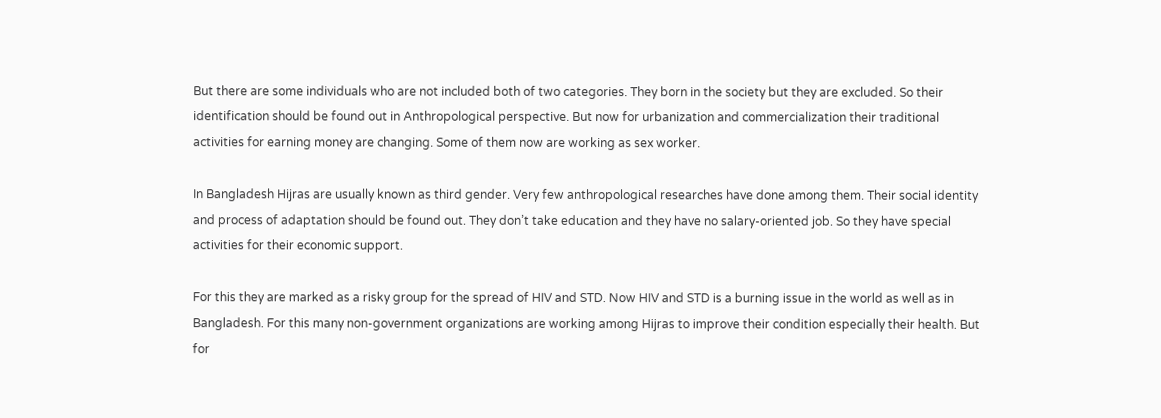But there are some individuals who are not included both of two categories. They born in the society but they are excluded. So their identification should be found out in Anthropological perspective. But now for urbanization and commercialization their traditional activities for earning money are changing. Some of them now are working as sex worker.

In Bangladesh Hijras are usually known as third gender. Very few anthropological researches have done among them. Their social identity and process of adaptation should be found out. They don’t take education and they have no salary-oriented job. So they have special activities for their economic support.

For this they are marked as a risky group for the spread of HIV and STD. Now HIV and STD is a burning issue in the world as well as in Bangladesh. For this many non-government organizations are working among Hijras to improve their condition especially their health. But for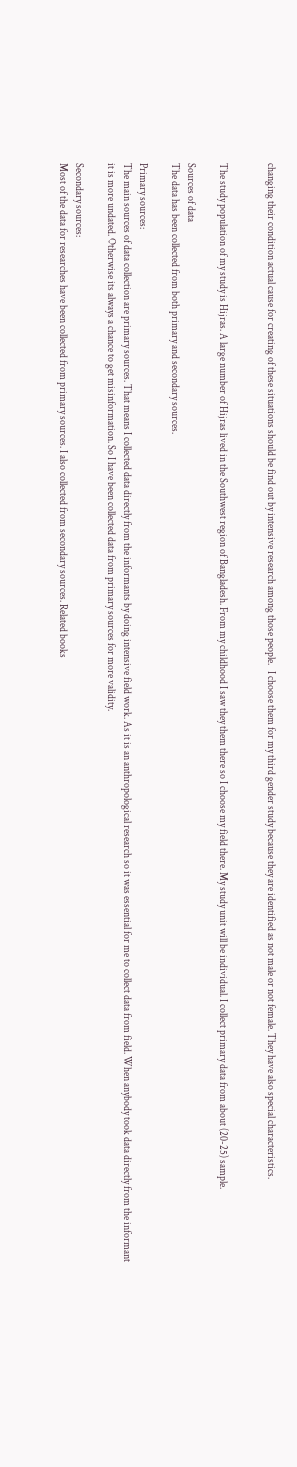changing their condition actual cause for creating of these situations should be find out by intensive research among those people.   I choose them for my third gender study because they are identified as not male or not female. They have also special characteristics.


The study population of my study is Hijras. A large number of Hijras lived in the Southwest region of Bangladesh. From my childhood I saw they them there so I choose my field there. My study unit will be individual. I collect primary data from about (20-25) sample.

Sources of data
The data has been collected from both primary and secondary sources.

Primary sources:
The main sources of data collection are primary sources. That means I collected data directly from the informants by doing intensive field work. As it is an anthropological research so it was essential for me to collect data from field. When anybody took data directly from the informant it is more undated. Otherwise its always a chance to get misinformation. So I have been collected data from primary sources for more validity.

Secondary sources:
Most of the data for researches have been collected from primary sources. I also collected from secondary sources. Related books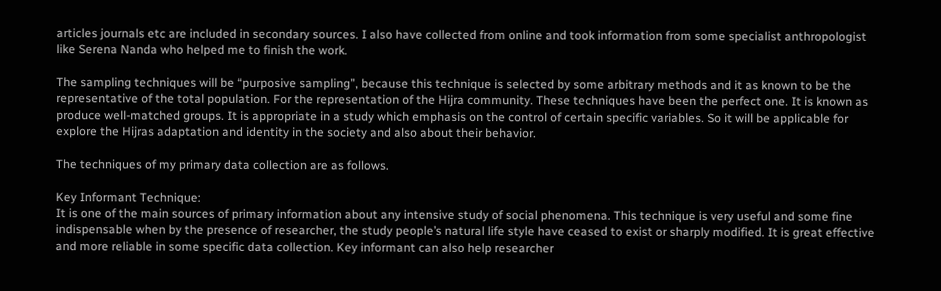articles journals etc are included in secondary sources. I also have collected from online and took information from some specialist anthropologist like Serena Nanda who helped me to finish the work.

The sampling techniques will be “purposive sampling”, because this technique is selected by some arbitrary methods and it as known to be the representative of the total population. For the representation of the Hijra community. These techniques have been the perfect one. It is known as produce well-matched groups. It is appropriate in a study which emphasis on the control of certain specific variables. So it will be applicable for explore the Hijras adaptation and identity in the society and also about their behavior.

The techniques of my primary data collection are as follows.

Key Informant Technique:
It is one of the main sources of primary information about any intensive study of social phenomena. This technique is very useful and some fine indispensable when by the presence of researcher, the study people’s natural life style have ceased to exist or sharply modified. It is great effective and more reliable in some specific data collection. Key informant can also help researcher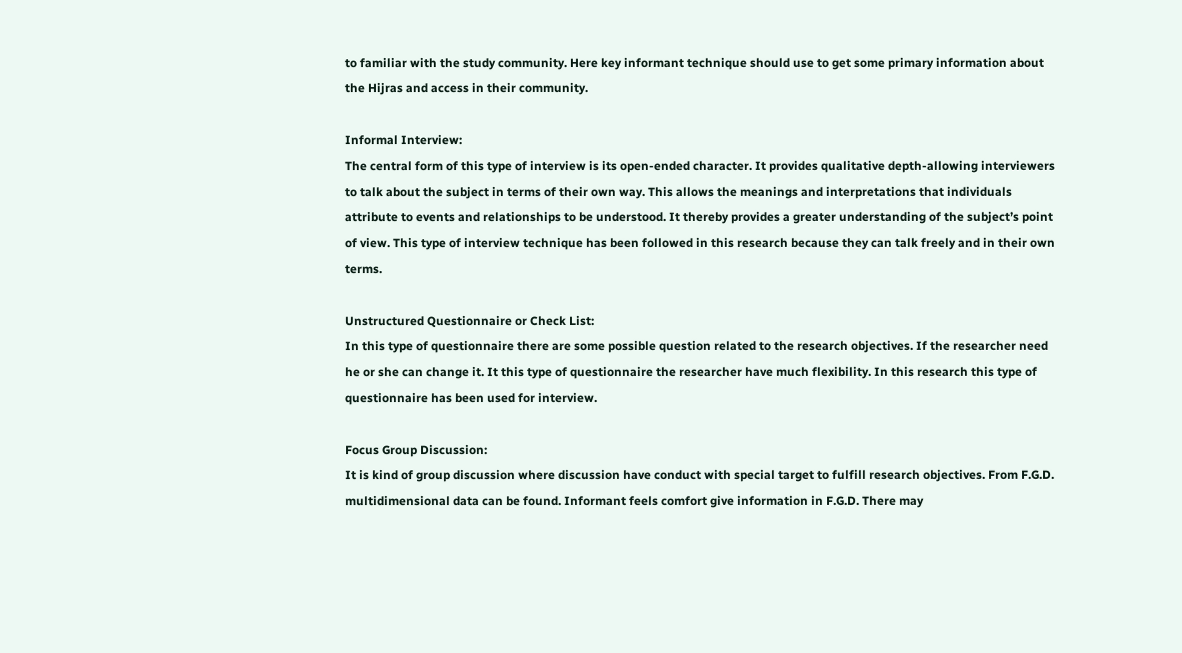to familiar with the study community. Here key informant technique should use to get some primary information about the Hijras and access in their community.

Informal Interview:
The central form of this type of interview is its open-ended character. It provides qualitative depth-allowing interviewers to talk about the subject in terms of their own way. This allows the meanings and interpretations that individuals attribute to events and relationships to be understood. It thereby provides a greater understanding of the subject’s point of view. This type of interview technique has been followed in this research because they can talk freely and in their own terms.

Unstructured Questionnaire or Check List:
In this type of questionnaire there are some possible question related to the research objectives. If the researcher need he or she can change it. It this type of questionnaire the researcher have much flexibility. In this research this type of questionnaire has been used for interview.

Focus Group Discussion:
It is kind of group discussion where discussion have conduct with special target to fulfill research objectives. From F.G.D. multidimensional data can be found. Informant feels comfort give information in F.G.D. There may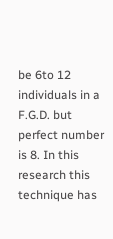be 6to 12 individuals in a F.G.D. but perfect number is 8. In this research this technique has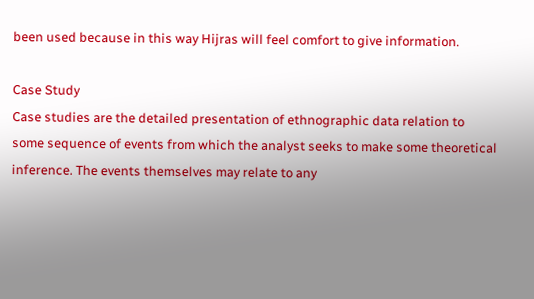been used because in this way Hijras will feel comfort to give information.

Case Study
Case studies are the detailed presentation of ethnographic data relation to some sequence of events from which the analyst seeks to make some theoretical inference. The events themselves may relate to any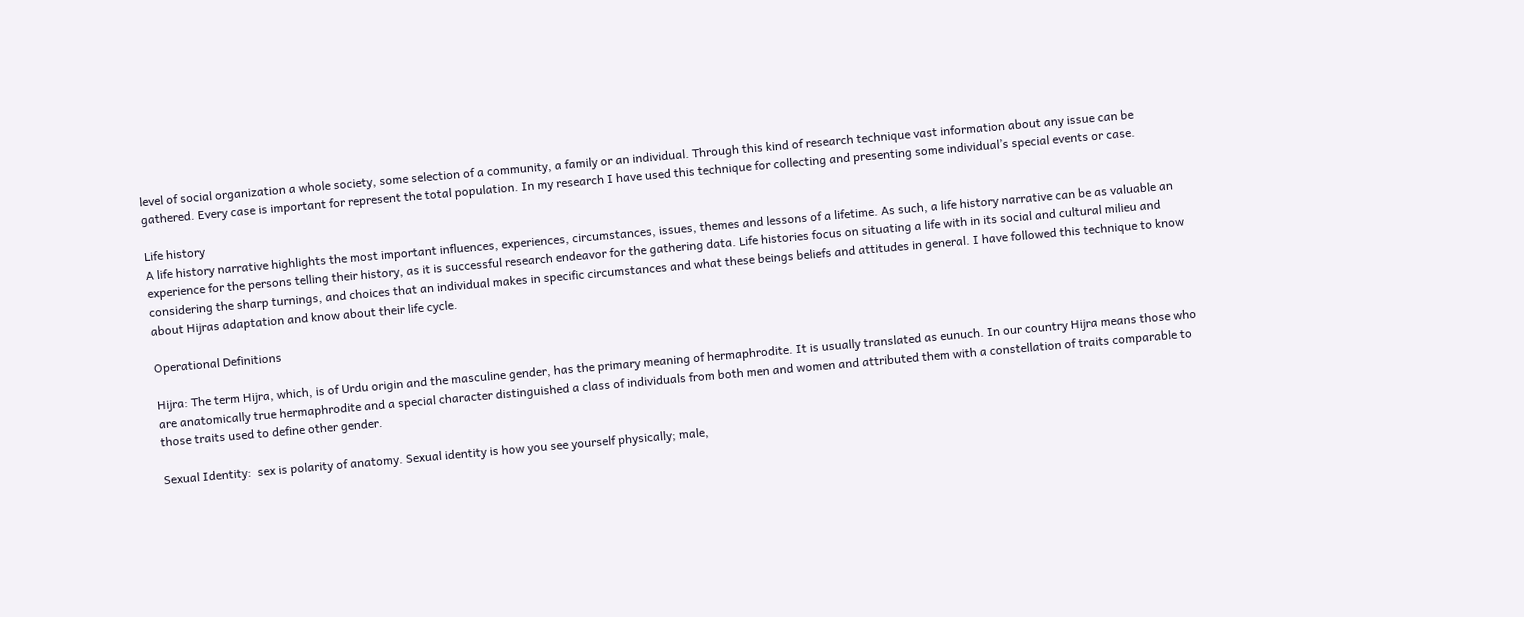level of social organization a whole society, some selection of a community, a family or an individual. Through this kind of research technique vast information about any issue can be gathered. Every case is important for represent the total population. In my research I have used this technique for collecting and presenting some individual’s special events or case.

Life history
A life history narrative highlights the most important influences, experiences, circumstances, issues, themes and lessons of a lifetime. As such, a life history narrative can be as valuable an experience for the persons telling their history, as it is successful research endeavor for the gathering data. Life histories focus on situating a life with in its social and cultural milieu and considering the sharp turnings, and choices that an individual makes in specific circumstances and what these beings beliefs and attitudes in general. I have followed this technique to know about Hijras adaptation and know about their life cycle.

Operational Definitions

Hijra: The term Hijra, which, is of Urdu origin and the masculine gender, has the primary meaning of hermaphrodite. It is usually translated as eunuch. In our country Hijra means those who are anatomically true hermaphrodite and a special character distinguished a class of individuals from both men and women and attributed them with a constellation of traits comparable to those traits used to define other gender.

Sexual Identity:  sex is polarity of anatomy. Sexual identity is how you see yourself physically; male,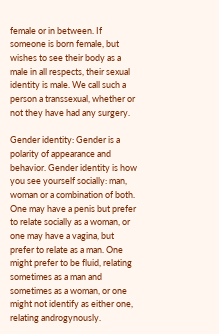female or in between. If someone is born female, but wishes to see their body as a male in all respects, their sexual identity is male. We call such a person a transsexual, whether or not they have had any surgery.

Gender identity: Gender is a polarity of appearance and behavior. Gender identity is how you see yourself socially: man, woman or a combination of both. One may have a penis but prefer to relate socially as a woman, or one may have a vagina, but prefer to relate as a man. One might prefer to be fluid, relating sometimes as a man and sometimes as a woman, or one might not identify as either one, relating androgynously.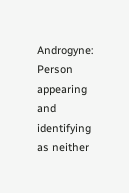Androgyne: Person appearing and identifying as neither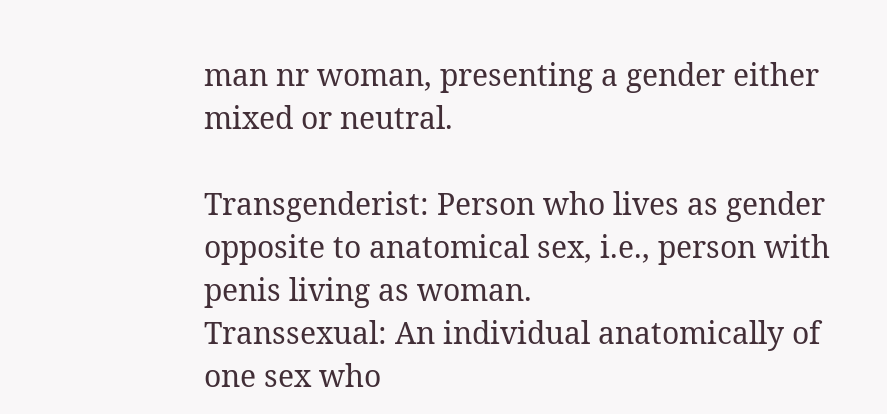man nr woman, presenting a gender either mixed or neutral.

Transgenderist: Person who lives as gender opposite to anatomical sex, i.e., person with penis living as woman.
Transsexual: An individual anatomically of one sex who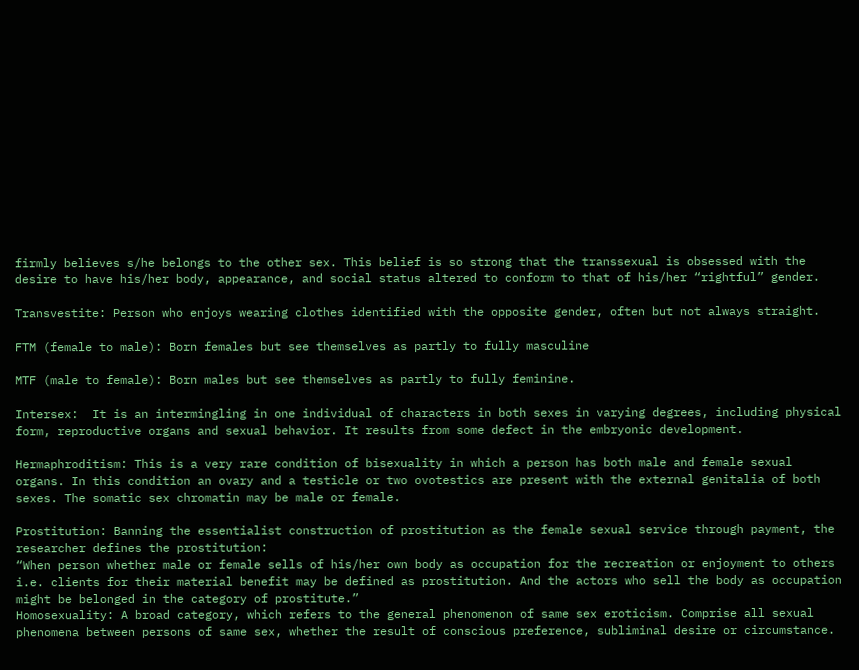firmly believes s/he belongs to the other sex. This belief is so strong that the transsexual is obsessed with the desire to have his/her body, appearance, and social status altered to conform to that of his/her “rightful” gender.

Transvestite: Person who enjoys wearing clothes identified with the opposite gender, often but not always straight.

FTM (female to male): Born females but see themselves as partly to fully masculine

MTF (male to female): Born males but see themselves as partly to fully feminine.

Intersex:  It is an intermingling in one individual of characters in both sexes in varying degrees, including physical form, reproductive organs and sexual behavior. It results from some defect in the embryonic development.

Hermaphroditism: This is a very rare condition of bisexuality in which a person has both male and female sexual organs. In this condition an ovary and a testicle or two ovotestics are present with the external genitalia of both sexes. The somatic sex chromatin may be male or female.

Prostitution: Banning the essentialist construction of prostitution as the female sexual service through payment, the researcher defines the prostitution:
“When person whether male or female sells of his/her own body as occupation for the recreation or enjoyment to others i.e. clients for their material benefit may be defined as prostitution. And the actors who sell the body as occupation might be belonged in the category of prostitute.”
Homosexuality: A broad category, which refers to the general phenomenon of same sex eroticism. Comprise all sexual phenomena between persons of same sex, whether the result of conscious preference, subliminal desire or circumstance.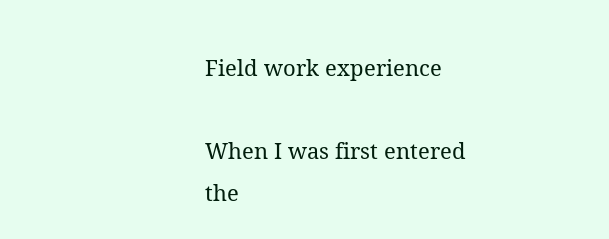Field work experience

When I was first entered the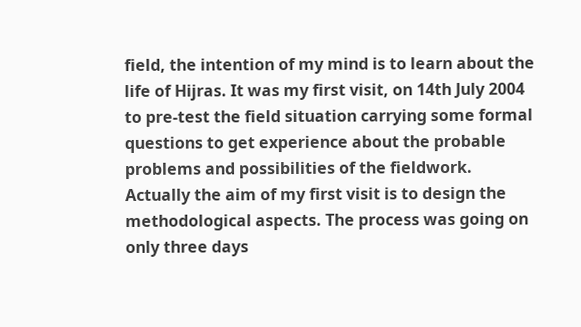field, the intention of my mind is to learn about the     life of Hijras. It was my first visit, on 14th July 2004 to pre-test the field situation carrying some formal questions to get experience about the probable problems and possibilities of the fieldwork. Actually the aim of my first visit is to design the methodological aspects. The process was going on only three days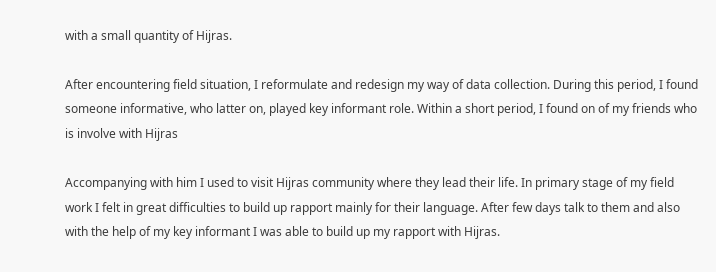with a small quantity of Hijras.

After encountering field situation, I reformulate and redesign my way of data collection. During this period, I found someone informative, who latter on, played key informant role. Within a short period, I found on of my friends who is involve with Hijras

Accompanying with him I used to visit Hijras community where they lead their life. In primary stage of my field work I felt in great difficulties to build up rapport mainly for their language. After few days talk to them and also with the help of my key informant I was able to build up my rapport with Hijras.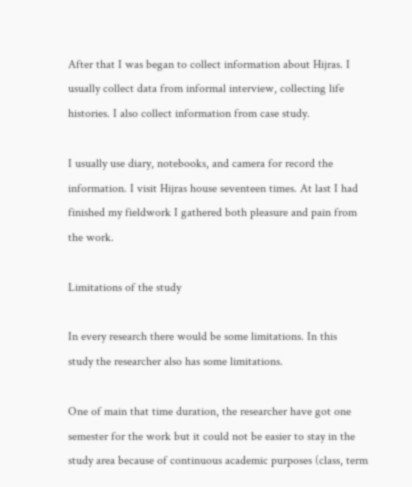After that I was began to collect information about Hijras. I usually collect data from informal interview, collecting life histories. I also collect information from case study.

I usually use diary, notebooks, and camera for record the information. I visit Hijras house seventeen times. At last I had finished my fieldwork I gathered both pleasure and pain from the work.

Limitations of the study

In every research there would be some limitations. In this   study the researcher also has some limitations.

One of main that time duration, the researcher have got one semester for the work but it could not be easier to stay in the study area because of continuous academic purposes (class, term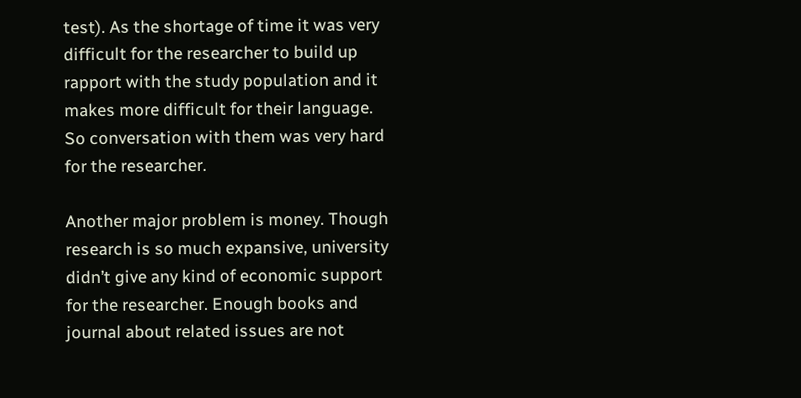test). As the shortage of time it was very difficult for the researcher to build up rapport with the study population and it makes more difficult for their language. So conversation with them was very hard for the researcher.

Another major problem is money. Though research is so much expansive, university didn’t give any kind of economic support for the researcher. Enough books and journal about related issues are not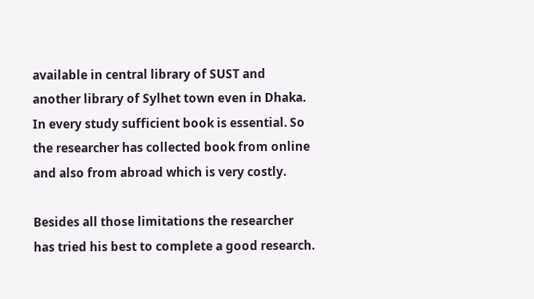available in central library of SUST and another library of Sylhet town even in Dhaka.  In every study sufficient book is essential. So the researcher has collected book from online and also from abroad which is very costly.

Besides all those limitations the researcher has tried his best to complete a good research.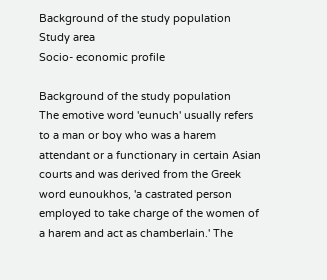Background of the study population
Study area
Socio- economic profile

Background of the study population
The emotive word 'eunuch' usually refers to a man or boy who was a harem attendant or a functionary in certain Asian courts and was derived from the Greek word eunoukhos, 'a castrated person employed to take charge of the women of a harem and act as chamberlain.' The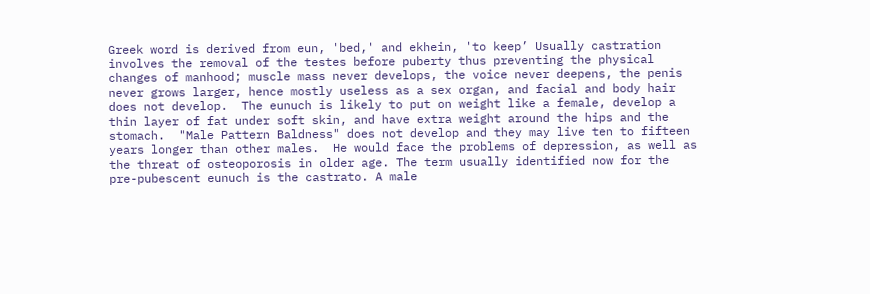Greek word is derived from eun, 'bed,' and ekhein, 'to keep’ Usually castration involves the removal of the testes before puberty thus preventing the physical changes of manhood; muscle mass never develops, the voice never deepens, the penis never grows larger, hence mostly useless as a sex organ, and facial and body hair does not develop.  The eunuch is likely to put on weight like a female, develop a thin layer of fat under soft skin, and have extra weight around the hips and the stomach.  "Male Pattern Baldness" does not develop and they may live ten to fifteen years longer than other males.  He would face the problems of depression, as well as the threat of osteoporosis in older age. The term usually identified now for the pre-pubescent eunuch is the castrato. A male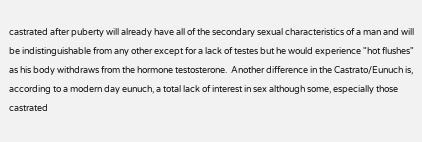castrated after puberty will already have all of the secondary sexual characteristics of a man and will be indistinguishable from any other except for a lack of testes but he would experience "hot flushes" as his body withdraws from the hormone testosterone.  Another difference in the Castrato/Eunuch is, according to a modern day eunuch, a total lack of interest in sex although some, especially those castrated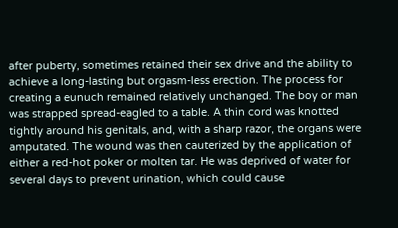after puberty, sometimes retained their sex drive and the ability to achieve a long-lasting but orgasm-less erection. The process for creating a eunuch remained relatively unchanged. The boy or man was strapped spread-eagled to a table. A thin cord was knotted tightly around his genitals, and, with a sharp razor, the organs were amputated. The wound was then cauterized by the application of either a red-hot poker or molten tar. He was deprived of water for several days to prevent urination, which could cause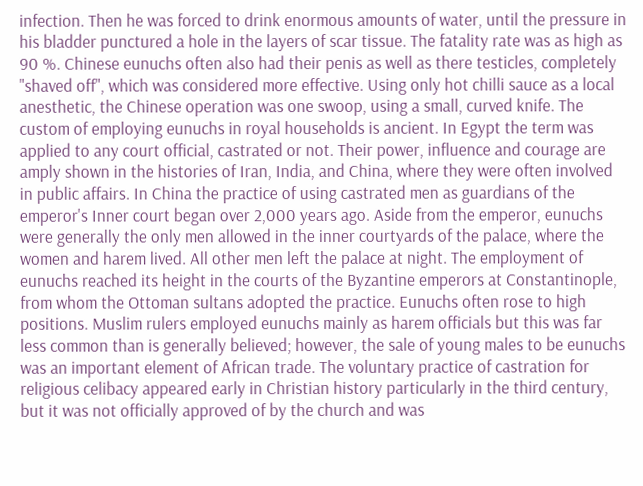infection. Then he was forced to drink enormous amounts of water, until the pressure in his bladder punctured a hole in the layers of scar tissue. The fatality rate was as high as 90 %. Chinese eunuchs often also had their penis as well as there testicles, completely "shaved off", which was considered more effective. Using only hot chilli sauce as a local anesthetic, the Chinese operation was one swoop, using a small, curved knife. The custom of employing eunuchs in royal households is ancient. In Egypt the term was applied to any court official, castrated or not. Their power, influence and courage are amply shown in the histories of Iran, India, and China, where they were often involved in public affairs. In China the practice of using castrated men as guardians of the emperor's Inner court began over 2,000 years ago. Aside from the emperor, eunuchs were generally the only men allowed in the inner courtyards of the palace, where the women and harem lived. All other men left the palace at night. The employment of eunuchs reached its height in the courts of the Byzantine emperors at Constantinople, from whom the Ottoman sultans adopted the practice. Eunuchs often rose to high positions. Muslim rulers employed eunuchs mainly as harem officials but this was far less common than is generally believed; however, the sale of young males to be eunuchs was an important element of African trade. The voluntary practice of castration for religious celibacy appeared early in Christian history particularly in the third century, but it was not officially approved of by the church and was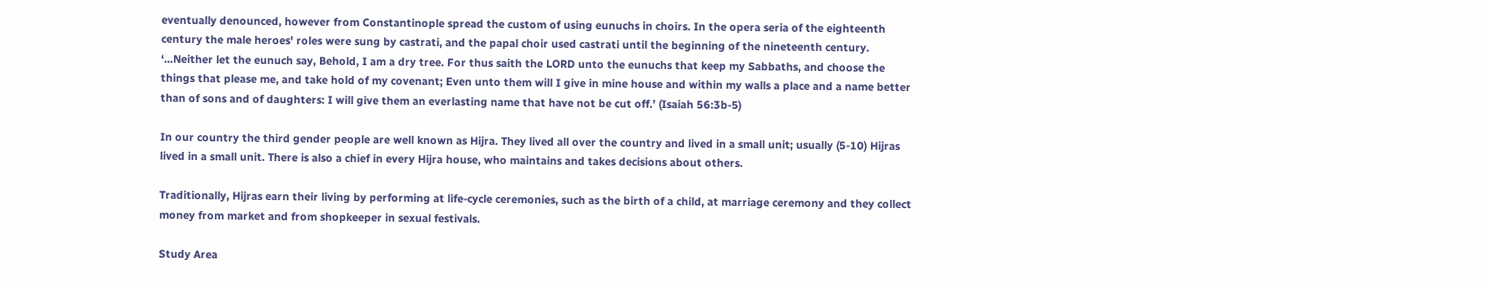eventually denounced, however from Constantinople spread the custom of using eunuchs in choirs. In the opera seria of the eighteenth century the male heroes' roles were sung by castrati, and the papal choir used castrati until the beginning of the nineteenth century. ‘...Neither let the eunuch say, Behold, I am a dry tree. For thus saith the LORD unto the eunuchs that keep my Sabbaths, and choose the things that please me, and take hold of my covenant; Even unto them will I give in mine house and within my walls a place and a name better than of sons and of daughters: I will give them an everlasting name that have not be cut off.’ (Isaiah 56:3b-5)

In our country the third gender people are well known as Hijra. They lived all over the country and lived in a small unit; usually (5-10) Hijras lived in a small unit. There is also a chief in every Hijra house, who maintains and takes decisions about others.

Traditionally, Hijras earn their living by performing at life-cycle ceremonies, such as the birth of a child, at marriage ceremony and they collect money from market and from shopkeeper in sexual festivals.

Study Area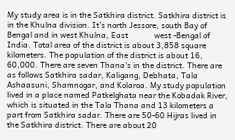My study area is in the Satkhira district. Satkhira district is in the Khulna division. It’s north Jessore, south Bay of Bengal and in west Khulna, East             west -Bengal of India. Total area of the district is about 3,858 square kilometers. The population of the district is about 16, 60,000. There are seven Thana’s in the district. There are as follows Satkhira sadar, Kaligang, Debhata, Tala Ashaasuni, Shamnogar, and Kolaroa. My study population lived in a place named Patkelghata near the Kobadak River, which is situated in the Tala Thana and 13 kilometers a part from Satkhira sadar. There are 50-60 Hijras lived in the Satkhira district. There are about 20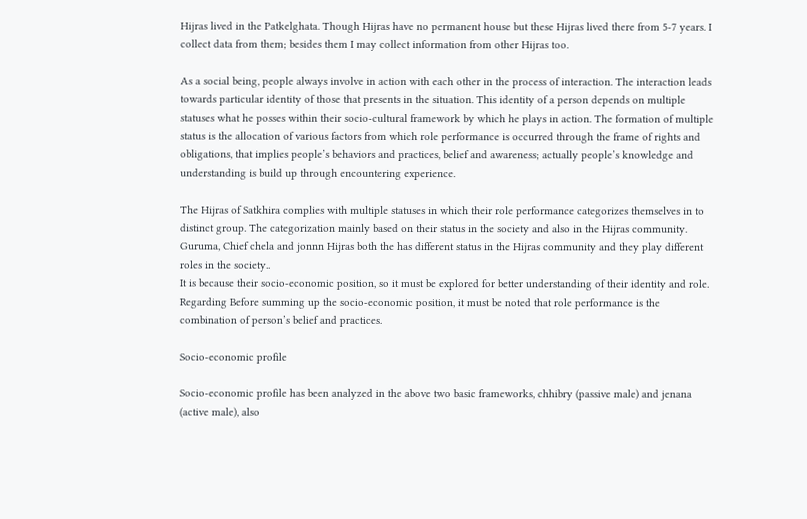Hijras lived in the Patkelghata. Though Hijras have no permanent house but these Hijras lived there from 5-7 years. I collect data from them; besides them I may collect information from other Hijras too.

As a social being, people always involve in action with each other in the process of interaction. The interaction leads towards particular identity of those that presents in the situation. This identity of a person depends on multiple statuses what he posses within their socio-cultural framework by which he plays in action. The formation of multiple status is the allocation of various factors from which role performance is occurred through the frame of rights and obligations, that implies people’s behaviors and practices, belief and awareness; actually people’s knowledge and understanding is build up through encountering experience.

The Hijras of Satkhira complies with multiple statuses in which their role performance categorizes themselves in to distinct group. The categorization mainly based on their status in the society and also in the Hijras community. Guruma, Chief chela and jonnn Hijras both the has different status in the Hijras community and they play different roles in the society..
It is because their socio-economic position, so it must be explored for better understanding of their identity and role. Regarding Before summing up the socio-economic position, it must be noted that role performance is the combination of person’s belief and practices.

Socio-economic profile

Socio-economic profile has been analyzed in the above two basic frameworks, chhibry (passive male) and jenana (active male), also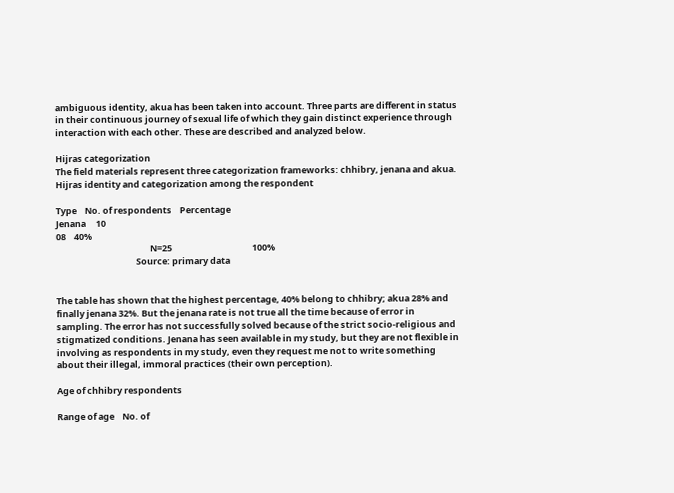ambiguous identity, akua has been taken into account. Three parts are different in status in their continuous journey of sexual life of which they gain distinct experience through interaction with each other. These are described and analyzed below.

Hijras categorization
The field materials represent three categorization frameworks: chhibry, jenana and akua.
Hijras identity and categorization among the respondent

Type    No. of respondents    Percentage
Jenana     10
08    40%
                                               N=25                                        100%
                                        Source: primary data


The table has shown that the highest percentage, 40% belong to chhibry; akua 28% and finally jenana 32%. But the jenana rate is not true all the time because of error in sampling. The error has not successfully solved because of the strict socio-religious and stigmatized conditions. Jenana has seen available in my study, but they are not flexible in involving as respondents in my study, even they request me not to write something about their illegal, immoral practices (their own perception).

Age of chhibry respondents

Range of age    No. of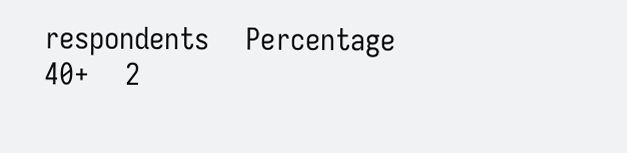respondents    Percentage
40+    2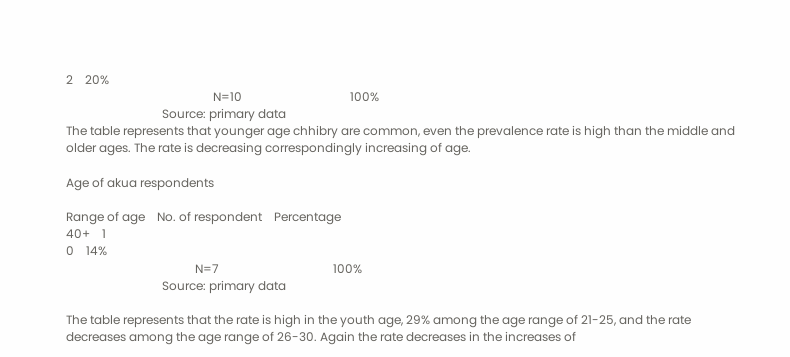2    20%
                                                 N=10                                    100%
                                Source: primary data
The table represents that younger age chhibry are common, even the prevalence rate is high than the middle and older ages. The rate is decreasing correspondingly increasing of age.

Age of akua respondents

Range of age    No. of respondent    Percentage
40+    1
0    14%
                                           N=7                                      100%
                                Source: primary data

The table represents that the rate is high in the youth age, 29% among the age range of 21-25, and the rate decreases among the age range of 26-30. Again the rate decreases in the increases of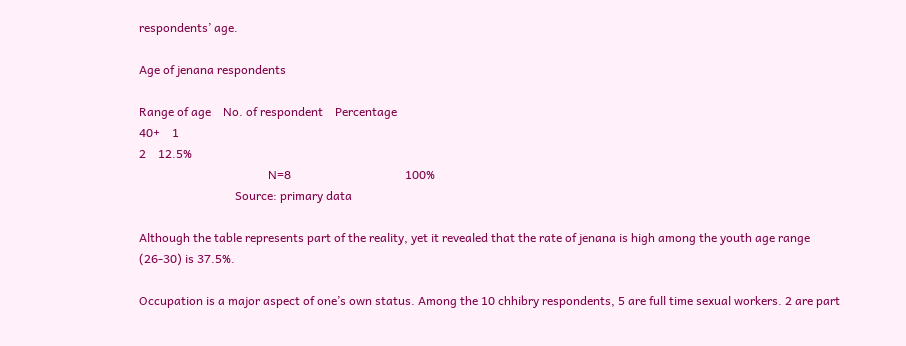respondents’ age.

Age of jenana respondents

Range of age    No. of respondent    Percentage
40+    1
2    12.5%
                                           N=8                                      100%
                                Source: primary data

Although the table represents part of the reality, yet it revealed that the rate of jenana is high among the youth age range (26-30) is 37.5%.

Occupation is a major aspect of one’s own status. Among the 10 chhibry respondents, 5 are full time sexual workers. 2 are part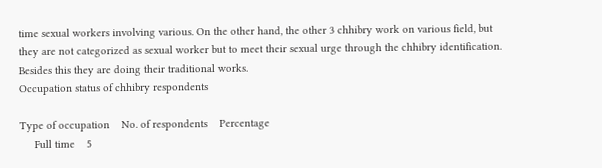time sexual workers involving various. On the other hand, the other 3 chhibry work on various field, but they are not categorized as sexual worker but to meet their sexual urge through the chhibry identification. Besides this they are doing their traditional works.
Occupation status of chhibry respondents

Type of occupation    No. of respondents    Percentage
     Full time    5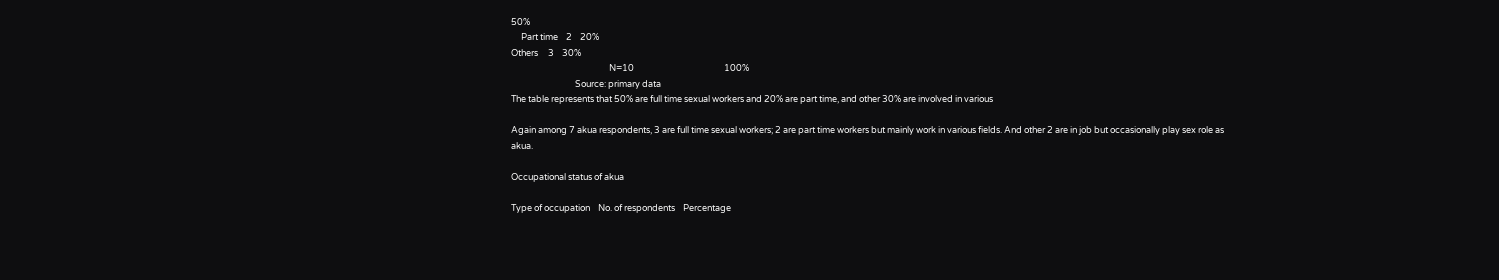50%
     Part time    2    20%
Others     3    30%
                                                 N=10                                             100%
                                Source: primary data
The table represents that 50% are full time sexual workers and 20% are part time, and other 30% are involved in various

Again among 7 akua respondents, 3 are full time sexual workers; 2 are part time workers but mainly work in various fields. And other 2 are in job but occasionally play sex role as akua.

Occupational status of akua

Type of occupation    No. of respondents    Percentage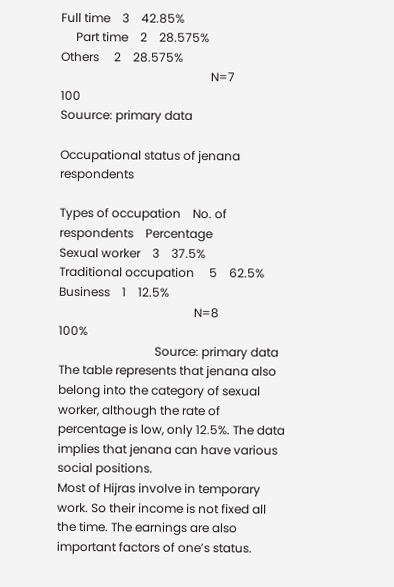Full time    3    42.85%
     Part time    2    28.575%
Others     2    28.575%
                                                  N=7                                     100
Souurce: primary data

Occupational status of jenana respondents

Types of occupation    No. of respondents    Percentage
Sexual worker    3    37.5%
Traditional occupation     5    62.5%
Business    1    12.5%
                                             N=8                                               100%
                                Source: primary data
The table represents that jenana also belong into the category of sexual worker, although the rate of percentage is low, only 12.5%. The data implies that jenana can have various social positions.
Most of Hijras involve in temporary work. So their income is not fixed all the time. The earnings are also important factors of one’s status.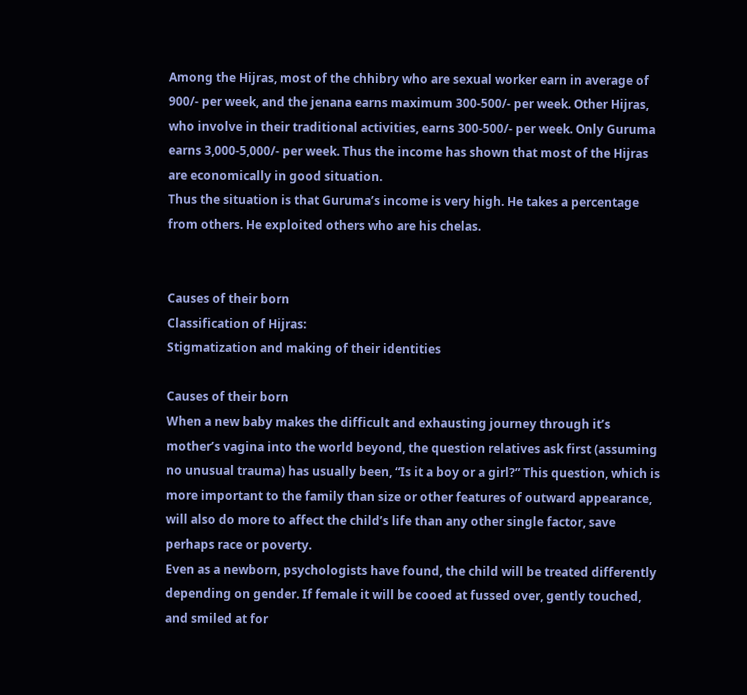Among the Hijras, most of the chhibry who are sexual worker earn in average of 900/- per week, and the jenana earns maximum 300-500/- per week. Other Hijras, who involve in their traditional activities, earns 300-500/- per week. Only Guruma earns 3,000-5,000/- per week. Thus the income has shown that most of the Hijras are economically in good situation.
Thus the situation is that Guruma’s income is very high. He takes a percentage from others. He exploited others who are his chelas.


Causes of their born
Classification of Hijras:
Stigmatization and making of their identities

Causes of their born
When a new baby makes the difficult and exhausting journey through it’s mother’s vagina into the world beyond, the question relatives ask first (assuming no unusual trauma) has usually been, “Is it a boy or a girl?” This question, which is more important to the family than size or other features of outward appearance, will also do more to affect the child’s life than any other single factor, save perhaps race or poverty.
Even as a newborn, psychologists have found, the child will be treated differently depending on gender. If female it will be cooed at fussed over, gently touched, and smiled at for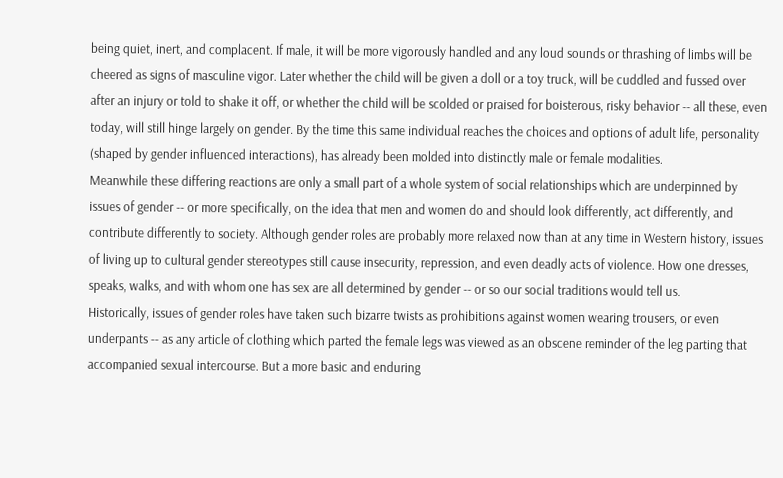being quiet, inert, and complacent. If male, it will be more vigorously handled and any loud sounds or thrashing of limbs will be cheered as signs of masculine vigor. Later whether the child will be given a doll or a toy truck, will be cuddled and fussed over after an injury or told to shake it off, or whether the child will be scolded or praised for boisterous, risky behavior -- all these, even today, will still hinge largely on gender. By the time this same individual reaches the choices and options of adult life, personality (shaped by gender influenced interactions), has already been molded into distinctly male or female modalities.
Meanwhile these differing reactions are only a small part of a whole system of social relationships which are underpinned by issues of gender -- or more specifically, on the idea that men and women do and should look differently, act differently, and contribute differently to society. Although gender roles are probably more relaxed now than at any time in Western history, issues of living up to cultural gender stereotypes still cause insecurity, repression, and even deadly acts of violence. How one dresses, speaks, walks, and with whom one has sex are all determined by gender -- or so our social traditions would tell us.
Historically, issues of gender roles have taken such bizarre twists as prohibitions against women wearing trousers, or even underpants -- as any article of clothing which parted the female legs was viewed as an obscene reminder of the leg parting that accompanied sexual intercourse. But a more basic and enduring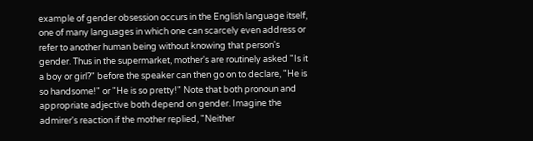example of gender obsession occurs in the English language itself, one of many languages in which one can scarcely even address or refer to another human being without knowing that person's gender. Thus in the supermarket, mother's are routinely asked "Is it a boy or girl?" before the speaker can then go on to declare, "He is so handsome!" or "He is so pretty!" Note that both pronoun and appropriate adjective both depend on gender. Imagine the admirer's reaction if the mother replied, "Neither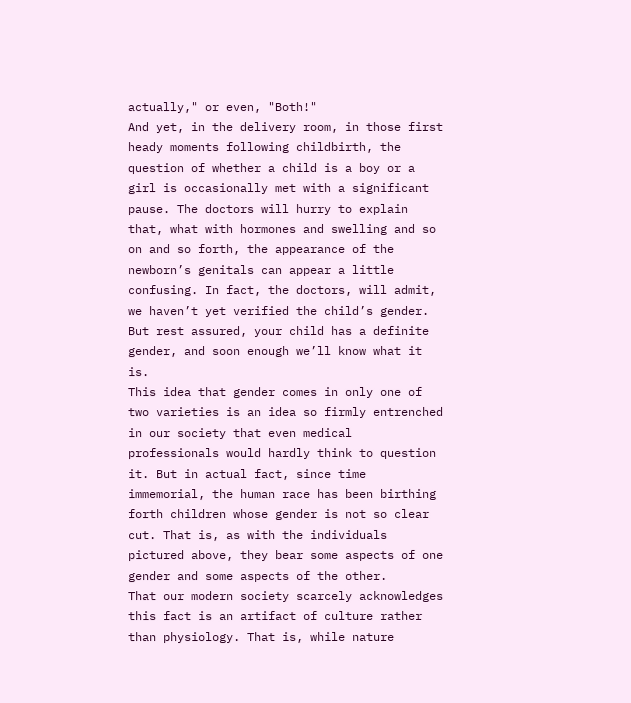actually," or even, "Both!"
And yet, in the delivery room, in those first heady moments following childbirth, the question of whether a child is a boy or a girl is occasionally met with a significant pause. The doctors will hurry to explain that, what with hormones and swelling and so on and so forth, the appearance of the newborn’s genitals can appear a little confusing. In fact, the doctors, will admit, we haven’t yet verified the child’s gender. But rest assured, your child has a definite gender, and soon enough we’ll know what it is.
This idea that gender comes in only one of two varieties is an idea so firmly entrenched in our society that even medical professionals would hardly think to question it. But in actual fact, since time immemorial, the human race has been birthing forth children whose gender is not so clear cut. That is, as with the individuals pictured above, they bear some aspects of one gender and some aspects of the other.
That our modern society scarcely acknowledges this fact is an artifact of culture rather than physiology. That is, while nature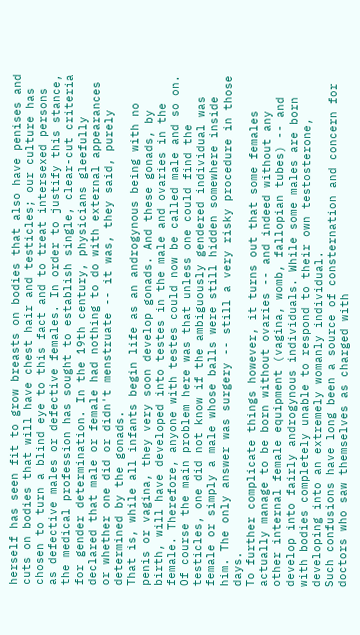herself has seen fit to grow breasts on bodies that also have penises and cuts on bodies that will have chest hair and testicles; our culture has chosen to turn a blind eye to this fact and to treat intersexed persons as defective males or defective females. In order to justify this stance, the medical profession has sought to establish single, clear-cut criteria for gender determination. In the 19th century, physicians gleefully declared that male or female had nothing to do with external appearances or whether one did or didn't menstruate -- it was, they said, purely determined by the gonads.
That is, while all infants begin life as an androgynous being with no penis or vagina, they very soon develop gonads. And these gonads, by birth, will have developed into testes in the male and ovaries in the female. Therefore, anyone with testes could now be called male and so on. Of course the main problem here was that unless one could find the testicles, one did not know if the ambiguously gendered individual was female or simply a male whose balls were still hidden somewhere inside him. The only answer was surgery -- still a very risky procedure in those days.
To further complicate things however, it turns out that some females actually manage to be born without ovaries -- and indeed without any other internal female equipment (vagina, womb, fallopian tubes) -- and develop into fairly androgynous individuals. While some males are born with bodies completely unable to respond to their own testosterone, developing into an extremely womanly individual.
Such confusions have long been a source of consternation and concern for doctors who saw themselves as charged with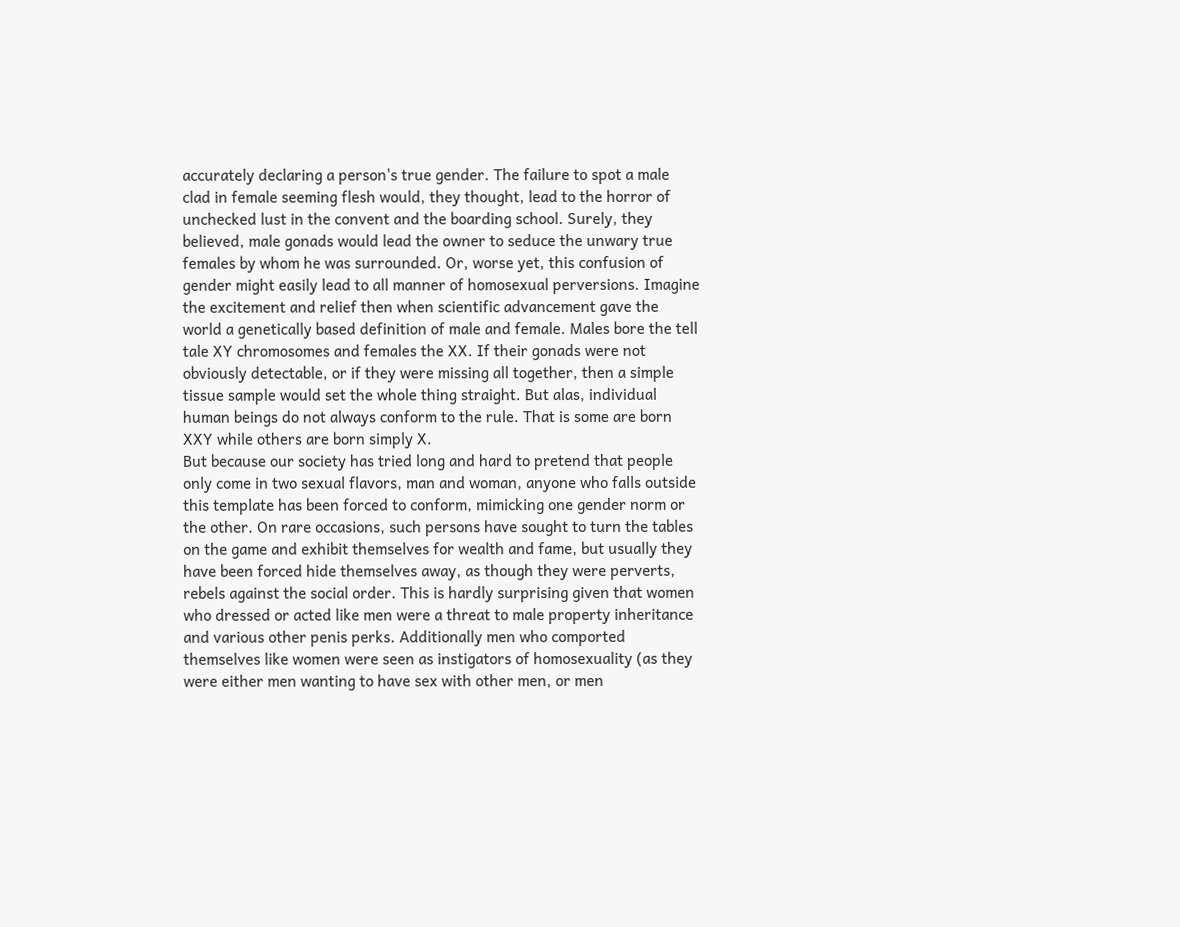accurately declaring a person's true gender. The failure to spot a male clad in female seeming flesh would, they thought, lead to the horror of unchecked lust in the convent and the boarding school. Surely, they believed, male gonads would lead the owner to seduce the unwary true females by whom he was surrounded. Or, worse yet, this confusion of gender might easily lead to all manner of homosexual perversions. Imagine the excitement and relief then when scientific advancement gave the world a genetically based definition of male and female. Males bore the tell tale XY chromosomes and females the XX. If their gonads were not obviously detectable, or if they were missing all together, then a simple tissue sample would set the whole thing straight. But alas, individual human beings do not always conform to the rule. That is some are born XXY while others are born simply X.
But because our society has tried long and hard to pretend that people only come in two sexual flavors, man and woman, anyone who falls outside this template has been forced to conform, mimicking one gender norm or the other. On rare occasions, such persons have sought to turn the tables on the game and exhibit themselves for wealth and fame, but usually they have been forced hide themselves away, as though they were perverts, rebels against the social order. This is hardly surprising given that women who dressed or acted like men were a threat to male property inheritance and various other penis perks. Additionally men who comported themselves like women were seen as instigators of homosexuality (as they were either men wanting to have sex with other men, or men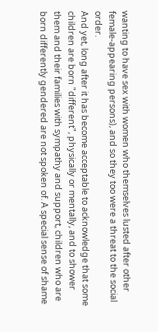wanting to have sex with women who themselves lusted after other female-appearing persons), and so they too were a threat to the social order.
And yet, long after it has become acceptable to acknowledge that some children are born "different", physically or mentally, and to shower them and their families with sympathy and support, children who are born differently gendered are not spoken of. A special sense of shame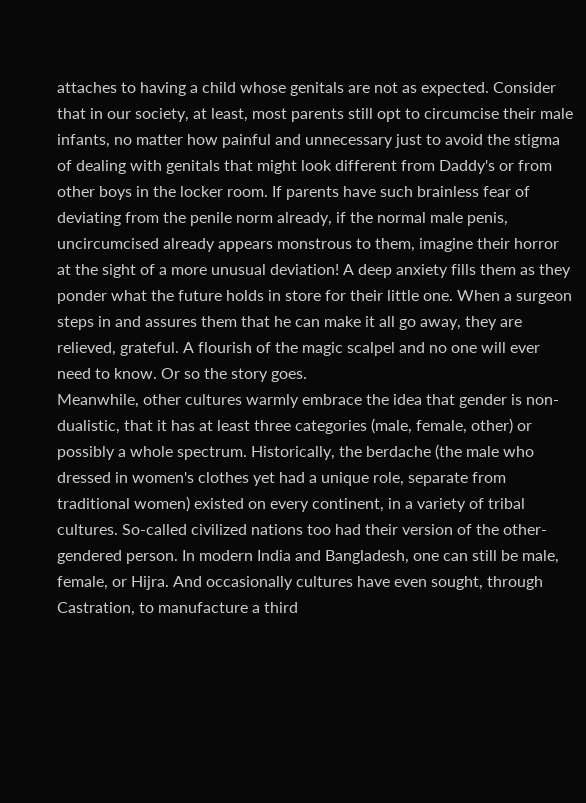attaches to having a child whose genitals are not as expected. Consider that in our society, at least, most parents still opt to circumcise their male infants, no matter how painful and unnecessary just to avoid the stigma of dealing with genitals that might look different from Daddy's or from other boys in the locker room. If parents have such brainless fear of deviating from the penile norm already, if the normal male penis, uncircumcised already appears monstrous to them, imagine their horror at the sight of a more unusual deviation! A deep anxiety fills them as they ponder what the future holds in store for their little one. When a surgeon steps in and assures them that he can make it all go away, they are relieved, grateful. A flourish of the magic scalpel and no one will ever need to know. Or so the story goes.
Meanwhile, other cultures warmly embrace the idea that gender is non-dualistic, that it has at least three categories (male, female, other) or possibly a whole spectrum. Historically, the berdache (the male who dressed in women's clothes yet had a unique role, separate from traditional women) existed on every continent, in a variety of tribal cultures. So-called civilized nations too had their version of the other-gendered person. In modern India and Bangladesh, one can still be male, female, or Hijra. And occasionally cultures have even sought, through Castration, to manufacture a third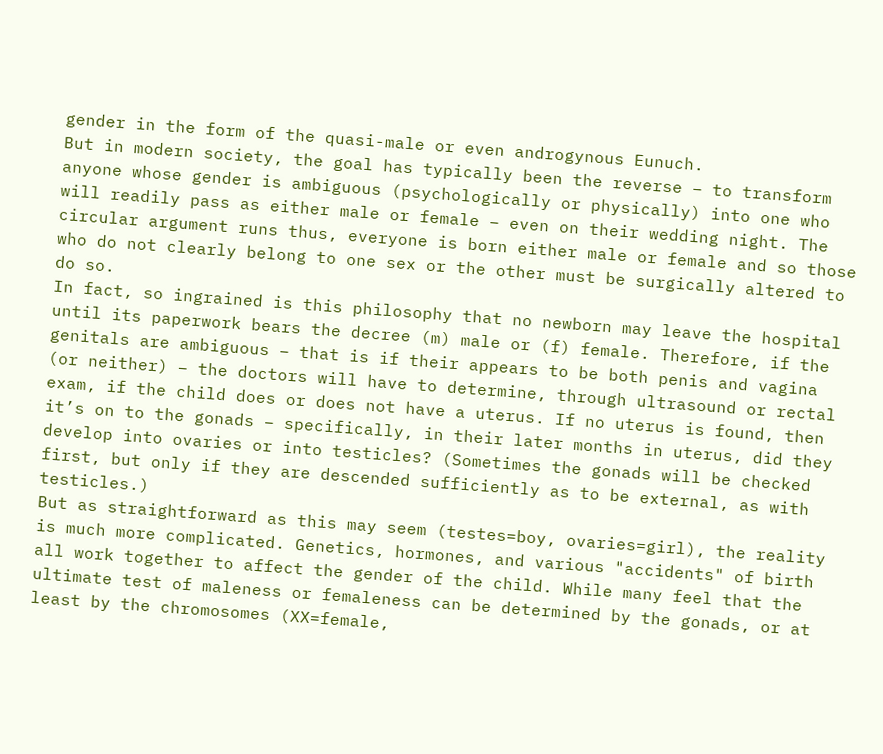gender in the form of the quasi-male or even androgynous Eunuch.
But in modern society, the goal has typically been the reverse – to transform anyone whose gender is ambiguous (psychologically or physically) into one who will readily pass as either male or female – even on their wedding night. The circular argument runs thus, everyone is born either male or female and so those who do not clearly belong to one sex or the other must be surgically altered to do so.
In fact, so ingrained is this philosophy that no newborn may leave the hospital until its paperwork bears the decree (m) male or (f) female. Therefore, if the genitals are ambiguous – that is if their appears to be both penis and vagina (or neither) – the doctors will have to determine, through ultrasound or rectal exam, if the child does or does not have a uterus. If no uterus is found, then it’s on to the gonads – specifically, in their later months in uterus, did they develop into ovaries or into testicles? (Sometimes the gonads will be checked first, but only if they are descended sufficiently as to be external, as with testicles.)
But as straightforward as this may seem (testes=boy, ovaries=girl), the reality is much more complicated. Genetics, hormones, and various "accidents" of birth all work together to affect the gender of the child. While many feel that the ultimate test of maleness or femaleness can be determined by the gonads, or at least by the chromosomes (XX=female,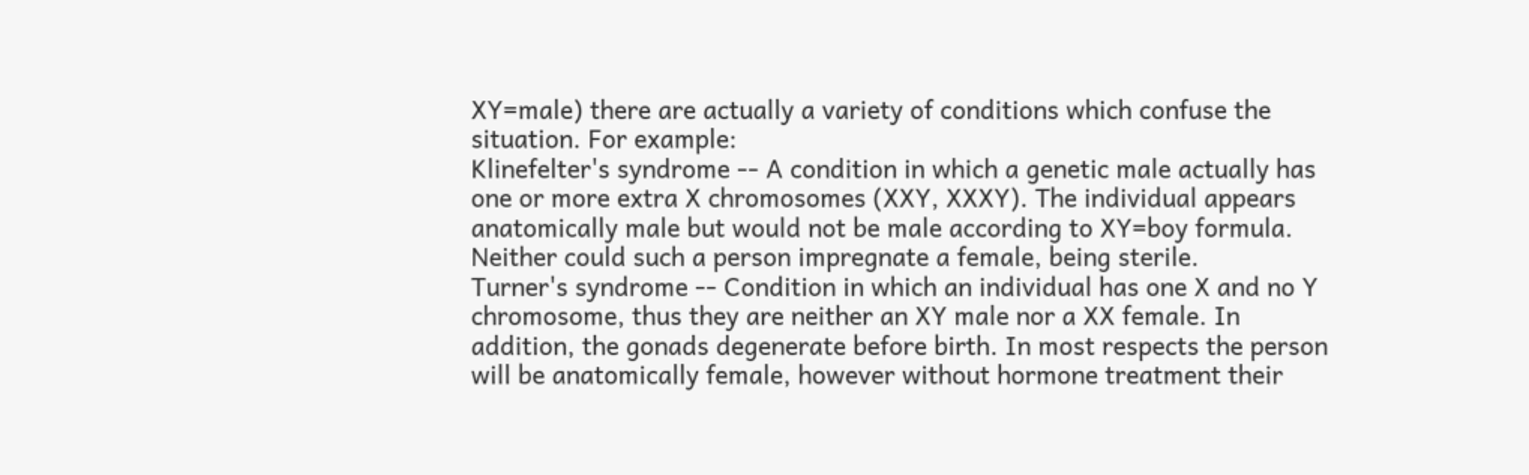XY=male) there are actually a variety of conditions which confuse the situation. For example:
Klinefelter's syndrome -- A condition in which a genetic male actually has one or more extra X chromosomes (XXY, XXXY). The individual appears anatomically male but would not be male according to XY=boy formula. Neither could such a person impregnate a female, being sterile.
Turner's syndrome -- Condition in which an individual has one X and no Y chromosome, thus they are neither an XY male nor a XX female. In addition, the gonads degenerate before birth. In most respects the person will be anatomically female, however without hormone treatment their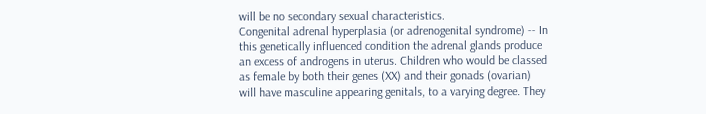will be no secondary sexual characteristics.
Congenital adrenal hyperplasia (or adrenogenital syndrome) -- In this genetically influenced condition the adrenal glands produce an excess of androgens in uterus. Children who would be classed as female by both their genes (XX) and their gonads (ovarian) will have masculine appearing genitals, to a varying degree. They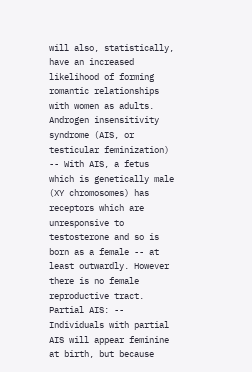will also, statistically, have an increased likelihood of forming romantic relationships with women as adults.
Androgen insensitivity syndrome (AIS, or testicular feminization) -- With AIS, a fetus which is genetically male (XY chromosomes) has receptors which are unresponsive to testosterone and so is born as a female -- at least outwardly. However there is no female reproductive tract.
Partial AIS: -- Individuals with partial AIS will appear feminine at birth, but because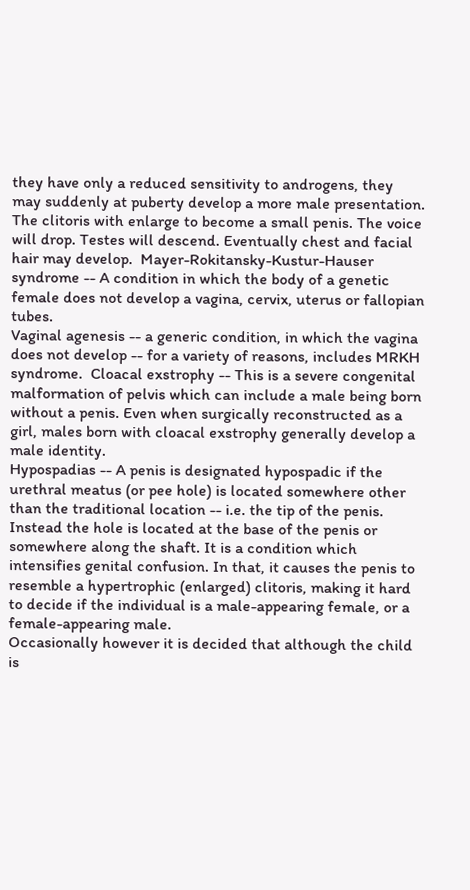they have only a reduced sensitivity to androgens, they may suddenly at puberty develop a more male presentation. The clitoris with enlarge to become a small penis. The voice will drop. Testes will descend. Eventually chest and facial hair may develop.  Mayer-Rokitansky-Kustur-Hauser syndrome -- A condition in which the body of a genetic female does not develop a vagina, cervix, uterus or fallopian tubes.
Vaginal agenesis -- a generic condition, in which the vagina does not develop -- for a variety of reasons, includes MRKH syndrome.  Cloacal exstrophy -- This is a severe congenital malformation of pelvis which can include a male being born without a penis. Even when surgically reconstructed as a girl, males born with cloacal exstrophy generally develop a male identity.
Hypospadias -- A penis is designated hypospadic if the urethral meatus (or pee hole) is located somewhere other than the traditional location -- i.e. the tip of the penis. Instead the hole is located at the base of the penis or somewhere along the shaft. It is a condition which intensifies genital confusion. In that, it causes the penis to resemble a hypertrophic (enlarged) clitoris, making it hard to decide if the individual is a male-appearing female, or a female-appearing male.
Occasionally however it is decided that although the child is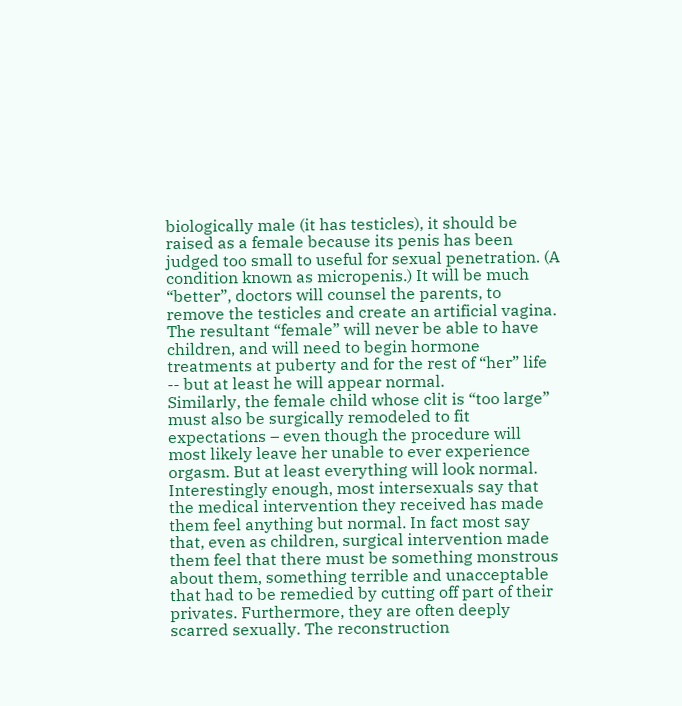biologically male (it has testicles), it should be raised as a female because its penis has been judged too small to useful for sexual penetration. (A condition known as micropenis.) It will be much “better”, doctors will counsel the parents, to remove the testicles and create an artificial vagina. The resultant “female” will never be able to have children, and will need to begin hormone treatments at puberty and for the rest of “her” life -- but at least he will appear normal.
Similarly, the female child whose clit is “too large” must also be surgically remodeled to fit expectations – even though the procedure will most likely leave her unable to ever experience orgasm. But at least everything will look normal.  Interestingly enough, most intersexuals say that the medical intervention they received has made them feel anything but normal. In fact most say that, even as children, surgical intervention made them feel that there must be something monstrous about them, something terrible and unacceptable that had to be remedied by cutting off part of their privates. Furthermore, they are often deeply scarred sexually. The reconstruction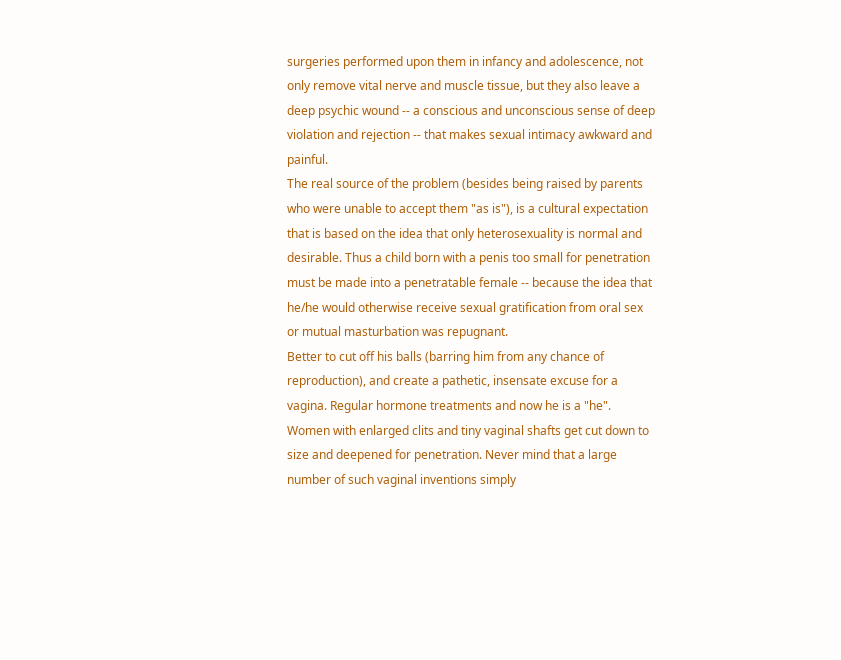surgeries performed upon them in infancy and adolescence, not only remove vital nerve and muscle tissue, but they also leave a deep psychic wound -- a conscious and unconscious sense of deep violation and rejection -- that makes sexual intimacy awkward and painful.
The real source of the problem (besides being raised by parents who were unable to accept them "as is"), is a cultural expectation that is based on the idea that only heterosexuality is normal and desirable. Thus a child born with a penis too small for penetration must be made into a penetratable female -- because the idea that he/he would otherwise receive sexual gratification from oral sex or mutual masturbation was repugnant.
Better to cut off his balls (barring him from any chance of reproduction), and create a pathetic, insensate excuse for a vagina. Regular hormone treatments and now he is a "he". Women with enlarged clits and tiny vaginal shafts get cut down to size and deepened for penetration. Never mind that a large number of such vaginal inventions simply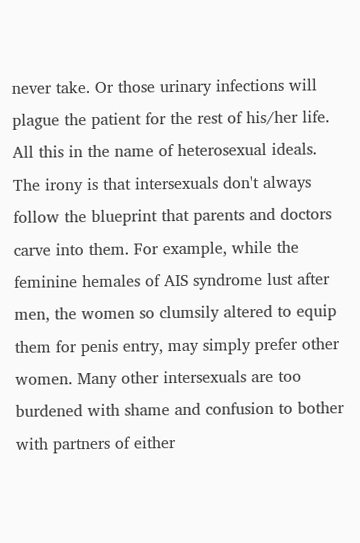never take. Or those urinary infections will plague the patient for the rest of his/her life. All this in the name of heterosexual ideals.  The irony is that intersexuals don't always follow the blueprint that parents and doctors carve into them. For example, while the feminine hemales of AIS syndrome lust after men, the women so clumsily altered to equip them for penis entry, may simply prefer other women. Many other intersexuals are too burdened with shame and confusion to bother with partners of either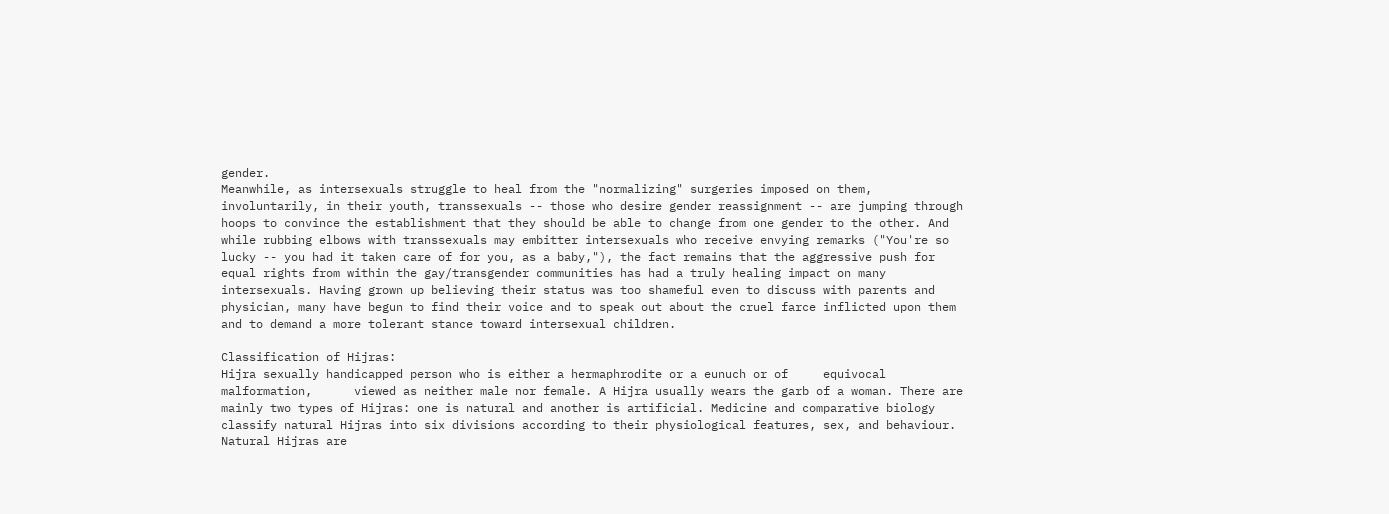gender.
Meanwhile, as intersexuals struggle to heal from the "normalizing" surgeries imposed on them, involuntarily, in their youth, transsexuals -- those who desire gender reassignment -- are jumping through hoops to convince the establishment that they should be able to change from one gender to the other. And while rubbing elbows with transsexuals may embitter intersexuals who receive envying remarks ("You're so lucky -- you had it taken care of for you, as a baby,"), the fact remains that the aggressive push for equal rights from within the gay/transgender communities has had a truly healing impact on many intersexuals. Having grown up believing their status was too shameful even to discuss with parents and physician, many have begun to find their voice and to speak out about the cruel farce inflicted upon them and to demand a more tolerant stance toward intersexual children.

Classification of Hijras:
Hijra sexually handicapped person who is either a hermaphrodite or a eunuch or of     equivocal malformation,      viewed as neither male nor female. A Hijra usually wears the garb of a woman. There are mainly two types of Hijras: one is natural and another is artificial. Medicine and comparative biology classify natural Hijras into six divisions according to their physiological features, sex, and behaviour. Natural Hijras are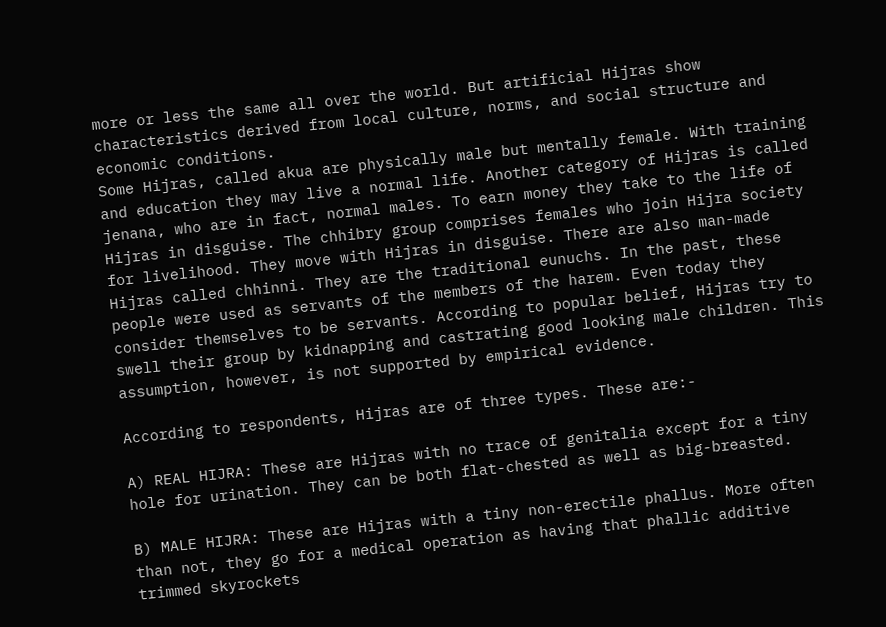more or less the same all over the world. But artificial Hijras show characteristics derived from local culture, norms, and social structure and economic conditions.
Some Hijras, called akua are physically male but mentally female. With training and education they may live a normal life. Another category of Hijras is called jenana, who are in fact, normal males. To earn money they take to the life of Hijras in disguise. The chhibry group comprises females who join Hijra society for livelihood. They move with Hijras in disguise. There are also man-made Hijras called chhinni. They are the traditional eunuchs. In the past, these people were used as servants of the members of the harem. Even today they consider themselves to be servants. According to popular belief, Hijras try to swell their group by kidnapping and castrating good looking male children. This assumption, however, is not supported by empirical evidence.

According to respondents, Hijras are of three types. These are:-

A) REAL HIJRA: These are Hijras with no trace of genitalia except for a tiny hole for urination. They can be both flat-chested as well as big-breasted.

B) MALE HIJRA: These are Hijras with a tiny non-erectile phallus. More often than not, they go for a medical operation as having that phallic additive trimmed skyrockets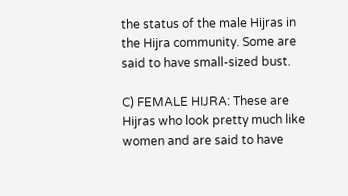the status of the male Hijras in the Hijra community. Some are said to have small-sized bust.

C) FEMALE HIJRA: These are Hijras who look pretty much like women and are said to have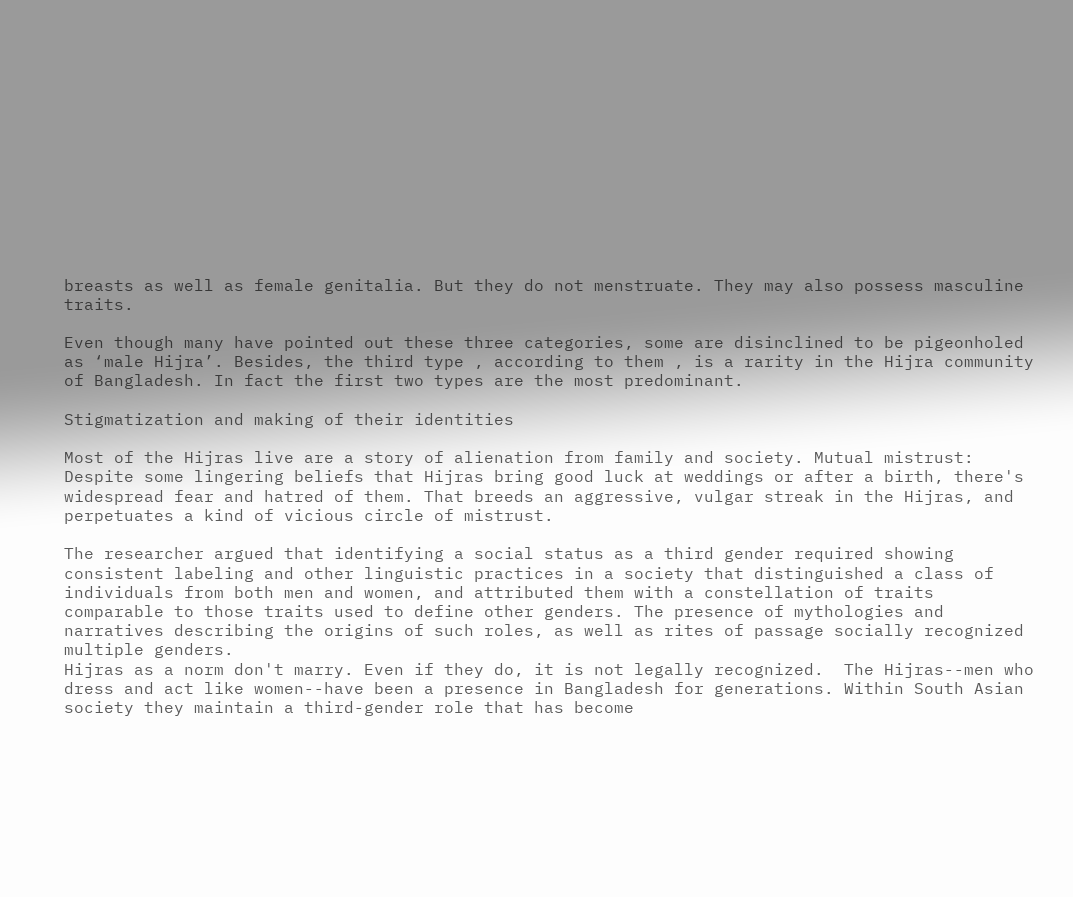breasts as well as female genitalia. But they do not menstruate. They may also possess masculine traits.

Even though many have pointed out these three categories, some are disinclined to be pigeonholed as ‘male Hijra’. Besides, the third type , according to them , is a rarity in the Hijra community of Bangladesh. In fact the first two types are the most predominant.

Stigmatization and making of their identities

Most of the Hijras live are a story of alienation from family and society. Mutual mistrust: Despite some lingering beliefs that Hijras bring good luck at weddings or after a birth, there's widespread fear and hatred of them. That breeds an aggressive, vulgar streak in the Hijras, and perpetuates a kind of vicious circle of mistrust.

The researcher argued that identifying a social status as a third gender required showing consistent labeling and other linguistic practices in a society that distinguished a class of individuals from both men and women, and attributed them with a constellation of traits comparable to those traits used to define other genders. The presence of mythologies and narratives describing the origins of such roles, as well as rites of passage socially recognized multiple genders.
Hijras as a norm don't marry. Even if they do, it is not legally recognized.  The Hijras--men who dress and act like women--have been a presence in Bangladesh for generations. Within South Asian society they maintain a third-gender role that has become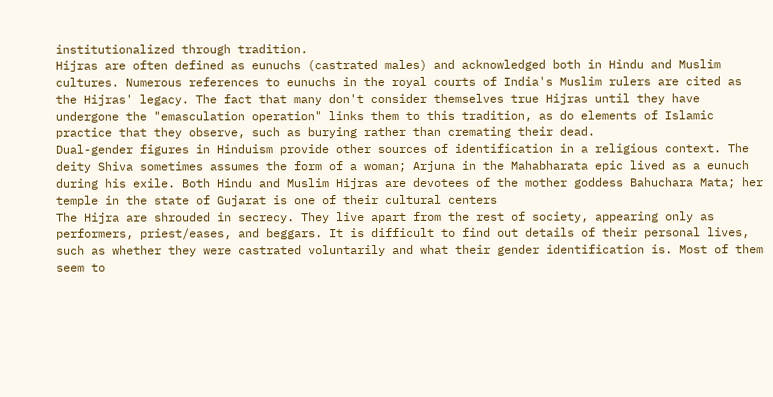institutionalized through tradition.
Hijras are often defined as eunuchs (castrated males) and acknowledged both in Hindu and Muslim cultures. Numerous references to eunuchs in the royal courts of India's Muslim rulers are cited as the Hijras' legacy. The fact that many don't consider themselves true Hijras until they have undergone the "emasculation operation" links them to this tradition, as do elements of Islamic practice that they observe, such as burying rather than cremating their dead.
Dual-gender figures in Hinduism provide other sources of identification in a religious context. The deity Shiva sometimes assumes the form of a woman; Arjuna in the Mahabharata epic lived as a eunuch during his exile. Both Hindu and Muslim Hijras are devotees of the mother goddess Bahuchara Mata; her temple in the state of Gujarat is one of their cultural centers
The Hijra are shrouded in secrecy. They live apart from the rest of society, appearing only as performers, priest/eases, and beggars. It is difficult to find out details of their personal lives, such as whether they were castrated voluntarily and what their gender identification is. Most of them seem to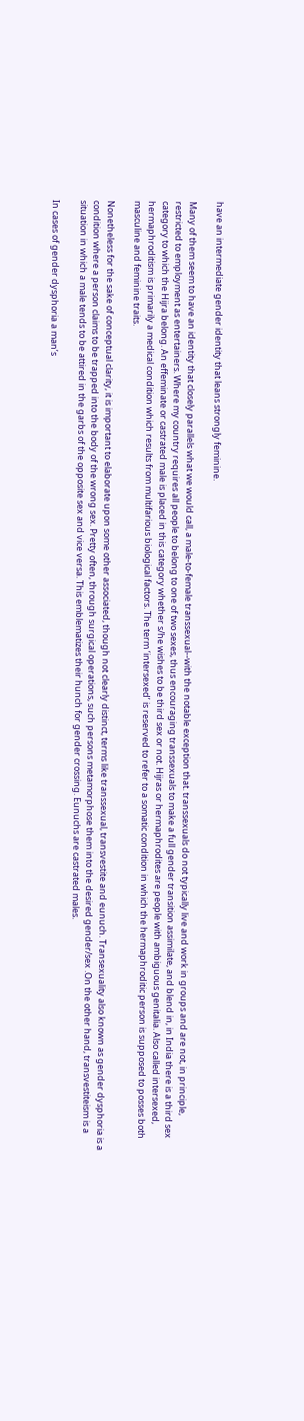have an intermediate gender identity that leans strongly feminine.

Many of them seem to have an identity that closely parallels what we would call, a male-to-female transsexual--with the notable exception that. transsexuals do not typically live and work in groups and are not, in principle, restricted to employment as entertainers. Where my country requires all people to belong to one of two sexes, thus encouraging transsexuals to make a full gender transition assimilate, and blend in, in India there is a third sex category to which the Hijra belong. An effeminate or castrated male is placed in this category whether s/he wishes to be third sex or not. Hijras or hermaphrodites are people with ambiguous genitalia. Also called intersexed, hermaphroditism is primarily a medical condition which results from multifarious biological factors. The term ‘intersexed’ is reserved to refer to a somatic condition in which the hermaphroditic person is supposed to posses both masculine and feminine traits.

Nonetheless for the sake of conceptual clarity, it is important to elaborate upon some other associated, though not clearly distinct, terms like transsexual, transvestite and eunuch. Transexuality also known as gender dysphoria is a condition where a person claims to be trapped into the body of the wrong sex. Pretty often, through surgical operations, such persons metamorphose them into the desired gender/sex .On the other hand, transvestiteism is a situation in which a male tends to be attired in the garbs of the opposite sex and vice versa. This emblematizes their hunch for gender crossing. Eunuchs are castrated males.

In cases of gender dysphoria a man’s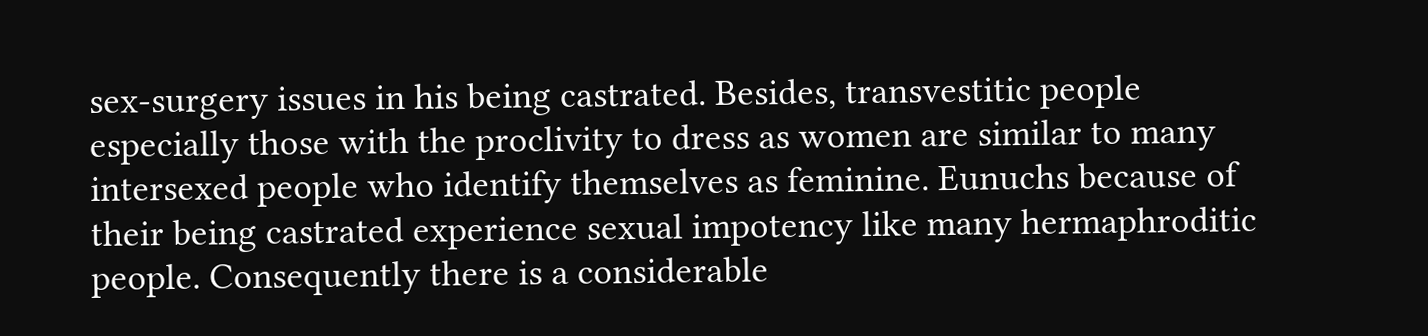sex-surgery issues in his being castrated. Besides, transvestitic people especially those with the proclivity to dress as women are similar to many intersexed people who identify themselves as feminine. Eunuchs because of their being castrated experience sexual impotency like many hermaphroditic people. Consequently there is a considerable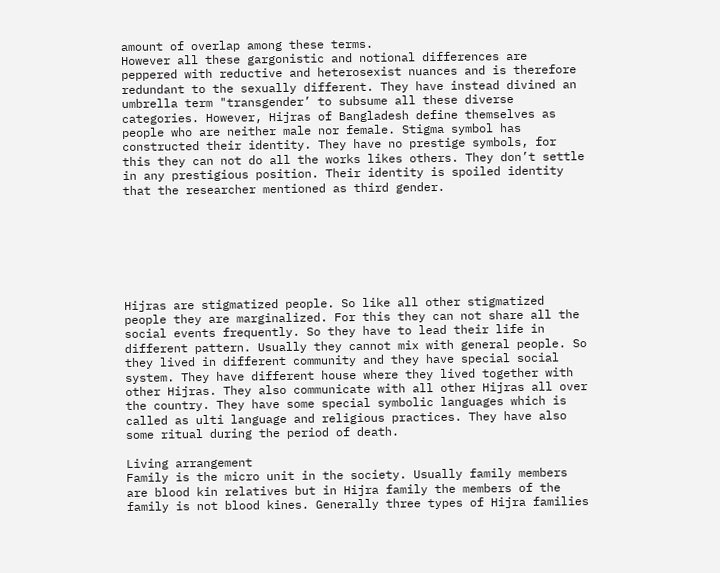amount of overlap among these terms.                                                                        However all these gargonistic and notional differences are peppered with reductive and heterosexist nuances and is therefore redundant to the sexually different. They have instead divined an umbrella term "transgender’ to subsume all these diverse categories. However, Hijras of Bangladesh define themselves as people who are neither male nor female. Stigma symbol has constructed their identity. They have no prestige symbols, for this they can not do all the works likes others. They don’t settle in any prestigious position. Their identity is spoiled identity that the researcher mentioned as third gender.







Hijras are stigmatized people. So like all other stigmatized people they are marginalized. For this they can not share all the social events frequently. So they have to lead their life in different pattern. Usually they cannot mix with general people. So they lived in different community and they have special social system. They have different house where they lived together with other Hijras. They also communicate with all other Hijras all over the country. They have some special symbolic languages which is called as ulti language and religious practices. They have also some ritual during the period of death.

Living arrangement
Family is the micro unit in the society. Usually family members are blood kin relatives but in Hijra family the members of the family is not blood kines. Generally three types of Hijra families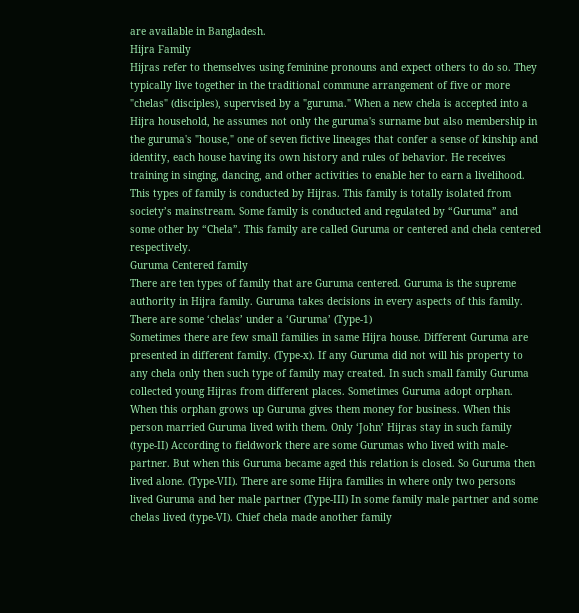are available in Bangladesh.
Hijra Family
Hijras refer to themselves using feminine pronouns and expect others to do so. They typically live together in the traditional commune arrangement of five or more "chelas" (disciples), supervised by a "guruma." When a new chela is accepted into a Hijra household, he assumes not only the guruma's surname but also membership in the guruma's "house," one of seven fictive lineages that confer a sense of kinship and identity, each house having its own history and rules of behavior. He receives training in singing, dancing, and other activities to enable her to earn a livelihood. This types of family is conducted by Hijras. This family is totally isolated from society’s mainstream. Some family is conducted and regulated by “Guruma” and some other by “Chela”. This family are called Guruma or centered and chela centered respectively.
Guruma Centered family
There are ten types of family that are Guruma centered. Guruma is the supreme authority in Hijra family. Guruma takes decisions in every aspects of this family.
There are some ‘chelas’ under a ‘Guruma’ (Type-1)
Sometimes there are few small families in same Hijra house. Different Guruma are presented in different family. (Type-x). If any Guruma did not will his property to any chela only then such type of family may created. In such small family Guruma collected young Hijras from different places. Sometimes Guruma adopt orphan. When this orphan grows up Guruma gives them money for business. When this person married Guruma lived with them. Only ‘John’ Hijras stay in such family (type-II) According to fieldwork there are some Gurumas who lived with male-partner. But when this Guruma became aged this relation is closed. So Guruma then lived alone. (Type-VII). There are some Hijra families in where only two persons lived Guruma and her male partner (Type-III) In some family male partner and some chelas lived (type-VI). Chief chela made another family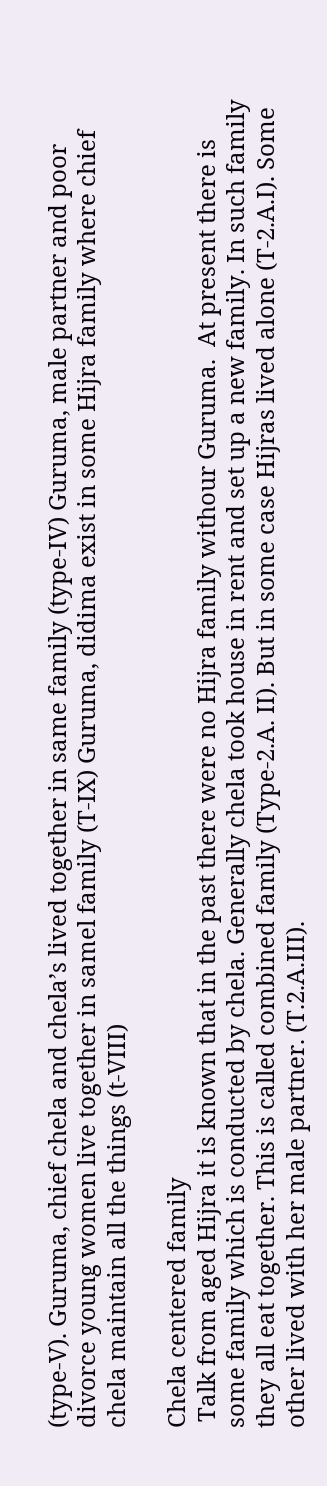(type-V). Guruma, chief chela and chela’s lived together in same family (type-IV) Guruma, male partner and poor divorce young women live together in samel family (T-IX) Guruma, didima exist in some Hijra family where chief chela maintain all the things (t-VIII)

Chela centered family
 Talk from aged Hijra it is known that in the past there were no Hijra family withour Guruma.  At present there is some family which is conducted by chela. Generally chela took house in rent and set up a new family. In such family they all eat together. This is called combined family (Type-2.A. II). But in some case Hijras lived alone (T-2.A.I). Some other lived with her male partner. (T.2.A.III).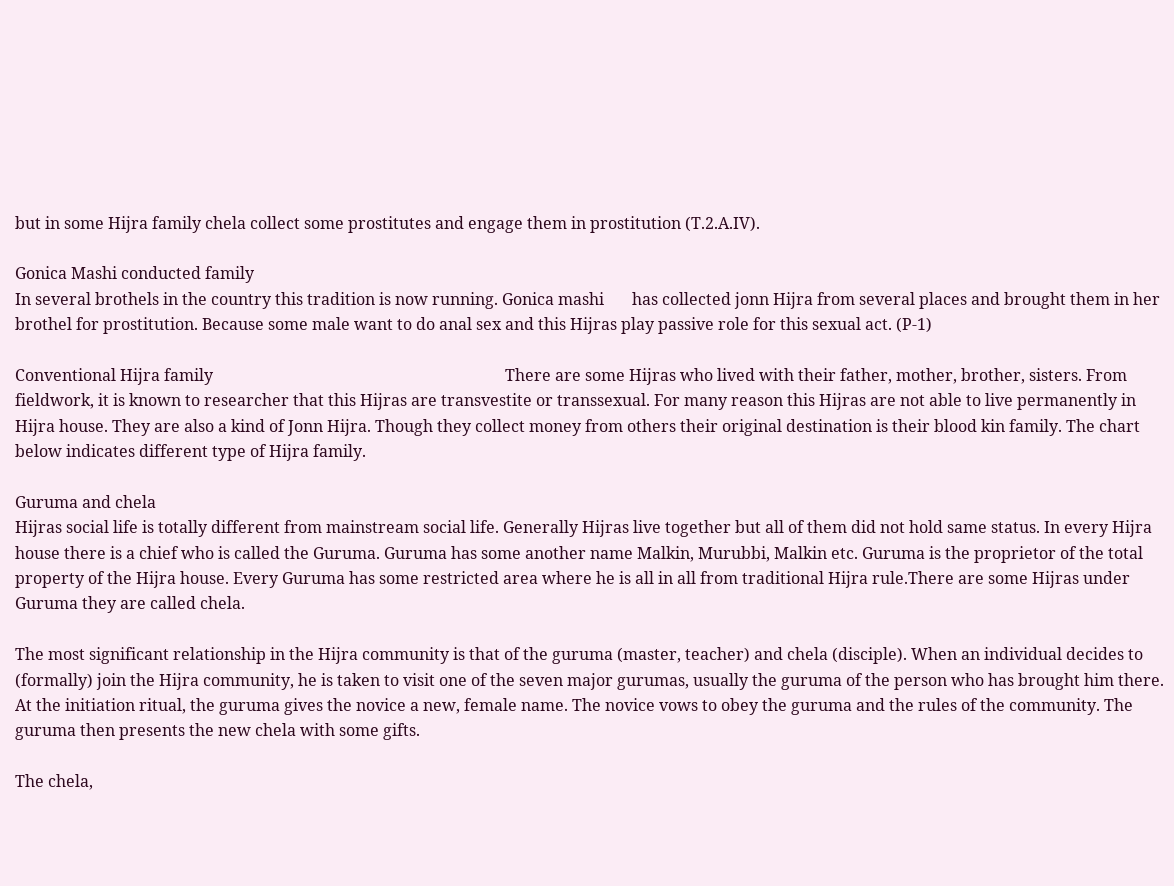but in some Hijra family chela collect some prostitutes and engage them in prostitution (T.2.A.IV).

Gonica Mashi conducted family
In several brothels in the country this tradition is now running. Gonica mashi       has collected jonn Hijra from several places and brought them in her brothel for prostitution. Because some male want to do anal sex and this Hijras play passive role for this sexual act. (P-1)

Conventional Hijra family                                                                         There are some Hijras who lived with their father, mother, brother, sisters. From fieldwork, it is known to researcher that this Hijras are transvestite or transsexual. For many reason this Hijras are not able to live permanently in Hijra house. They are also a kind of Jonn Hijra. Though they collect money from others their original destination is their blood kin family. The chart below indicates different type of Hijra family.

Guruma and chela
Hijras social life is totally different from mainstream social life. Generally Hijras live together but all of them did not hold same status. In every Hijra house there is a chief who is called the Guruma. Guruma has some another name Malkin, Murubbi, Malkin etc. Guruma is the proprietor of the total property of the Hijra house. Every Guruma has some restricted area where he is all in all from traditional Hijra rule.There are some Hijras under Guruma they are called chela.

The most significant relationship in the Hijra community is that of the guruma (master, teacher) and chela (disciple). When an individual decides to (formally) join the Hijra community, he is taken to visit one of the seven major gurumas, usually the guruma of the person who has brought him there. At the initiation ritual, the guruma gives the novice a new, female name. The novice vows to obey the guruma and the rules of the community. The guruma then presents the new chela with some gifts.

The chela,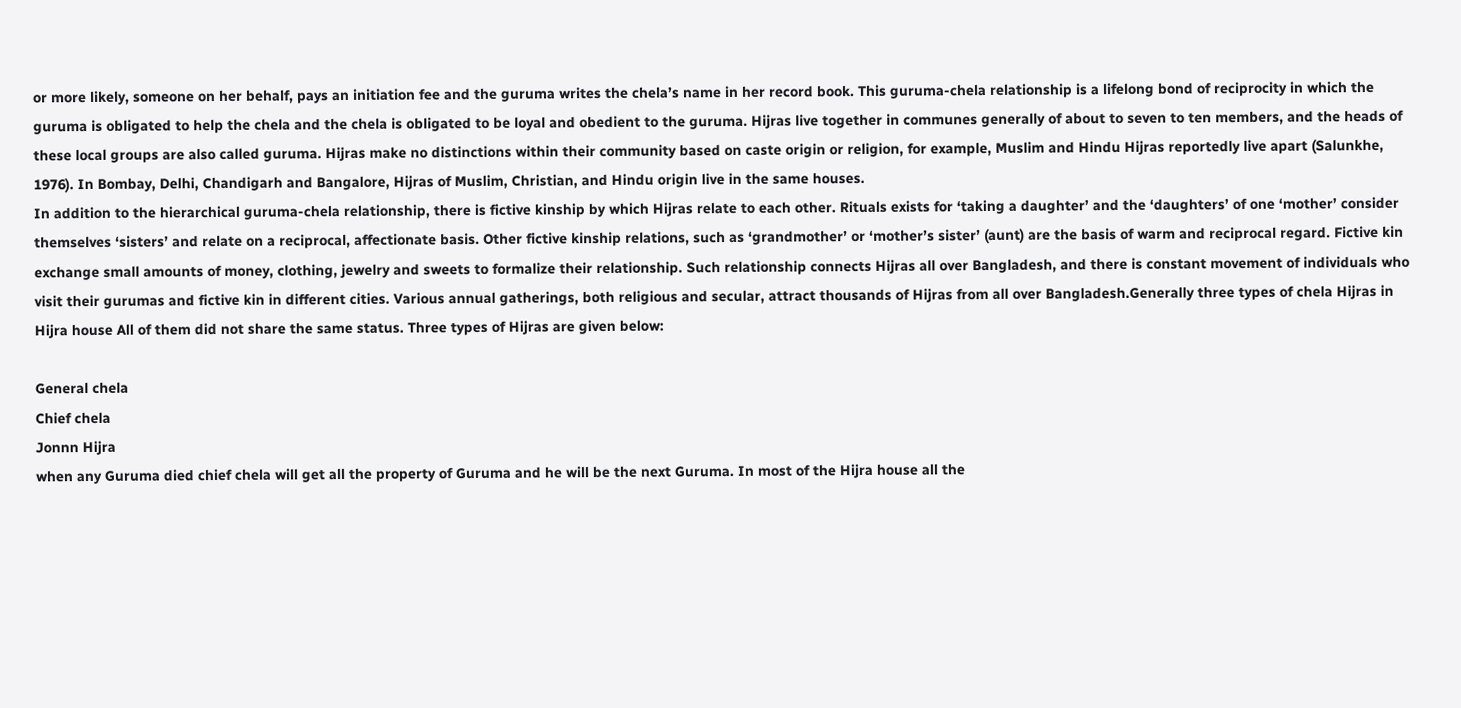or more likely, someone on her behalf, pays an initiation fee and the guruma writes the chela’s name in her record book. This guruma-chela relationship is a lifelong bond of reciprocity in which the guruma is obligated to help the chela and the chela is obligated to be loyal and obedient to the guruma. Hijras live together in communes generally of about to seven to ten members, and the heads of these local groups are also called guruma. Hijras make no distinctions within their community based on caste origin or religion, for example, Muslim and Hindu Hijras reportedly live apart (Salunkhe, 1976). In Bombay, Delhi, Chandigarh and Bangalore, Hijras of Muslim, Christian, and Hindu origin live in the same houses.
In addition to the hierarchical guruma-chela relationship, there is fictive kinship by which Hijras relate to each other. Rituals exists for ‘taking a daughter’ and the ‘daughters’ of one ‘mother’ consider themselves ‘sisters’ and relate on a reciprocal, affectionate basis. Other fictive kinship relations, such as ‘grandmother’ or ‘mother’s sister’ (aunt) are the basis of warm and reciprocal regard. Fictive kin exchange small amounts of money, clothing, jewelry and sweets to formalize their relationship. Such relationship connects Hijras all over Bangladesh, and there is constant movement of individuals who visit their gurumas and fictive kin in different cities. Various annual gatherings, both religious and secular, attract thousands of Hijras from all over Bangladesh.Generally three types of chela Hijras in Hijra house All of them did not share the same status. Three types of Hijras are given below:

General chela
Chief chela
Jonnn Hijra
when any Guruma died chief chela will get all the property of Guruma and he will be the next Guruma. In most of the Hijra house all the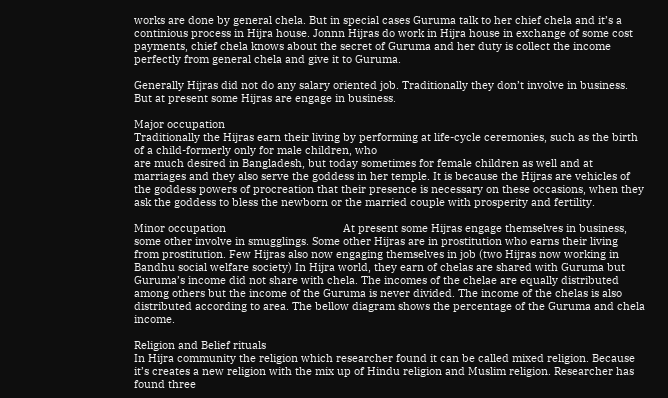works are done by general chela. But in special cases Guruma talk to her chief chela and it’s a continious process in Hijra house. Jonnn Hijras do work in Hijra house in exchange of some cost payments, chief chela knows about the secret of Guruma and her duty is collect the income perfectly from general chela and give it to Guruma.

Generally Hijras did not do any salary oriented job. Traditionally they don’t involve in business. But at present some Hijras are engage in business.

Major occupation
Traditionally the Hijras earn their living by performing at life-cycle ceremonies, such as the birth of a child-formerly only for male children, who
are much desired in Bangladesh, but today sometimes for female children as well and at marriages and they also serve the goddess in her temple. It is because the Hijras are vehicles of the goddess powers of procreation that their presence is necessary on these occasions, when they ask the goddess to bless the newborn or the married couple with prosperity and fertility.

Minor occupation                                       At present some Hijras engage themselves in business, some other involve in smugglings. Some other Hijras are in prostitution who earns their living from prostitution. Few Hijras also now engaging themselves in job (two Hijras now working in Bandhu social welfare society) In Hijra world, they earn of chelas are shared with Guruma but Guruma’s income did not share with chela. The incomes of the chelae are equally distributed among others but the income of the Guruma is never divided. The income of the chelas is also distributed according to area. The bellow diagram shows the percentage of the Guruma and chela income.

Religion and Belief rituals
In Hijra community the religion which researcher found it can be called mixed religion. Because it’s creates a new religion with the mix up of Hindu religion and Muslim religion. Researcher has found three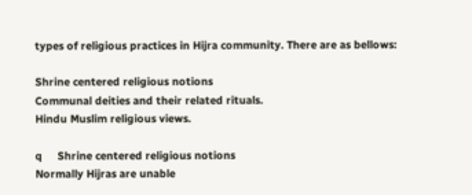types of religious practices in Hijra community. There are as bellows:

Shrine centered religious notions
Communal deities and their related rituals.
Hindu Muslim religious views.

q     Shrine centered religious notions
Normally Hijras are unable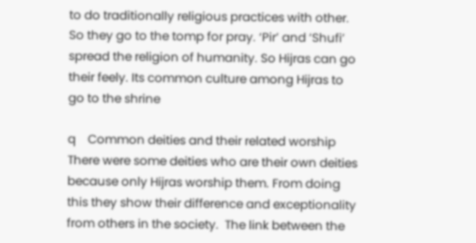to do traditionally religious practices with other. So they go to the tomp for pray. ‘Pir’ and ‘Shufi’ spread the religion of humanity. So Hijras can go their feely. Its common culture among Hijras to go to the shrine

q    Common deities and their related worship
There were some deities who are their own deities because only Hijras worship them. From doing this they show their difference and exceptionality from others in the society.  The link between the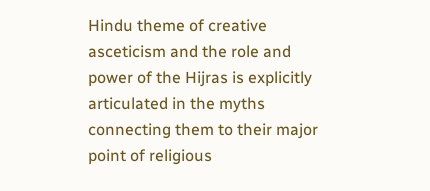Hindu theme of creative asceticism and the role and power of the Hijras is explicitly articulated in the myths connecting them to their major point of religious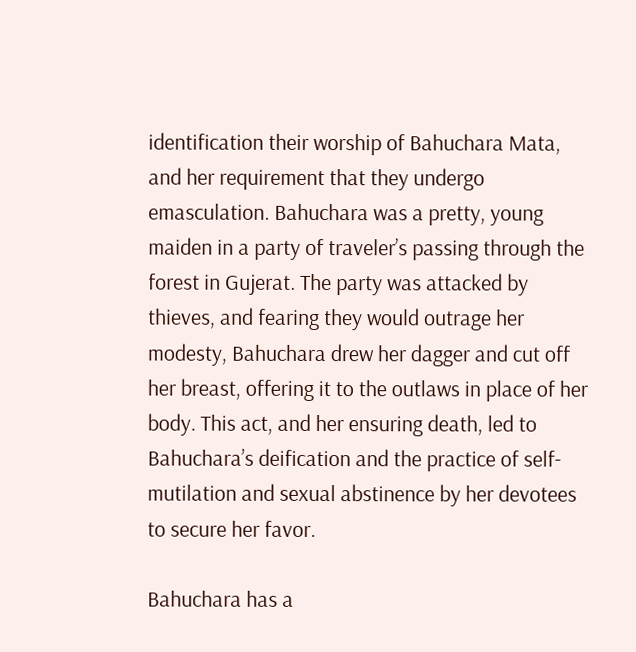identification their worship of Bahuchara Mata, and her requirement that they undergo emasculation. Bahuchara was a pretty, young maiden in a party of traveler’s passing through the forest in Gujerat. The party was attacked by thieves, and fearing they would outrage her modesty, Bahuchara drew her dagger and cut off her breast, offering it to the outlaws in place of her body. This act, and her ensuring death, led to Bahuchara’s deification and the practice of self-mutilation and sexual abstinence by her devotees to secure her favor.

Bahuchara has a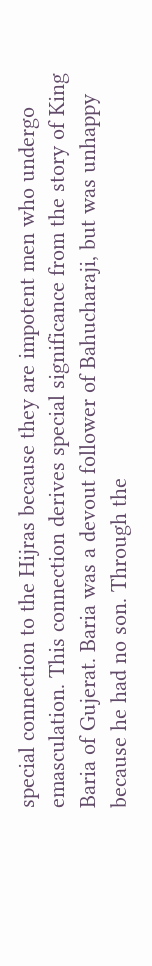special connection to the Hijras because they are impotent men who undergo emasculation. This connection derives special significance from the story of King Baria of Gujerat. Baria was a devout follower of Bahucharaji, but was unhappy because he had no son. Through the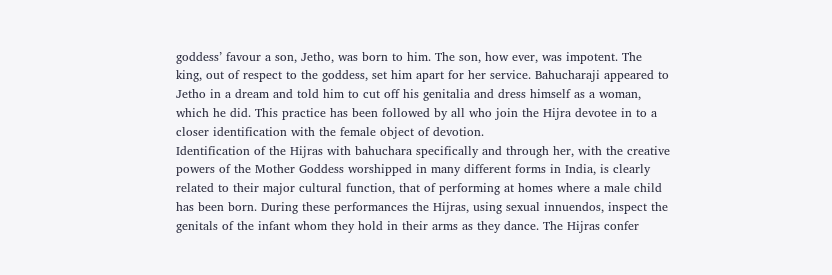goddess’ favour a son, Jetho, was born to him. The son, how ever, was impotent. The king, out of respect to the goddess, set him apart for her service. Bahucharaji appeared to Jetho in a dream and told him to cut off his genitalia and dress himself as a woman, which he did. This practice has been followed by all who join the Hijra devotee in to a closer identification with the female object of devotion.
Identification of the Hijras with bahuchara specifically and through her, with the creative powers of the Mother Goddess worshipped in many different forms in India, is clearly related to their major cultural function, that of performing at homes where a male child has been born. During these performances the Hijras, using sexual innuendos, inspect the genitals of the infant whom they hold in their arms as they dance. The Hijras confer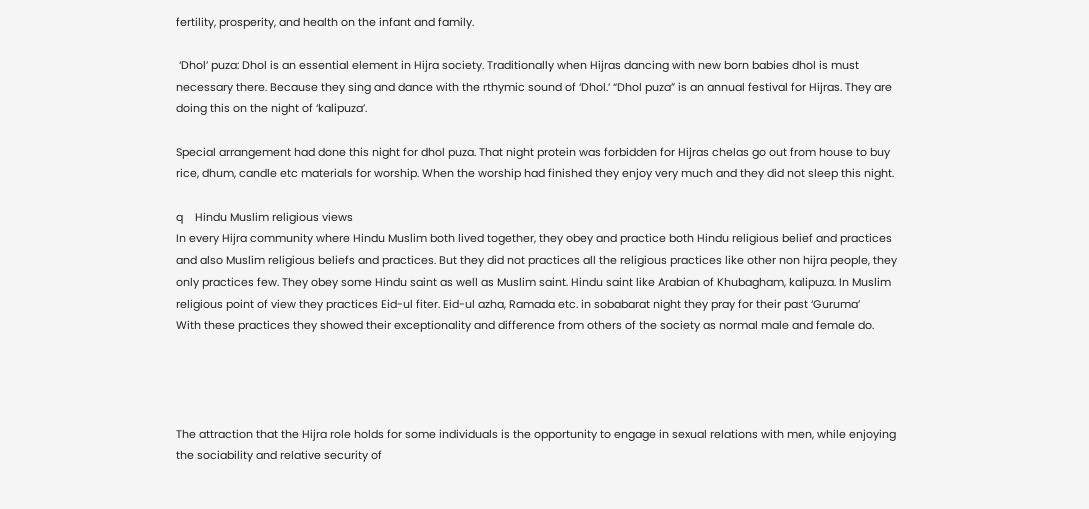fertility, prosperity, and health on the infant and family.

 ‘Dhol’ puza: Dhol is an essential element in Hijra society. Traditionally when Hijras dancing with new born babies dhol is must necessary there. Because they sing and dance with the rthymic sound of ‘Dhol.’ “Dhol puza” is an annual festival for Hijras. They are doing this on the night of ‘kalipuza’.

Special arrangement had done this night for dhol puza. That night protein was forbidden for Hijras chelas go out from house to buy rice, dhum, candle etc materials for worship. When the worship had finished they enjoy very much and they did not sleep this night.

q    Hindu Muslim religious views
In every Hijra community where Hindu Muslim both lived together, they obey and practice both Hindu religious belief and practices and also Muslim religious beliefs and practices. But they did not practices all the religious practices like other non hijra people, they only practices few. They obey some Hindu saint as well as Muslim saint. Hindu saint like Arabian of Khubagham, kalipuza. In Muslim religious point of view they practices Eid-ul fiter. Eid-ul azha, Ramada etc. in sobabarat night they pray for their past ‘Guruma’
With these practices they showed their exceptionality and difference from others of the society as normal male and female do.




The attraction that the Hijra role holds for some individuals is the opportunity to engage in sexual relations with men, while enjoying the sociability and relative security of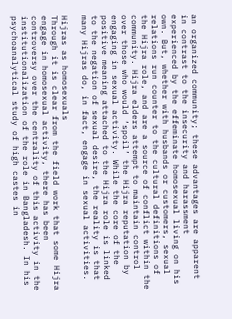an organized community; these advantages are apparent in contrast to the insecurity and harassment experienced by the effeminate homosexual living on his own. But, whether with husbands or customers, sexual relations run counter to the cultural definitions of the Hijra role, and are a source of conflict within the community. Hijra elders attempt to maintain control over those who would ‘spoil’ the Hijra reputation by engaging in sexual activity. While the core of the positive meaning attached to the Hijra role is linked to the negation of sexual desire, the reality is that many Hijras do, in fact, engage in sexual activities.

Hijras as homosexuals
Through it is clear from the field work that some Hijra engage in homosexual activity, there has been controversy over the centrality of this activity in the institutionalization of the role in Bangladesh. In his psychoanalytical study of high castes in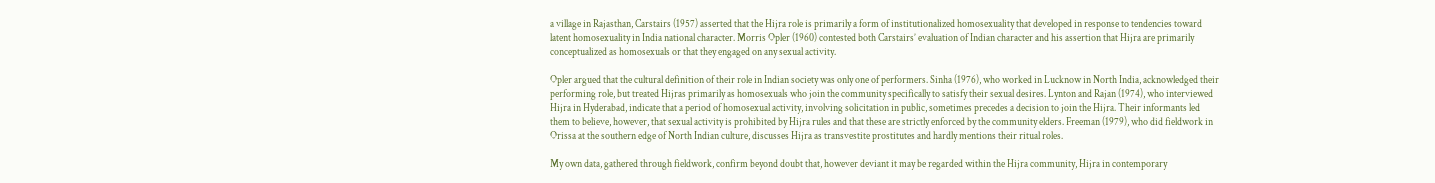a village in Rajasthan, Carstairs (1957) asserted that the Hijra role is primarily a form of institutionalized homosexuality that developed in response to tendencies toward latent homosexuality in India national character. Morris Opler (1960) contested both Carstairs’ evaluation of Indian character and his assertion that Hijra are primarily conceptualized as homosexuals or that they engaged on any sexual activity.

Opler argued that the cultural definition of their role in Indian society was only one of performers. Sinha (1976), who worked in Lucknow in North India, acknowledged their performing role, but treated Hijras primarily as homosexuals who join the community specifically to satisfy their sexual desires. Lynton and Rajan (1974), who interviewed Hijra in Hyderabad, indicate that a period of homosexual activity, involving solicitation in public, sometimes precedes a decision to join the Hijra. Their informants led them to believe, however, that sexual activity is prohibited by Hijra rules and that these are strictly enforced by the community elders. Freeman (1979), who did fieldwork in Orissa at the southern edge of North Indian culture, discusses Hijra as transvestite prostitutes and hardly mentions their ritual roles.

My own data, gathered through fieldwork, confirm beyond doubt that, however deviant it may be regarded within the Hijra community, Hijra in contemporary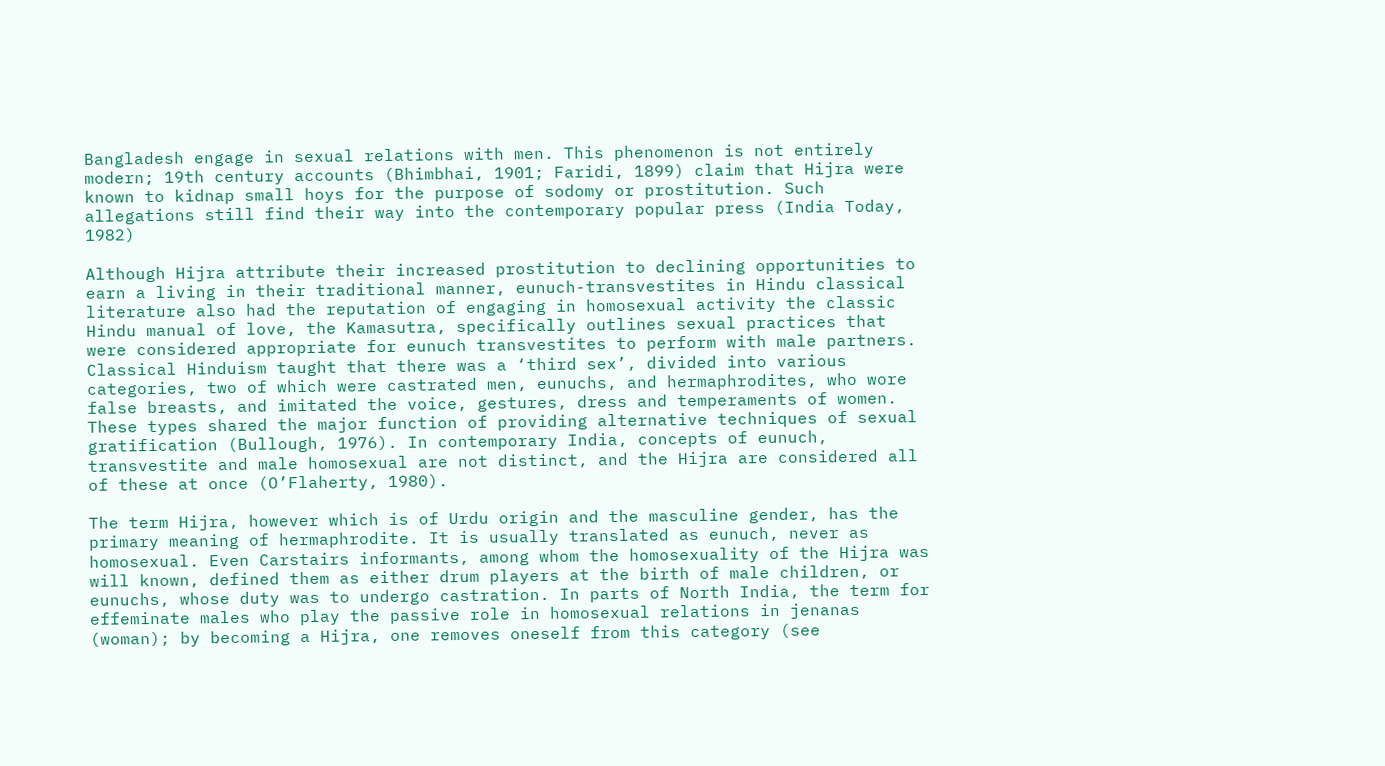Bangladesh engage in sexual relations with men. This phenomenon is not entirely modern; 19th century accounts (Bhimbhai, 1901; Faridi, 1899) claim that Hijra were known to kidnap small hoys for the purpose of sodomy or prostitution. Such allegations still find their way into the contemporary popular press (India Today, 1982)

Although Hijra attribute their increased prostitution to declining opportunities to earn a living in their traditional manner, eunuch-transvestites in Hindu classical literature also had the reputation of engaging in homosexual activity the classic Hindu manual of love, the Kamasutra, specifically outlines sexual practices that were considered appropriate for eunuch transvestites to perform with male partners. Classical Hinduism taught that there was a ‘third sex’, divided into various categories, two of which were castrated men, eunuchs, and hermaphrodites, who wore false breasts, and imitated the voice, gestures, dress and temperaments of women. These types shared the major function of providing alternative techniques of sexual gratification (Bullough, 1976). In contemporary India, concepts of eunuch, transvestite and male homosexual are not distinct, and the Hijra are considered all of these at once (O’Flaherty, 1980).

The term Hijra, however which is of Urdu origin and the masculine gender, has the primary meaning of hermaphrodite. It is usually translated as eunuch, never as homosexual. Even Carstairs informants, among whom the homosexuality of the Hijra was will known, defined them as either drum players at the birth of male children, or eunuchs, whose duty was to undergo castration. In parts of North India, the term for effeminate males who play the passive role in homosexual relations in jenanas (woman); by becoming a Hijra, one removes oneself from this category (see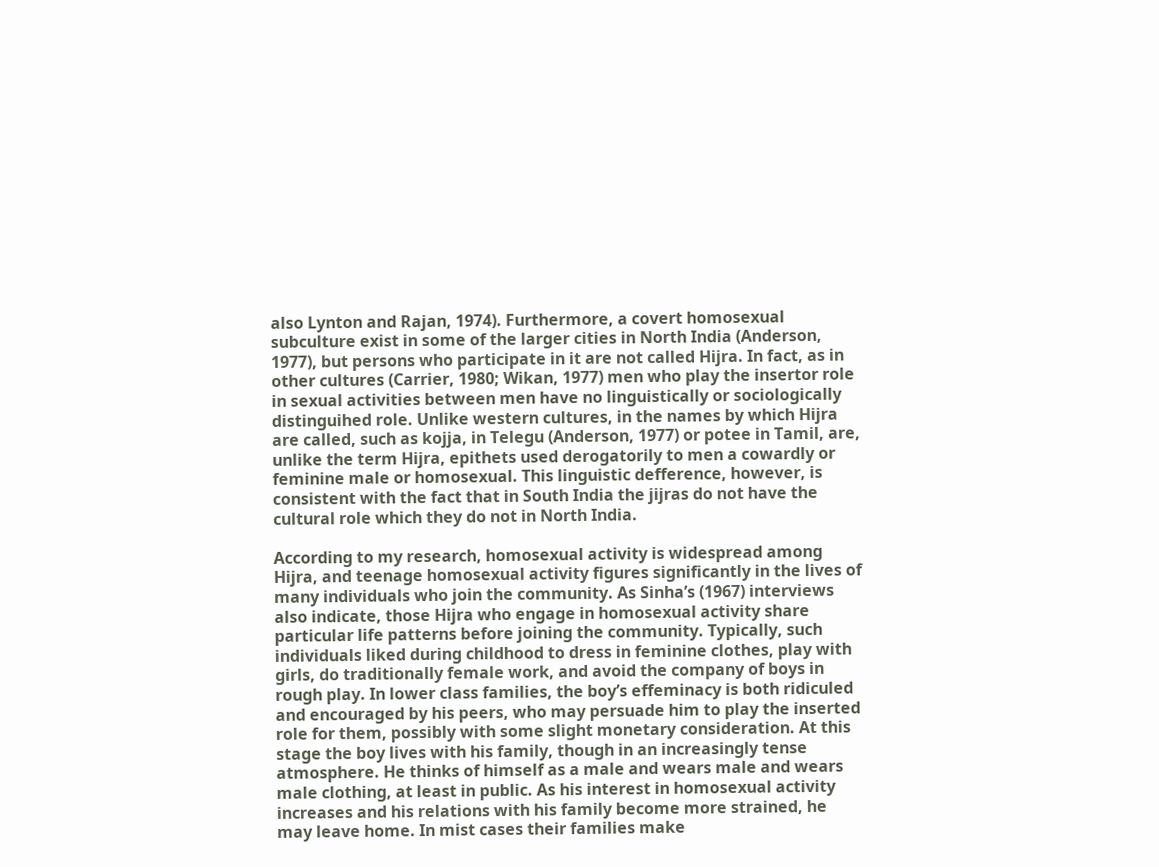also Lynton and Rajan, 1974). Furthermore, a covert homosexual subculture exist in some of the larger cities in North India (Anderson, 1977), but persons who participate in it are not called Hijra. In fact, as in other cultures (Carrier, 1980; Wikan, 1977) men who play the insertor role in sexual activities between men have no linguistically or sociologically distinguihed role. Unlike western cultures, in the names by which Hijra are called, such as kojja, in Telegu (Anderson, 1977) or potee in Tamil, are, unlike the term Hijra, epithets used derogatorily to men a cowardly or feminine male or homosexual. This linguistic defference, however, is consistent with the fact that in South India the jijras do not have the cultural role which they do not in North India.

According to my research, homosexual activity is widespread among Hijra, and teenage homosexual activity figures significantly in the lives of many individuals who join the community. As Sinha’s (1967) interviews also indicate, those Hijra who engage in homosexual activity share particular life patterns before joining the community. Typically, such individuals liked during childhood to dress in feminine clothes, play with girls, do traditionally female work, and avoid the company of boys in rough play. In lower class families, the boy’s effeminacy is both ridiculed and encouraged by his peers, who may persuade him to play the inserted role for them, possibly with some slight monetary consideration. At this stage the boy lives with his family, though in an increasingly tense atmosphere. He thinks of himself as a male and wears male and wears male clothing, at least in public. As his interest in homosexual activity increases and his relations with his family become more strained, he may leave home. In mist cases their families make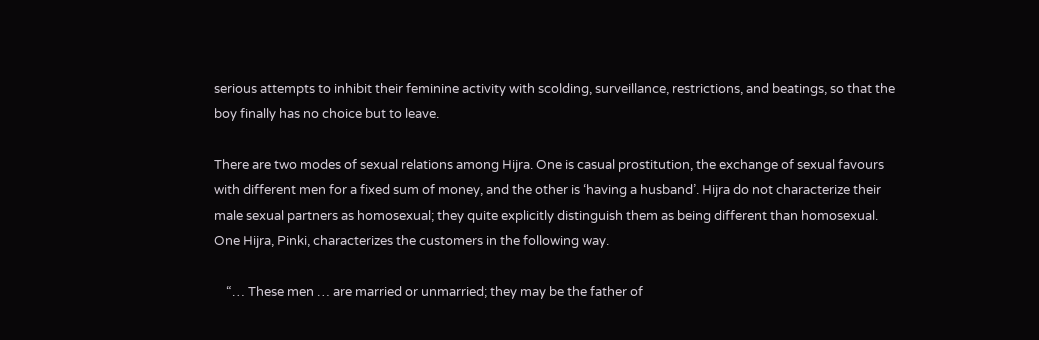serious attempts to inhibit their feminine activity with scolding, surveillance, restrictions, and beatings, so that the boy finally has no choice but to leave.

There are two modes of sexual relations among Hijra. One is casual prostitution, the exchange of sexual favours with different men for a fixed sum of money, and the other is ‘having a husband’. Hijra do not characterize their male sexual partners as homosexual; they quite explicitly distinguish them as being different than homosexual. One Hijra, Pinki, characterizes the customers in the following way.

    “… These men … are married or unmarried; they may be the father of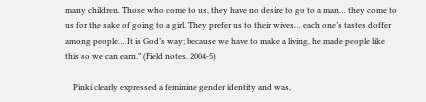many children. Those who come to us, they have no desire to go to a man… they come to us for the sake of going to a girl. They prefer us to their wives… each one’s tastes doffer among people… It is God’s way; because we have to make a living, he made people like this so we can earn.” (Field notes. 2004-5)

    Pinki clearly expressed a feminine gender identity and was,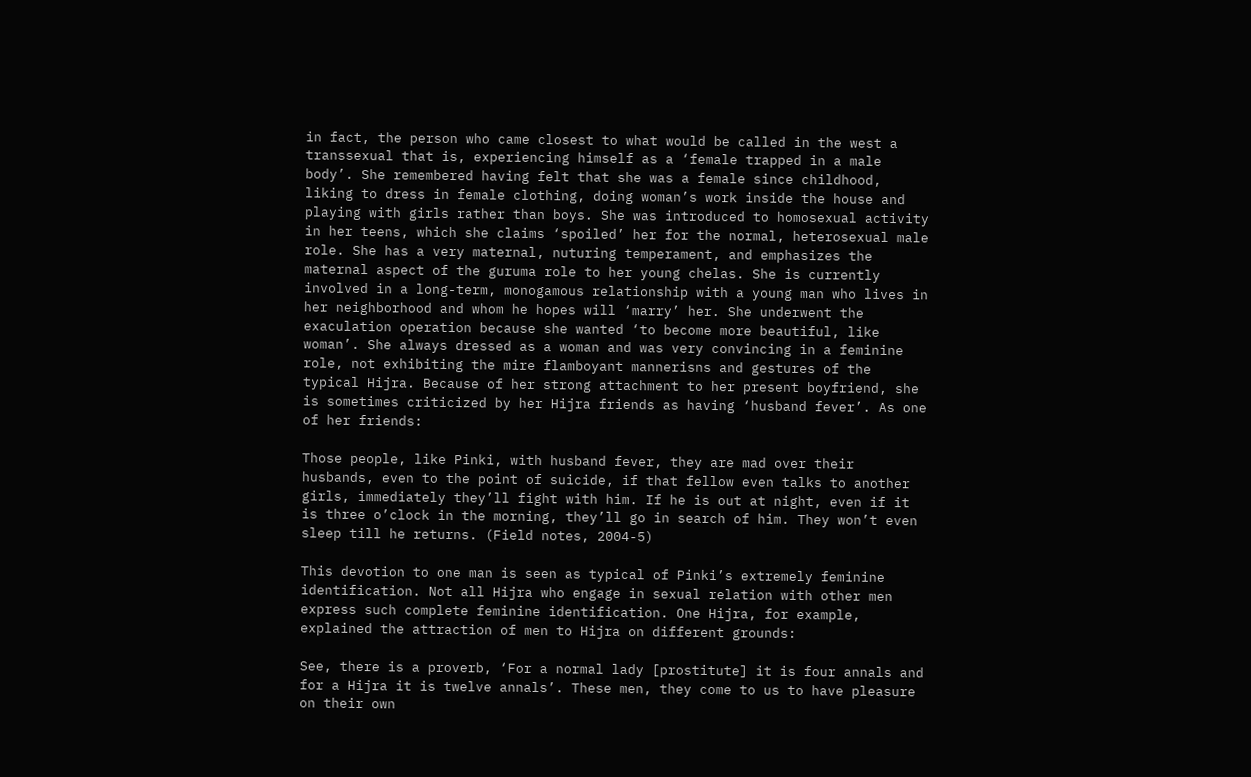in fact, the person who came closest to what would be called in the west a transsexual that is, experiencing himself as a ‘female trapped in a male body’. She remembered having felt that she was a female since childhood, liking to dress in female clothing, doing woman’s work inside the house and playing with girls rather than boys. She was introduced to homosexual activity in her teens, which she claims ‘spoiled’ her for the normal, heterosexual male role. She has a very maternal, nuturing temperament, and emphasizes the maternal aspect of the guruma role to her young chelas. She is currently involved in a long-term, monogamous relationship with a young man who lives in her neighborhood and whom he hopes will ‘marry’ her. She underwent the exaculation operation because she wanted ‘to become more beautiful, like woman’. She always dressed as a woman and was very convincing in a feminine role, not exhibiting the mire flamboyant mannerisns and gestures of the typical Hijra. Because of her strong attachment to her present boyfriend, she is sometimes criticized by her Hijra friends as having ‘husband fever’. As one of her friends:

Those people, like Pinki, with husband fever, they are mad over their husbands, even to the point of suicide, if that fellow even talks to another girls, immediately they’ll fight with him. If he is out at night, even if it is three o’clock in the morning, they’ll go in search of him. They won’t even sleep till he returns. (Field notes, 2004-5)

This devotion to one man is seen as typical of Pinki’s extremely feminine identification. Not all Hijra who engage in sexual relation with other men express such complete feminine identification. One Hijra, for example, explained the attraction of men to Hijra on different grounds:

See, there is a proverb, ‘For a normal lady [prostitute] it is four annals and for a Hijra it is twelve annals’. These men, they come to us to have pleasure on their own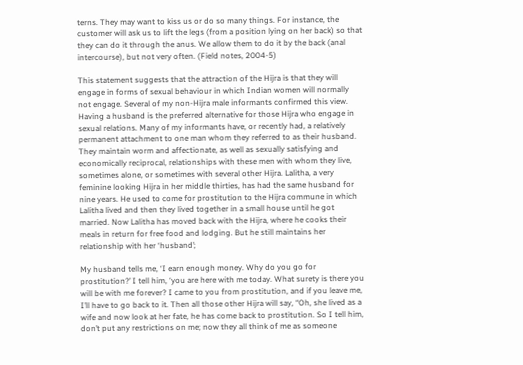terns. They may want to kiss us or do so many things. For instance, the customer will ask us to lift the legs (from a position lying on her back) so that they can do it through the anus. We allow them to do it by the back (anal intercourse), but not very often. (Field notes, 2004-5)

This statement suggests that the attraction of the Hijra is that they will engage in forms of sexual behaviour in which Indian women will normally not engage. Several of my non-Hijra male informants confirmed this view.
Having a husband is the preferred alternative for those Hijra who engage in sexual relations. Many of my informants have, or recently had, a relatively permanent attachment to one man whom they referred to as their husband. They maintain worm and affectionate, as well as sexually satisfying and economically reciprocal, relationships with these men with whom they live, sometimes alone, or sometimes with several other Hijra. Lalitha, a very feminine looking Hijra in her middle thirties, has had the same husband for nine years. He used to come for prostitution to the Hijra commune in which Lalitha lived and then they lived together in a small house until he got married. Now Lalitha has moved back with the Hijra, where he cooks their meals in return for free food and lodging. But he still maintains her relationship with her ‘husband’;

My husband tells me, ‘I earn enough money. Why do you go for prostitution?’ I tell him, ‘you are here with me today. What surety is there you will be with me forever? I came to you from prostitution, and if you leave me, I’ll have to go back to it. Then all those other Hijra will say, “Oh, she lived as a wife and now look at her fate, he has come back to prostitution. So I tell him, don’t put any restrictions on me; now they all think of me as someone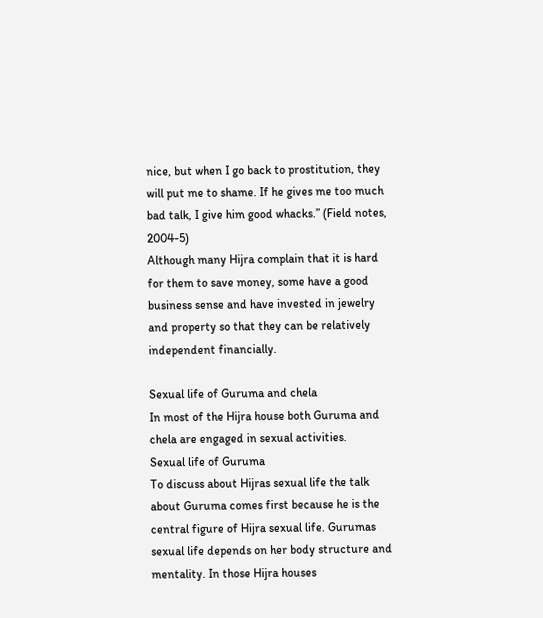nice, but when I go back to prostitution, they will put me to shame. If he gives me too much bad talk, I give him good whacks.” (Field notes, 2004-5)
Although many Hijra complain that it is hard for them to save money, some have a good business sense and have invested in jewelry and property so that they can be relatively independent financially.

Sexual life of Guruma and chela
In most of the Hijra house both Guruma and chela are engaged in sexual activities.
Sexual life of Guruma
To discuss about Hijras sexual life the talk about Guruma comes first because he is the central figure of Hijra sexual life. Gurumas sexual life depends on her body structure and mentality. In those Hijra houses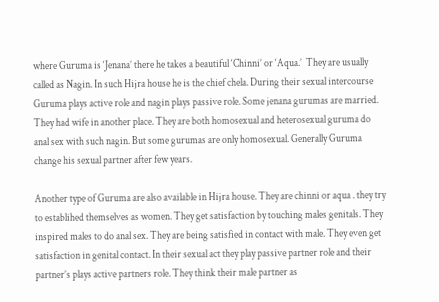where Guruma is ‘Jenana’ there he takes a beautiful ‘Chinni’ or ‘Aqua.’  They are usually called as Nagin. In such Hijra house he is the chief chela. During their sexual intercourse Guruma plays active role and nagin plays passive role. Some jenana gurumas are married. They had wife in another place. They are both homosexual and heterosexual guruma do anal sex with such nagin. But some gurumas are only homosexual. Generally Guruma change his sexual partner after few years.

Another type of Guruma are also available in Hijra house. They are chinni or aqua . they try to establihed themselves as women. They get satisfaction by touching males genitals. They inspired males to do anal sex. They are being satisfied in contact with male. They even get satisfaction in genital contact. In their sexual act they play passive partner role and their partner’s plays active partners role. They think their male partner as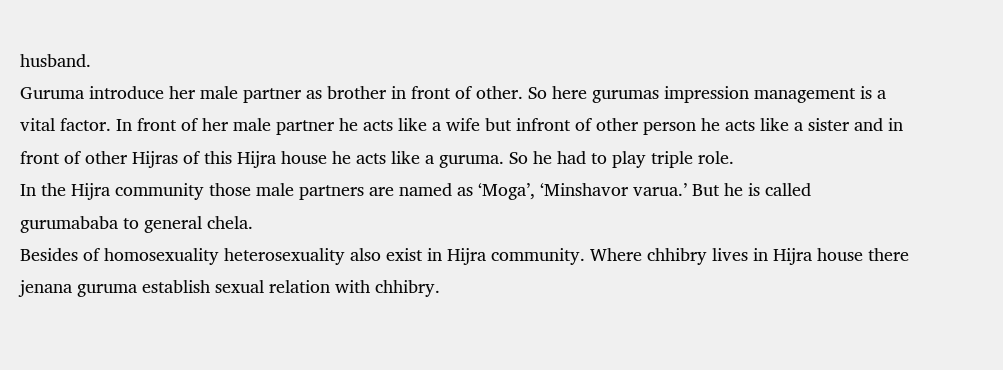husband.
Guruma introduce her male partner as brother in front of other. So here gurumas impression management is a vital factor. In front of her male partner he acts like a wife but infront of other person he acts like a sister and in front of other Hijras of this Hijra house he acts like a guruma. So he had to play triple role.
In the Hijra community those male partners are named as ‘Moga’, ‘Minshavor varua.’ But he is called gurumababa to general chela.
Besides of homosexuality heterosexuality also exist in Hijra community. Where chhibry lives in Hijra house there jenana guruma establish sexual relation with chhibry.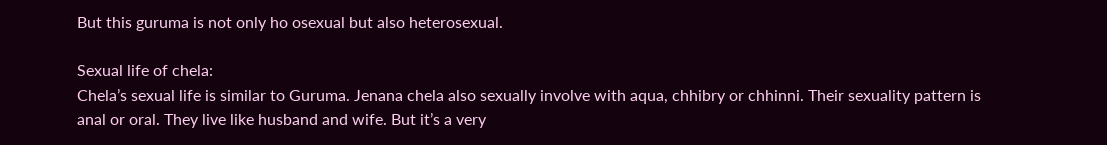But this guruma is not only ho osexual but also heterosexual.

Sexual life of chela:
Chela’s sexual life is similar to Guruma. Jenana chela also sexually involve with aqua, chhibry or chhinni. Their sexuality pattern is anal or oral. They live like husband and wife. But it’s a very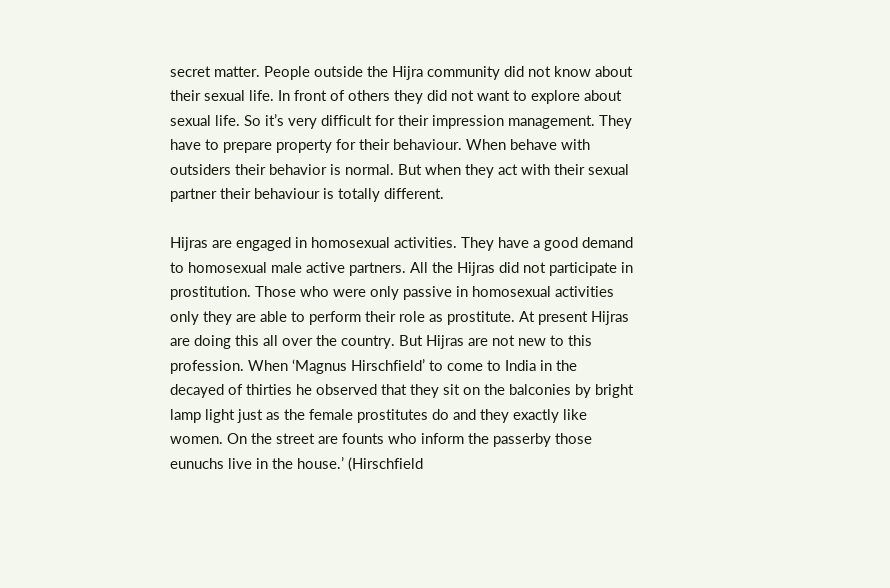secret matter. People outside the Hijra community did not know about their sexual life. In front of others they did not want to explore about sexual life. So it’s very difficult for their impression management. They have to prepare property for their behaviour. When behave with outsiders their behavior is normal. But when they act with their sexual partner their behaviour is totally different.

Hijras are engaged in homosexual activities. They have a good demand to homosexual male active partners. All the Hijras did not participate in prostitution. Those who were only passive in homosexual activities only they are able to perform their role as prostitute. At present Hijras are doing this all over the country. But Hijras are not new to this profession. When ‘Magnus Hirschfield’ to come to India in the decayed of thirties he observed that they sit on the balconies by bright lamp light just as the female prostitutes do and they exactly like women. On the street are founts who inform the passerby those eunuchs live in the house.’ (Hirschfield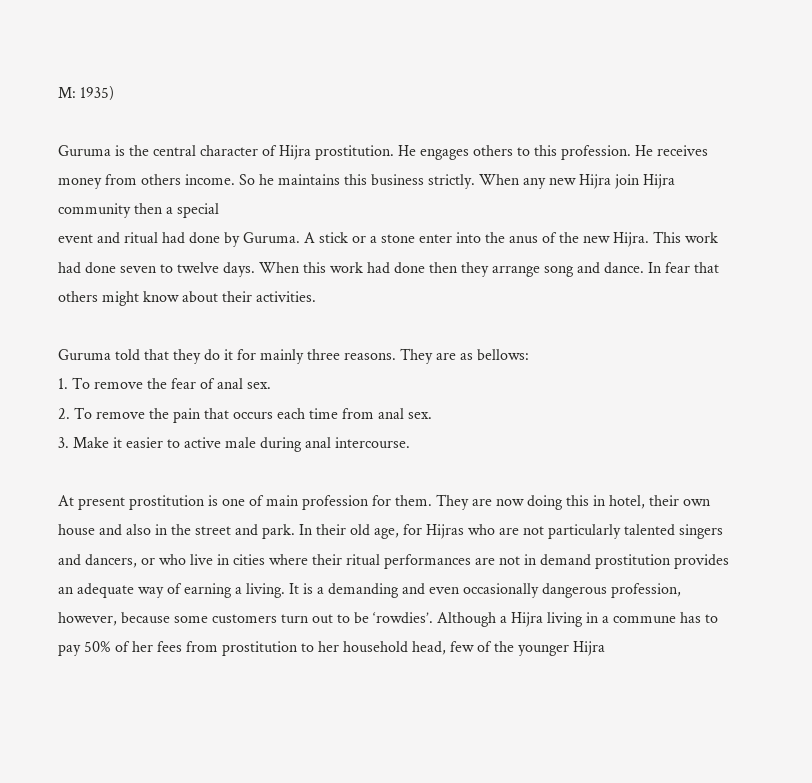M: 1935)

Guruma is the central character of Hijra prostitution. He engages others to this profession. He receives money from others income. So he maintains this business strictly. When any new Hijra join Hijra community then a special
event and ritual had done by Guruma. A stick or a stone enter into the anus of the new Hijra. This work had done seven to twelve days. When this work had done then they arrange song and dance. In fear that others might know about their activities.

Guruma told that they do it for mainly three reasons. They are as bellows:
1. To remove the fear of anal sex.
2. To remove the pain that occurs each time from anal sex.
3. Make it easier to active male during anal intercourse.

At present prostitution is one of main profession for them. They are now doing this in hotel, their own house and also in the street and park. In their old age, for Hijras who are not particularly talented singers and dancers, or who live in cities where their ritual performances are not in demand prostitution provides an adequate way of earning a living. It is a demanding and even occasionally dangerous profession, however, because some customers turn out to be ‘rowdies’. Although a Hijra living in a commune has to pay 50% of her fees from prostitution to her household head, few of the younger Hijra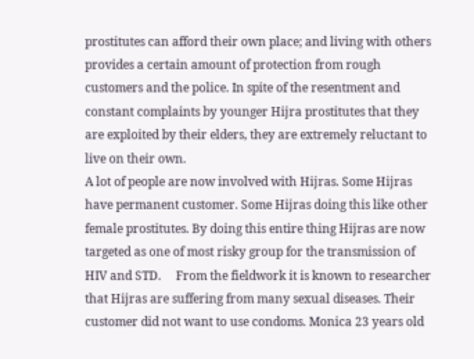prostitutes can afford their own place; and living with others provides a certain amount of protection from rough customers and the police. In spite of the resentment and constant complaints by younger Hijra prostitutes that they are exploited by their elders, they are extremely reluctant to live on their own.
A lot of people are now involved with Hijras. Some Hijras have permanent customer. Some Hijras doing this like other female prostitutes. By doing this entire thing Hijras are now targeted as one of most risky group for the transmission of HIV and STD.     From the fieldwork it is known to researcher that Hijras are suffering from many sexual diseases. Their customer did not want to use condoms. Monica 23 years old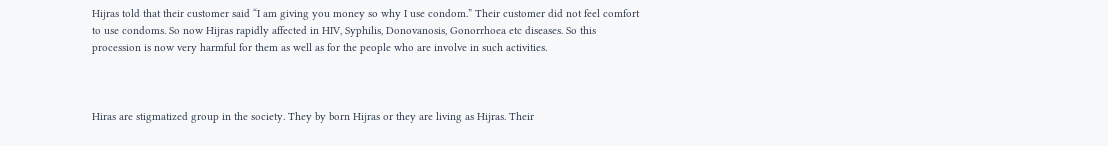Hijras told that their customer said “I am giving you money so why I use condom.” Their customer did not feel comfort to use condoms. So now Hijras rapidly affected in HIV, Syphilis, Donovanosis, Gonorrhoea etc diseases. So this procession is now very harmful for them as well as for the people who are involve in such activities.



Hiras are stigmatized group in the society. They by born Hijras or they are living as Hijras. Their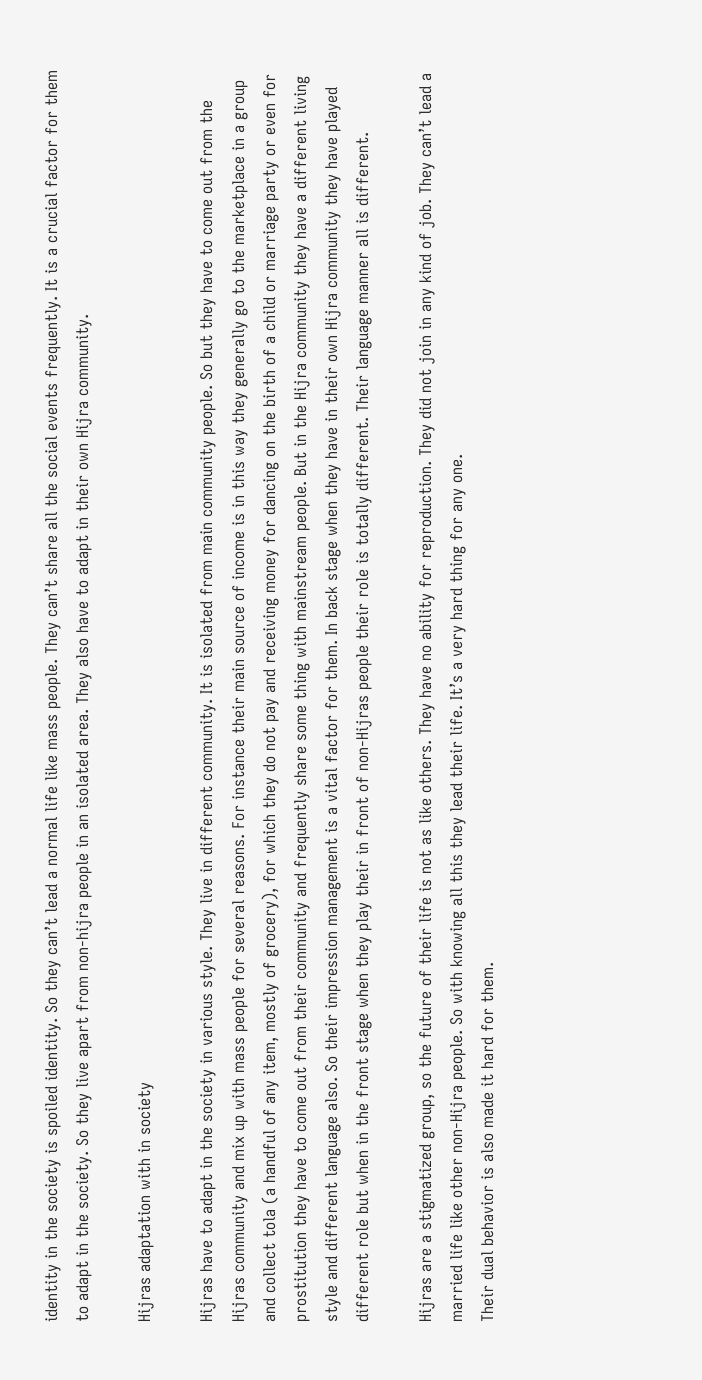identity in the society is spoiled identity. So they can’t lead a normal life like mass people. They can’t share all the social events frequently. It is a crucial factor for them to adapt in the society. So they live apart from non-hijra people in an isolated area. They also have to adapt in their own Hijra community.

Hijras adaptation with in society

Hijras have to adapt in the society in various style. They live in different community. It is isolated from main community people. So but they have to come out from the Hijras community and mix up with mass people for several reasons. For instance their main source of income is in this way they generally go to the marketplace in a group and collect tola (a handful of any item, mostly of grocery), for which they do not pay and receiving money for dancing on the birth of a child or marriage party or even for prostitution they have to come out from their community and frequently share some thing with mainstream people. But in the Hijra community they have a different living style and different language also. So their impression management is a vital factor for them. In back stage when they have in their own Hijra community they have played different role but when in the front stage when they play their in front of non-Hijras people their role is totally different. Their language manner all is different.

Hijras are a stigmatized group, so the future of their life is not as like others. They have no ability for reproduction. They did not join in any kind of job. They can’t lead a married life like other non-Hijra people. So with knowing all this they lead their life. It’s a very hard thing for any one.
Their dual behavior is also made it hard for them.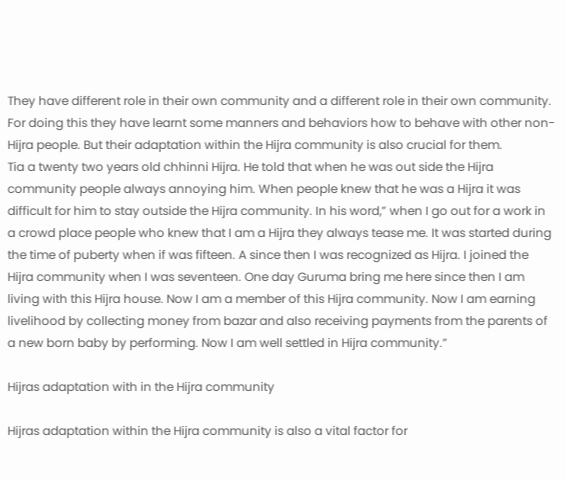They have different role in their own community and a different role in their own community.
For doing this they have learnt some manners and behaviors how to behave with other non-Hijra people. But their adaptation within the Hijra community is also crucial for them.
Tia a twenty two years old chhinni Hijra. He told that when he was out side the Hijra community people always annoying him. When people knew that he was a Hijra it was difficult for him to stay outside the Hijra community. In his word,” when I go out for a work in a crowd place people who knew that I am a Hijra they always tease me. It was started during the time of puberty when if was fifteen. A since then I was recognized as Hijra. I joined the Hijra community when I was seventeen. One day Guruma bring me here since then I am living with this Hijra house. Now I am a member of this Hijra community. Now I am earning livelihood by collecting money from bazar and also receiving payments from the parents of a new born baby by performing. Now I am well settled in Hijra community.”

Hijras adaptation with in the Hijra community

Hijras adaptation within the Hijra community is also a vital factor for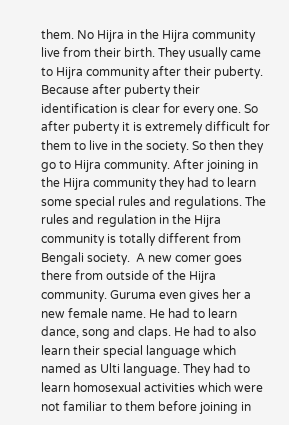them. No Hijra in the Hijra community live from their birth. They usually came to Hijra community after their puberty. Because after puberty their identification is clear for every one. So after puberty it is extremely difficult for them to live in the society. So then they go to Hijra community. After joining in the Hijra community they had to learn some special rules and regulations. The rules and regulation in the Hijra community is totally different from Bengali society.  A new comer goes there from outside of the Hijra community. Guruma even gives her a new female name. He had to learn dance, song and claps. He had to also learn their special language which named as Ulti language. They had to learn homosexual activities which were not familiar to them before joining in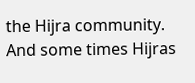the Hijra community. And some times Hijras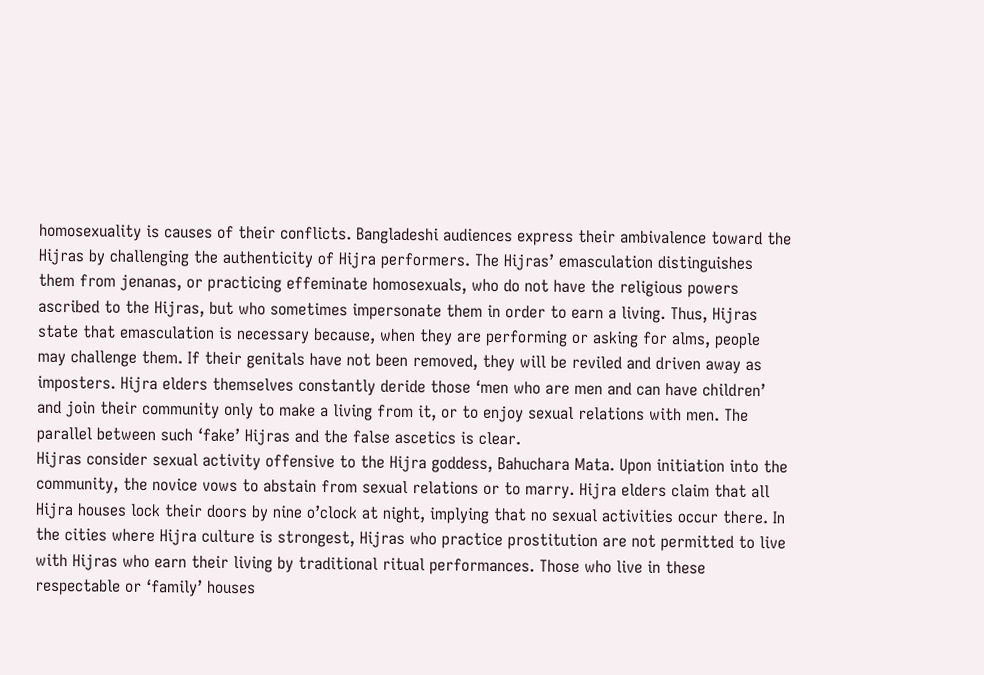homosexuality is causes of their conflicts. Bangladeshi audiences express their ambivalence toward the Hijras by challenging the authenticity of Hijra performers. The Hijras’ emasculation distinguishes them from jenanas, or practicing effeminate homosexuals, who do not have the religious powers ascribed to the Hijras, but who sometimes impersonate them in order to earn a living. Thus, Hijras state that emasculation is necessary because, when they are performing or asking for alms, people may challenge them. If their genitals have not been removed, they will be reviled and driven away as imposters. Hijra elders themselves constantly deride those ‘men who are men and can have children’ and join their community only to make a living from it, or to enjoy sexual relations with men. The parallel between such ‘fake’ Hijras and the false ascetics is clear.
Hijras consider sexual activity offensive to the Hijra goddess, Bahuchara Mata. Upon initiation into the community, the novice vows to abstain from sexual relations or to marry. Hijra elders claim that all Hijra houses lock their doors by nine o’clock at night, implying that no sexual activities occur there. In the cities where Hijra culture is strongest, Hijras who practice prostitution are not permitted to live with Hijras who earn their living by traditional ritual performances. Those who live in these respectable or ‘family’ houses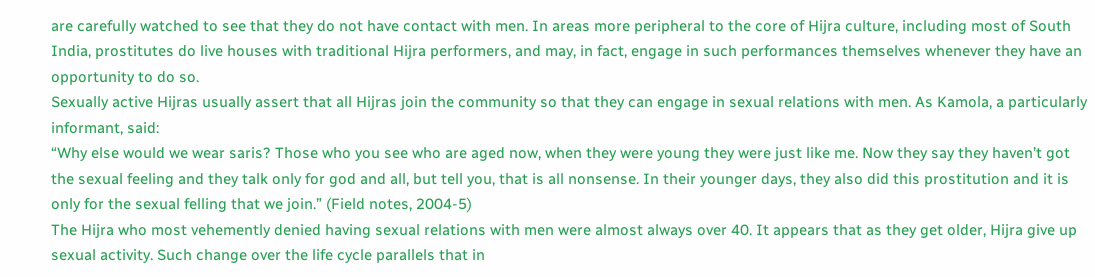are carefully watched to see that they do not have contact with men. In areas more peripheral to the core of Hijra culture, including most of South India, prostitutes do live houses with traditional Hijra performers, and may, in fact, engage in such performances themselves whenever they have an opportunity to do so.
Sexually active Hijras usually assert that all Hijras join the community so that they can engage in sexual relations with men. As Kamola, a particularly informant, said:
“Why else would we wear saris? Those who you see who are aged now, when they were young they were just like me. Now they say they haven’t got the sexual feeling and they talk only for god and all, but tell you, that is all nonsense. In their younger days, they also did this prostitution and it is only for the sexual felling that we join.” (Field notes, 2004-5)
The Hijra who most vehemently denied having sexual relations with men were almost always over 40. It appears that as they get older, Hijra give up sexual activity. Such change over the life cycle parallels that in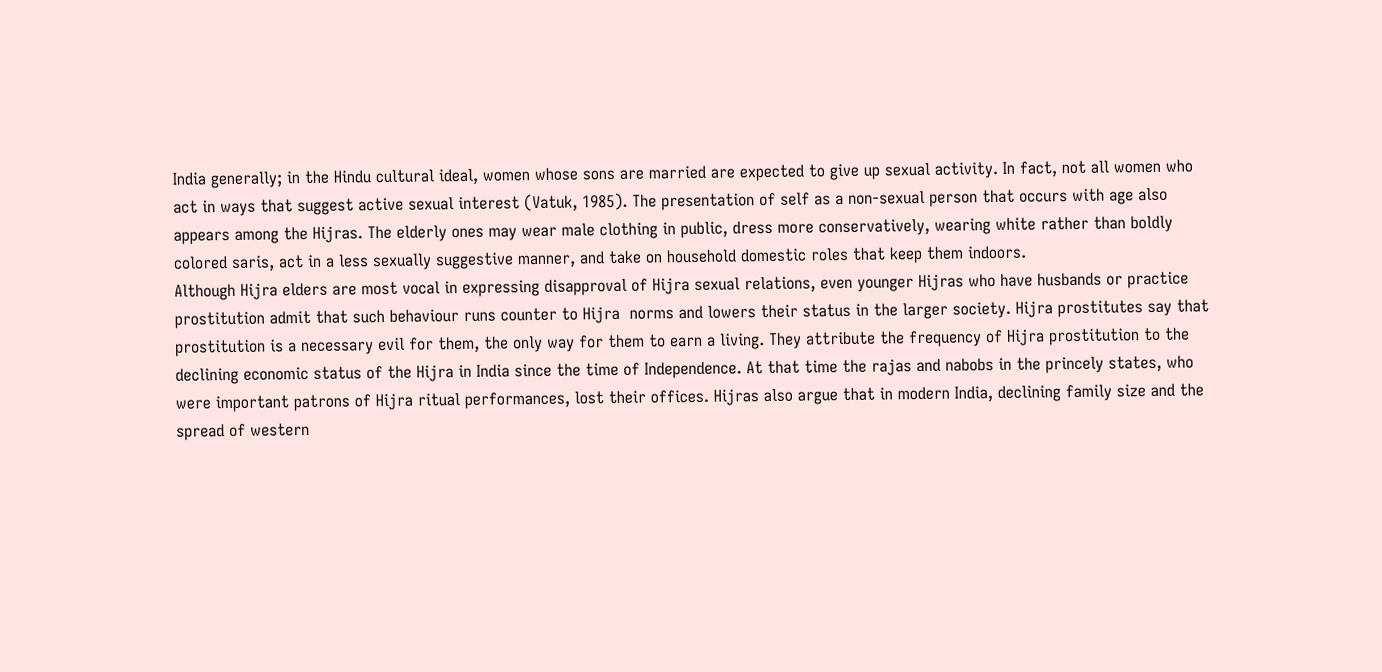India generally; in the Hindu cultural ideal, women whose sons are married are expected to give up sexual activity. In fact, not all women who act in ways that suggest active sexual interest (Vatuk, 1985). The presentation of self as a non-sexual person that occurs with age also appears among the Hijras. The elderly ones may wear male clothing in public, dress more conservatively, wearing white rather than boldly colored saris, act in a less sexually suggestive manner, and take on household domestic roles that keep them indoors.
Although Hijra elders are most vocal in expressing disapproval of Hijra sexual relations, even younger Hijras who have husbands or practice prostitution admit that such behaviour runs counter to Hijra  norms and lowers their status in the larger society. Hijra prostitutes say that prostitution is a necessary evil for them, the only way for them to earn a living. They attribute the frequency of Hijra prostitution to the declining economic status of the Hijra in India since the time of Independence. At that time the rajas and nabobs in the princely states, who were important patrons of Hijra ritual performances, lost their offices. Hijras also argue that in modern India, declining family size and the spread of western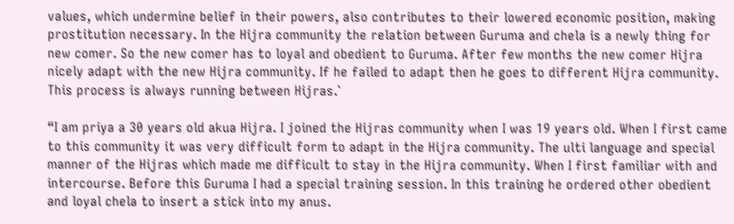values, which undermine belief in their powers, also contributes to their lowered economic position, making prostitution necessary. In the Hijra community the relation between Guruma and chela is a newly thing for new comer. So the new comer has to loyal and obedient to Guruma. After few months the new comer Hijra nicely adapt with the new Hijra community. If he failed to adapt then he goes to different Hijra community. This process is always running between Hijras.`

“I am priya a 30 years old akua Hijra. I joined the Hijras community when I was 19 years old. When I first came to this community it was very difficult form to adapt in the Hijra community. The ulti language and special manner of the Hijras which made me difficult to stay in the Hijra community. When I first familiar with and intercourse. Before this Guruma I had a special training session. In this training he ordered other obedient and loyal chela to insert a stick into my anus.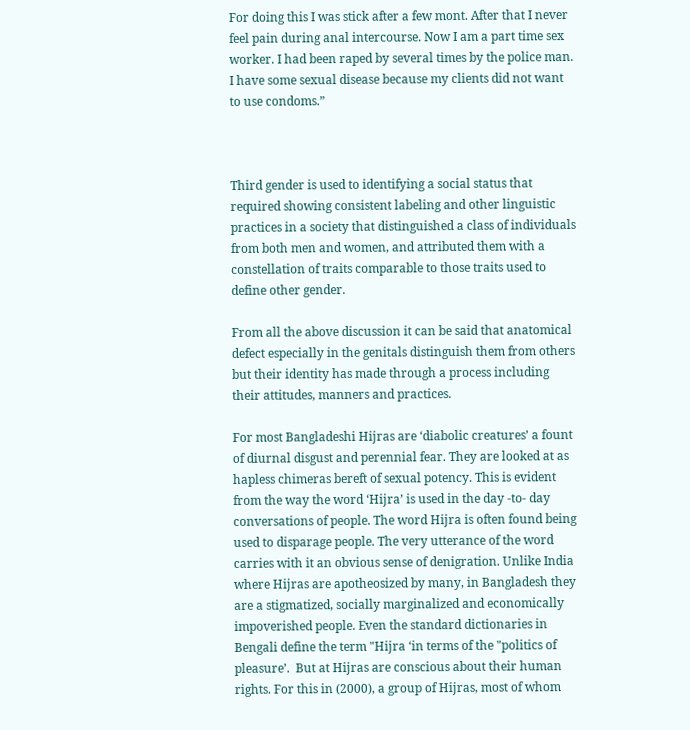For doing this I was stick after a few mont. After that I never feel pain during anal intercourse. Now I am a part time sex worker. I had been raped by several times by the police man. I have some sexual disease because my clients did not want to use condoms.”



Third gender is used to identifying a social status that required showing consistent labeling and other linguistic practices in a society that distinguished a class of individuals from both men and women, and attributed them with a constellation of traits comparable to those traits used to define other gender.

From all the above discussion it can be said that anatomical defect especially in the genitals distinguish them from others but their identity has made through a process including their attitudes, manners and practices.

For most Bangladeshi Hijras are ‘diabolic creatures’ a fount of diurnal disgust and perennial fear. They are looked at as hapless chimeras bereft of sexual potency. This is evident from the way the word ‘Hijra’ is used in the day -to- day conversations of people. The word Hijra is often found being used to disparage people. The very utterance of the word carries with it an obvious sense of denigration. Unlike India where Hijras are apotheosized by many, in Bangladesh they are a stigmatized, socially marginalized and economically impoverished people. Even the standard dictionaries in Bengali define the term "Hijra ‘in terms of the "politics of pleasure’.  But at Hijras are conscious about their human rights. For this in (2000), a group of Hijras, most of whom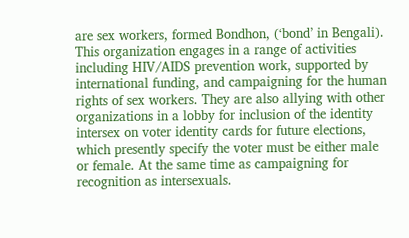are sex workers, formed Bondhon, (‘bond’ in Bengali). This organization engages in a range of activities including HIV/AIDS prevention work, supported by international funding, and campaigning for the human rights of sex workers. They are also allying with other organizations in a lobby for inclusion of the identity intersex on voter identity cards for future elections, which presently specify the voter must be either male or female. At the same time as campaigning for recognition as intersexuals.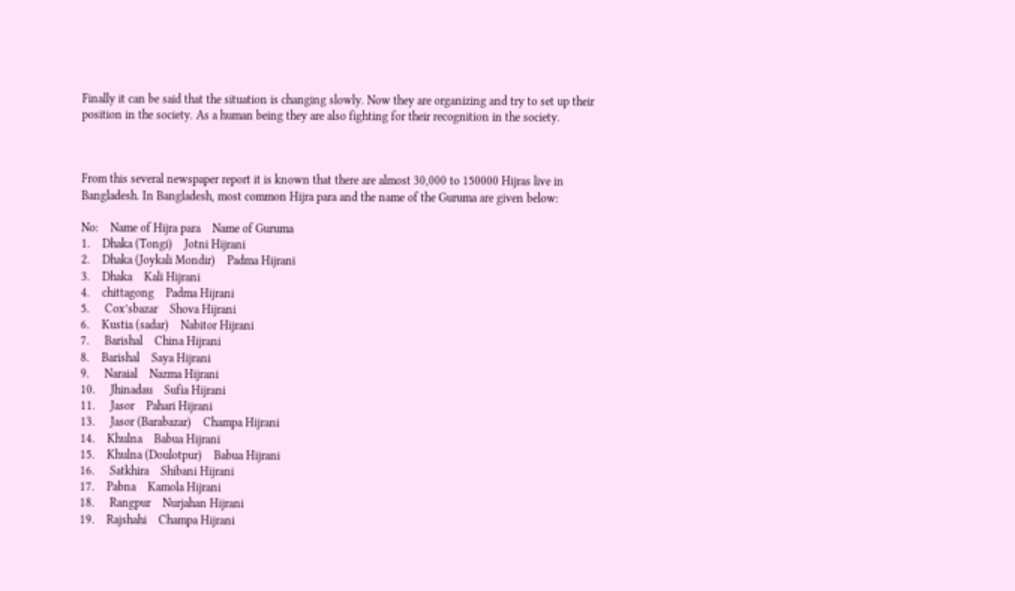Finally it can be said that the situation is changing slowly. Now they are organizing and try to set up their position in the society. As a human being they are also fighting for their recognition in the society.



From this several newspaper report it is known that there are almost 30,000 to 150000 Hijras live in Bangladesh. In Bangladesh, most common Hijra para and the name of the Guruma are given below:

No:    Name of Hijra para    Name of Guruma
1.    Dhaka (Tongi)    Jotni Hijrani
2.    Dhaka (Joykali Mondir)    Padma Hijrani
3.    Dhaka    Kali Hijrani
4.    chittagong    Padma Hijrani
5.     Cox’sbazar    Shova Hijrani
6.    Kustia (sadar)    Nabitor Hijrani
7.     Barishal    China Hijrani
8.    Barishal    Saya Hijrani
9.     Naraial    Nazma Hijrani
10.     Jhinadau    Sufia Hijrani
11.     Jasor    Pahari Hijrani
13.     Jasor (Barabazar)    Champa Hijrani
14.    Khulna    Babua Hijrani
15.    Khulna (Doulotpur)    Babua Hijrani
16.     Satkhira    Shibani Hijrani
17.    Pabna    Kamola Hijrani
18.     Rangpur    Nurjahan Hijrani
19.    Rajshahi    Champa Hijrani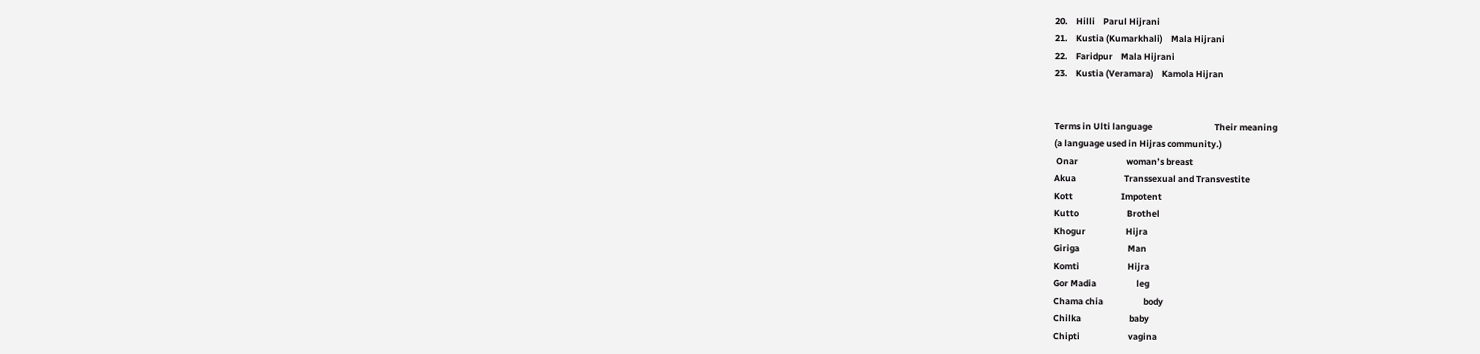20.    Hilli    Parul Hijrani
21.    Kustia (Kumarkhali)    Mala Hijrani
22.    Faridpur    Mala Hijrani
23.    Kustia (Veramara)    Kamola Hijran


Terms in Ulti language                               Their meaning
(a language used in Hijras community.)
 Onar                        woman’s breast
Akua                        Transsexual and Transvestite
Kott                        Impotent
Kutto                        Brothel
Khogur                    Hijra
Giriga                        Man
Komti                        Hijra
Gor Madia                    leg
Chama chia                    body
Chilka                        baby
Chipti                        vagina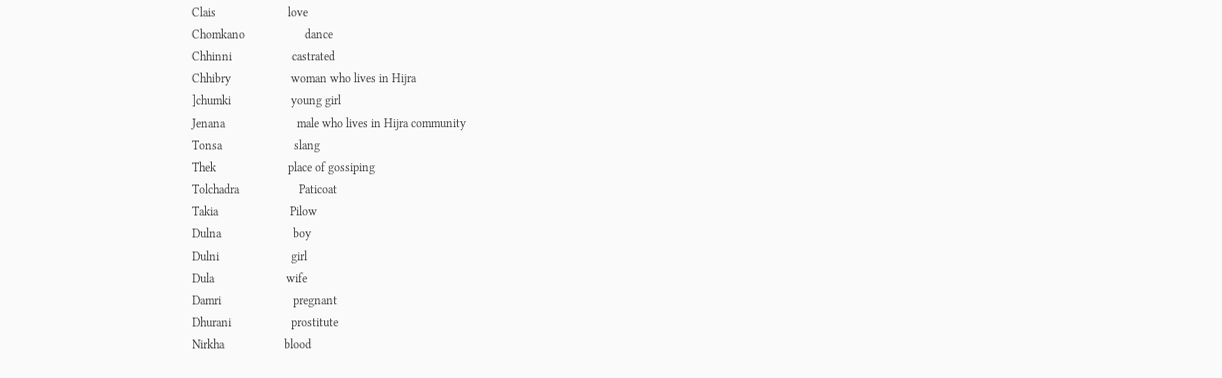Clais                        love
Chomkano                    dance
Chhinni                    castrated
Chhibry                    woman who lives in Hijra
]chumki                    young girl
Jenana                        male who lives in Hijra community
Tonsa                        slang
Thek                        place of gossiping
Tolchadra                    Paticoat
Takia                        Pilow
Dulna                        boy
Dulni                        girl
Dula                        wife
Damri                        pregnant
Dhurani                    prostitute
Nirkha                    blood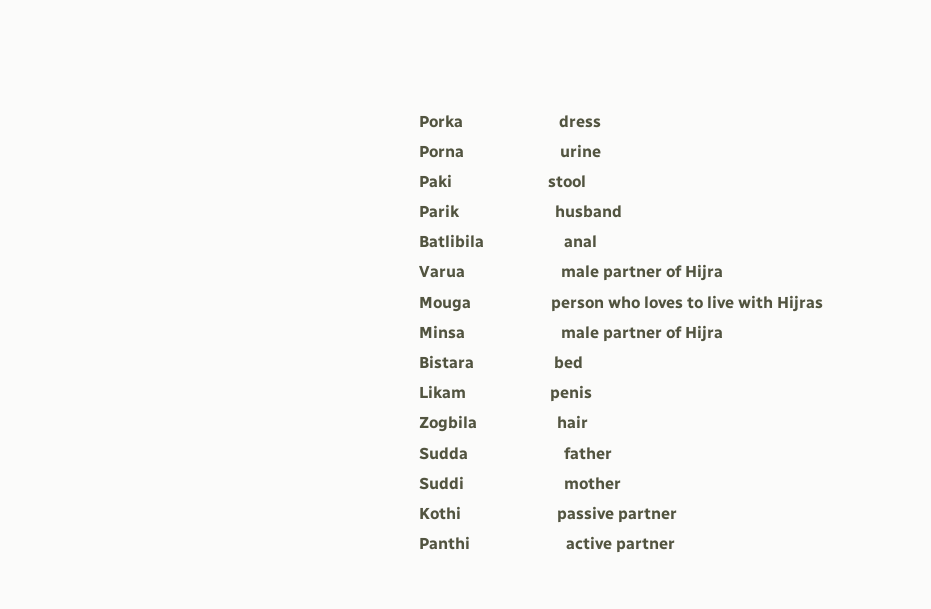Porka                        dress
Porna                        urine
Paki                        stool
Parik                        husband
Batlibila                    anal
Varua                        male partner of Hijra
Mouga                    person who loves to live with Hijras
Minsa                        male partner of Hijra
Bistara                    bed
Likam                     penis
Zogbila                    hair
Sudda                        father
Suddi                         mother
Kothi                        passive partner
Panthi                        active partner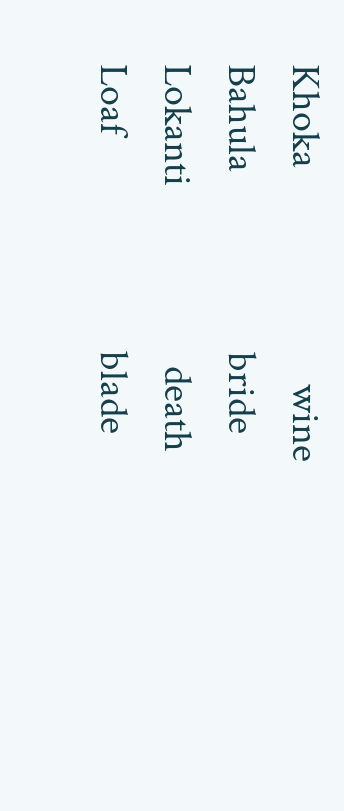Khoka                        wine
Bahula                    bride
Lokanti                    death
Loaf                        blade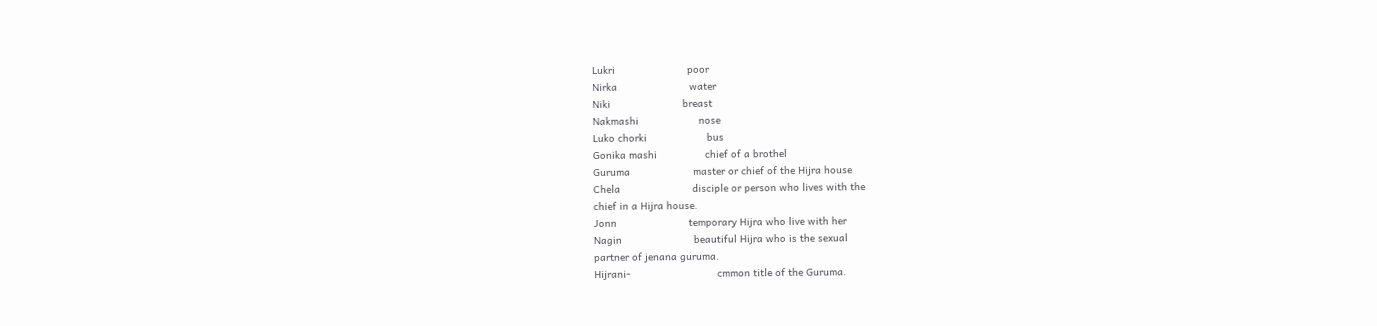Lukri                        poor
Nirka                        water
Niki                        breast
Nakmashi                    nose
Luko chorki                    bus
Gonika mashi                chief of a brothel
Guruma                     master or chief of the Hijra house
Chela                        disciple or person who lives with the
chief in a Hijra house.
Jonn                        temporary Hijra who live with her
Nagin                        beautiful Hijra who is the sexual
partner of jenana guruma.
Hijrani-                             cmmon title of the Guruma.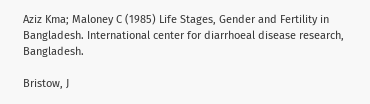Aziz Kma; Maloney C (1985) Life Stages, Gender and Fertility in Bangladesh. International center for diarrhoeal disease research, Bangladesh.

Bristow, J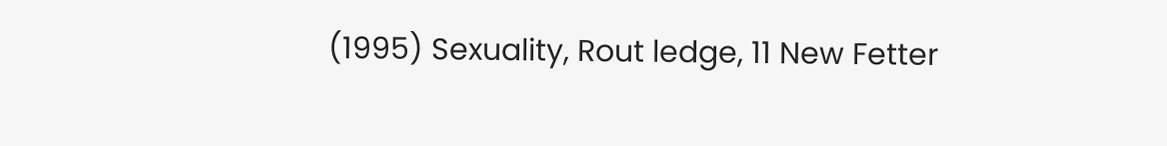(1995) Sexuality, Rout ledge, 11 New Fetter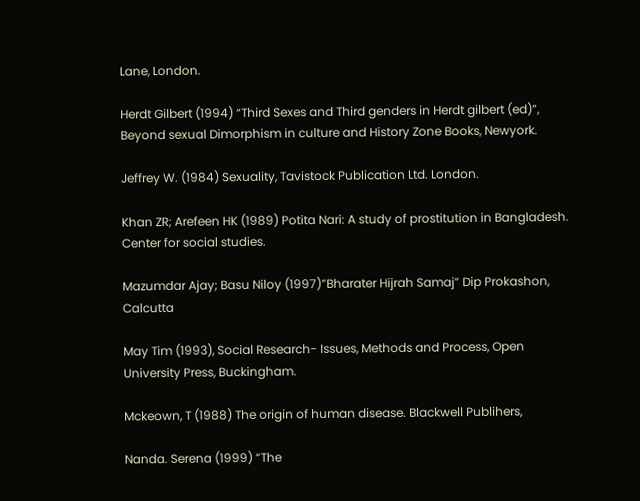Lane, London.

Herdt Gilbert (1994) “Third Sexes and Third genders in Herdt gilbert (ed)”, Beyond sexual Dimorphism in culture and History Zone Books, Newyork.

Jeffrey W. (1984) Sexuality, Tavistock Publication Ltd. London.

Khan ZR; Arefeen HK (1989) Potita Nari: A study of prostitution in Bangladesh. Center for social studies.

Mazumdar Ajay; Basu Niloy (1997)”Bharater Hijrah Samaj” Dip Prokashon, Calcutta

May Tim (1993), Social Research- Issues, Methods and Process, Open University Press, Buckingham.

Mckeown, T (1988) The origin of human disease. Blackwell Publihers,

Nanda. Serena (1999) “The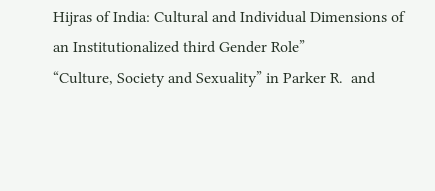Hijras of India: Cultural and Individual Dimensions of an Institutionalized third Gender Role”
“Culture, Society and Sexuality” in Parker R.  and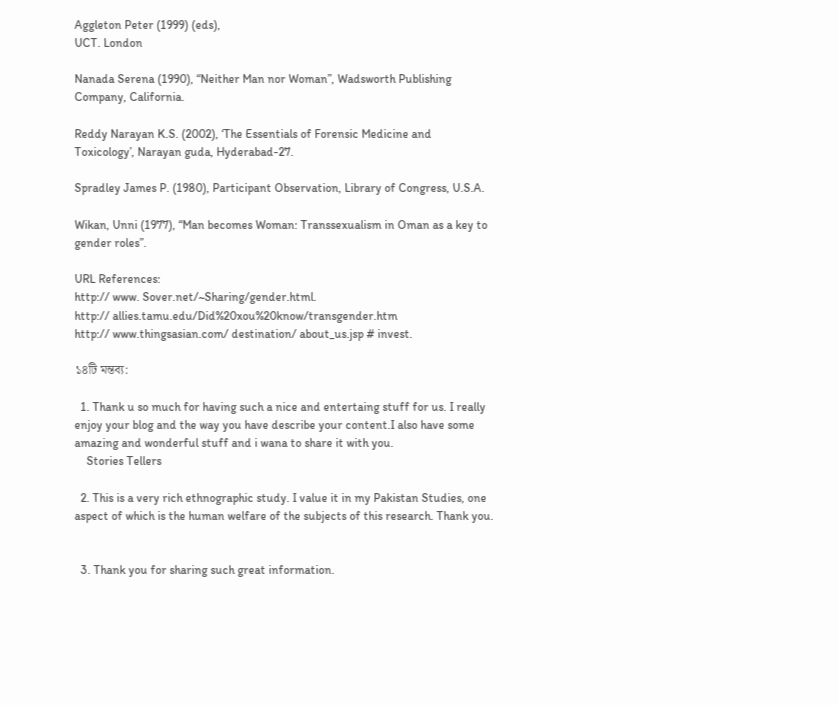Aggleton Peter (1999) (eds),
UCT. London

Nanada Serena (1990), “Neither Man nor Woman”, Wadsworth Publishing Company, California.

Reddy Narayan K.S. (2002), ‘The Essentials of Forensic Medicine and    Toxicology’, Narayan guda, Hyderabad-27.

Spradley James P. (1980), Participant Observation, Library of Congress, U.S.A.

Wikan, Unni (1977), “Man becomes Woman: Transsexualism in Oman as a key to gender roles”.

URL References:
http:// www. Sover.net/~Sharing/gender.html.
http:// allies.tamu.edu/Did%20xou%20know/transgender.htm
http:// www.thingsasian.com/ destination/ about_us.jsp # invest.

১৪টি মন্তব্য:

  1. Thank u so much for having such a nice and entertaing stuff for us. I really enjoy your blog and the way you have describe your content.I also have some amazing and wonderful stuff and i wana to share it with you.
    Stories Tellers

  2. This is a very rich ethnographic study. I value it in my Pakistan Studies, one aspect of which is the human welfare of the subjects of this research. Thank you.


  3. Thank you for sharing such great information.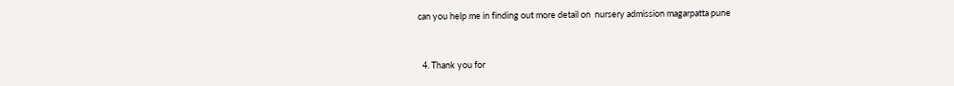can you help me in finding out more detail on  nursery admission magarpatta pune


  4. Thank you for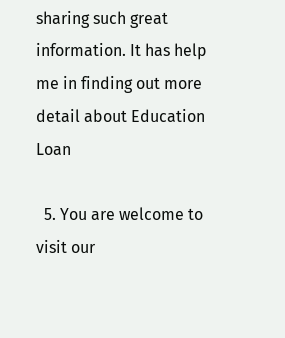sharing such great information. It has help me in finding out more detail about Education Loan

  5. You are welcome to visit our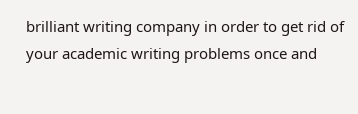brilliant writing company in order to get rid of your academic writing problems once and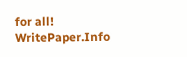for all! WritePaper.Info